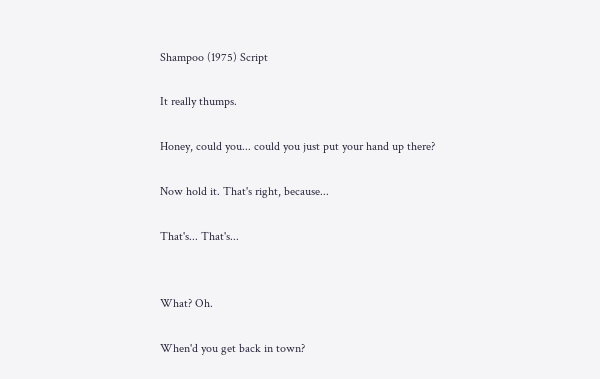Shampoo (1975) Script

It really thumps.

Honey, could you... could you just put your hand up there?

Now hold it. That's right, because...

That's... That's...


What? Oh.

When'd you get back in town?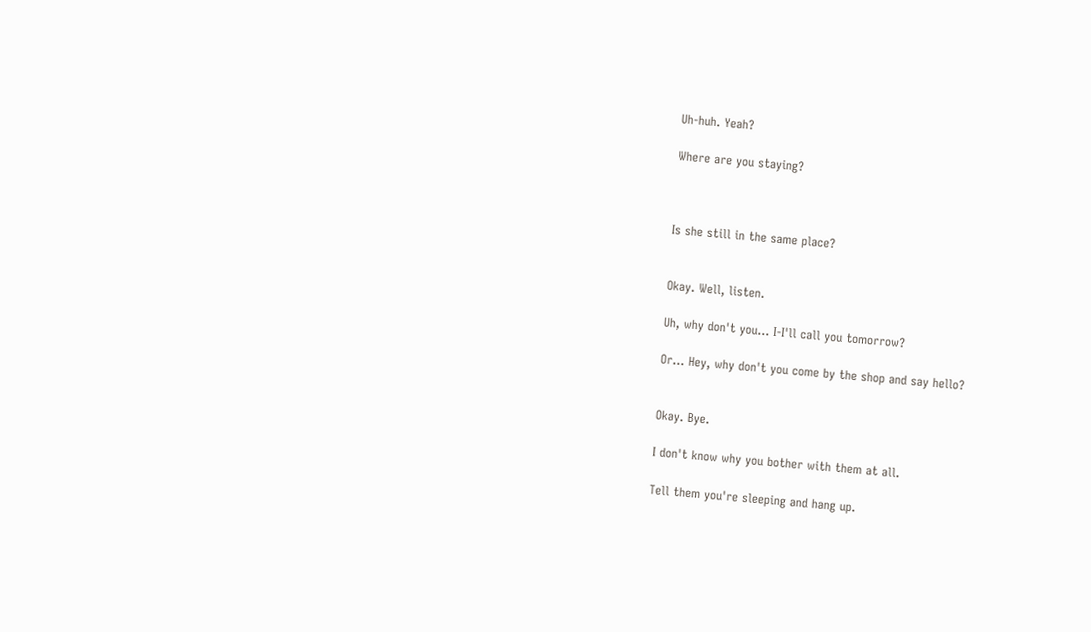Uh-huh. Yeah?

Where are you staying?



Is she still in the same place?


Okay. Well, listen.

Uh, why don't you... I-I'll call you tomorrow?

Or... Hey, why don't you come by the shop and say hello?


Okay. Bye.

I don't know why you bother with them at all.

Tell them you're sleeping and hang up.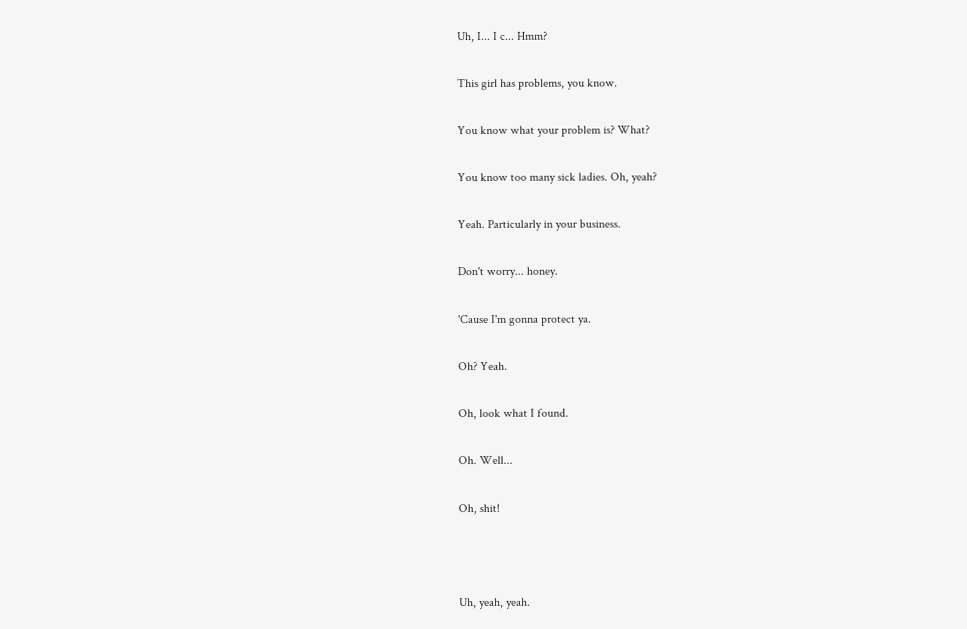Uh, I... I c... Hmm?

This girl has problems, you know.

You know what your problem is? What?

You know too many sick ladies. Oh, yeah?

Yeah. Particularly in your business.

Don't worry... honey.

'Cause I'm gonna protect ya.

Oh? Yeah.

Oh, look what I found.

Oh. Well...

Oh, shit!



Uh, yeah, yeah.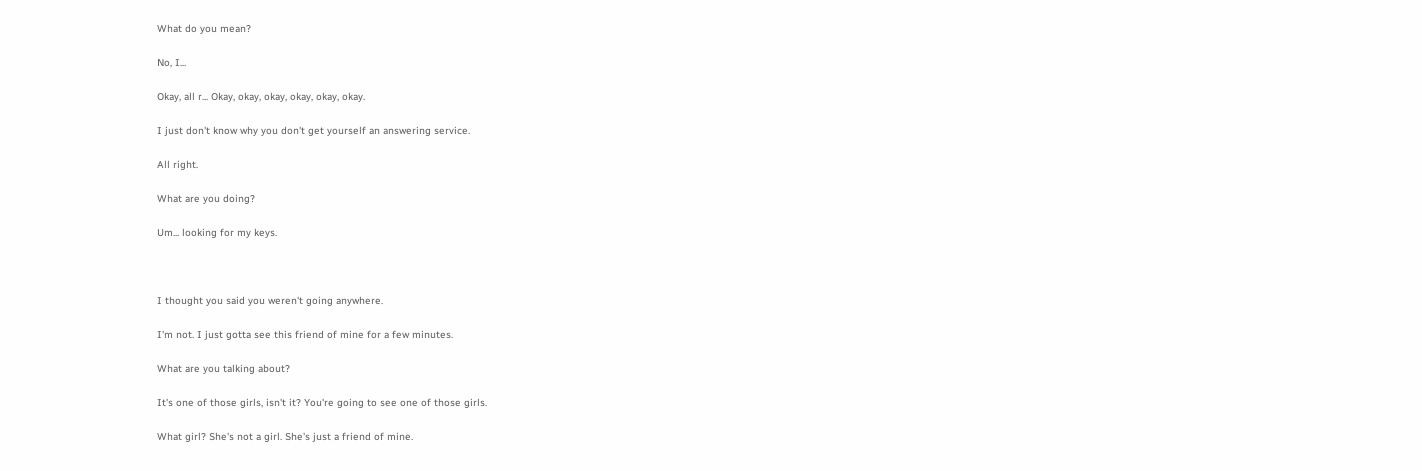What do you mean?

No, I...

Okay, all r... Okay, okay, okay, okay, okay, okay.

I just don't know why you don't get yourself an answering service.

All right.

What are you doing?

Um... looking for my keys.



I thought you said you weren't going anywhere.

I'm not. I just gotta see this friend of mine for a few minutes.

What are you talking about?

It's one of those girls, isn't it? You're going to see one of those girls.

What girl? She's not a girl. She's just a friend of mine.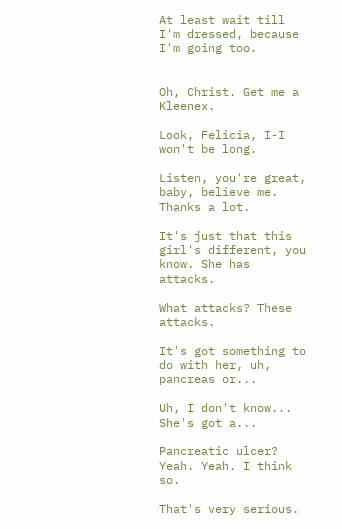At least wait till I'm dressed, because I'm going too.


Oh, Christ. Get me a Kleenex.

Look, Felicia, I-I won't be long.

Listen, you're great, baby, believe me. Thanks a lot.

It's just that this girl's different, you know. She has attacks.

What attacks? These attacks.

It's got something to do with her, uh, pancreas or...

Uh, I don't know... She's got a...

Pancreatic ulcer? Yeah. Yeah. I think so.

That's very serious.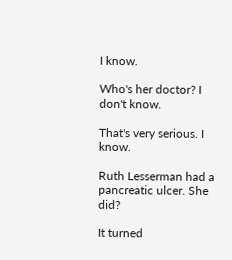I know.

Who's her doctor? I don't know.

That's very serious. I know.

Ruth Lesserman had a pancreatic ulcer. She did?

It turned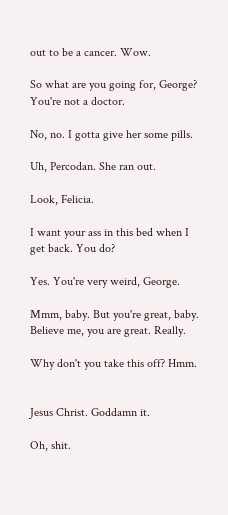out to be a cancer. Wow.

So what are you going for, George? You're not a doctor.

No, no. I gotta give her some pills.

Uh, Percodan. She ran out.

Look, Felicia.

I want your ass in this bed when I get back. You do?

Yes. You're very weird, George.

Mmm, baby. But you're great, baby. Believe me, you are great. Really.

Why don't you take this off? Hmm.


Jesus Christ. Goddamn it.

Oh, shit.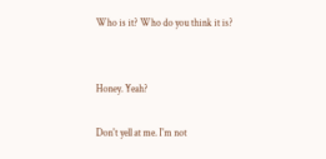Who is it? Who do you think it is?


Honey. Yeah?

Don't yell at me. I'm not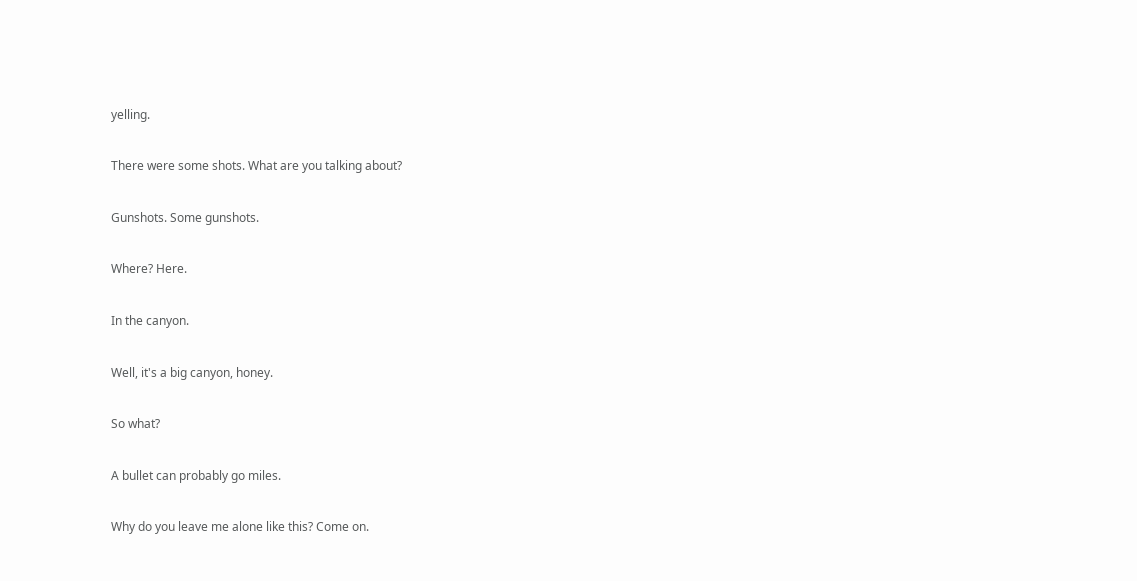yelling.

There were some shots. What are you talking about?

Gunshots. Some gunshots.

Where? Here.

In the canyon.

Well, it's a big canyon, honey.

So what?

A bullet can probably go miles.

Why do you leave me alone like this? Come on.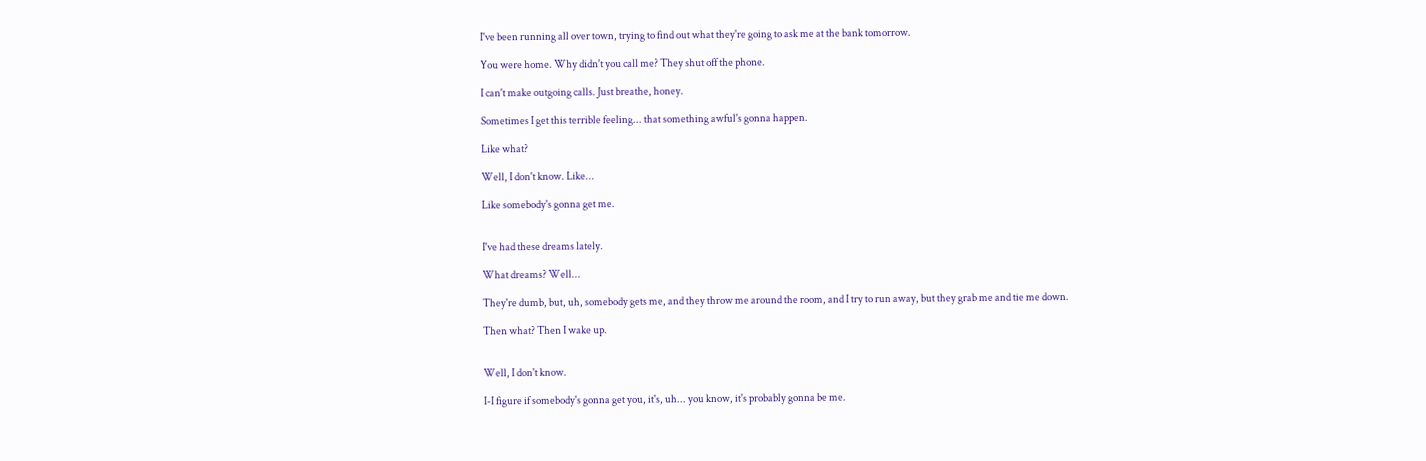I've been running all over town, trying to find out what they're going to ask me at the bank tomorrow.

You were home. Why didn't you call me? They shut off the phone.

I can't make outgoing calls. Just breathe, honey.

Sometimes I get this terrible feeling... that something awful's gonna happen.

Like what?

Well, I don't know. Like...

Like somebody's gonna get me.


I've had these dreams lately.

What dreams? Well...

They're dumb, but, uh, somebody gets me, and they throw me around the room, and I try to run away, but they grab me and tie me down.

Then what? Then I wake up.


Well, I don't know.

I-I figure if somebody's gonna get you, it's, uh... you know, it's probably gonna be me.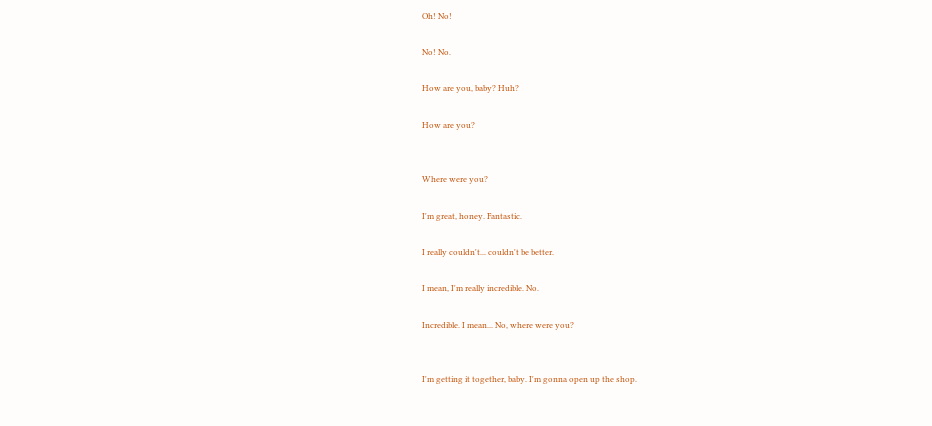Oh! No!

No! No.

How are you, baby? Huh?

How are you?


Where were you?

I'm great, honey. Fantastic.

I really couldn't... couldn't be better.

I mean, I'm really incredible. No.

Incredible. I mean... No, where were you?


I'm getting it together, baby. I'm gonna open up the shop.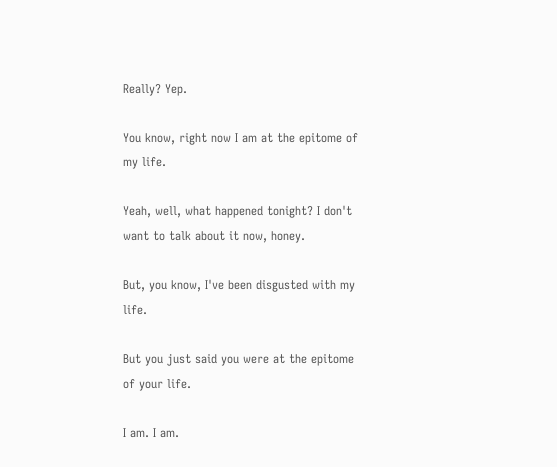Really? Yep.

You know, right now I am at the epitome of my life.

Yeah, well, what happened tonight? I don't want to talk about it now, honey.

But, you know, I've been disgusted with my life.

But you just said you were at the epitome of your life.

I am. I am.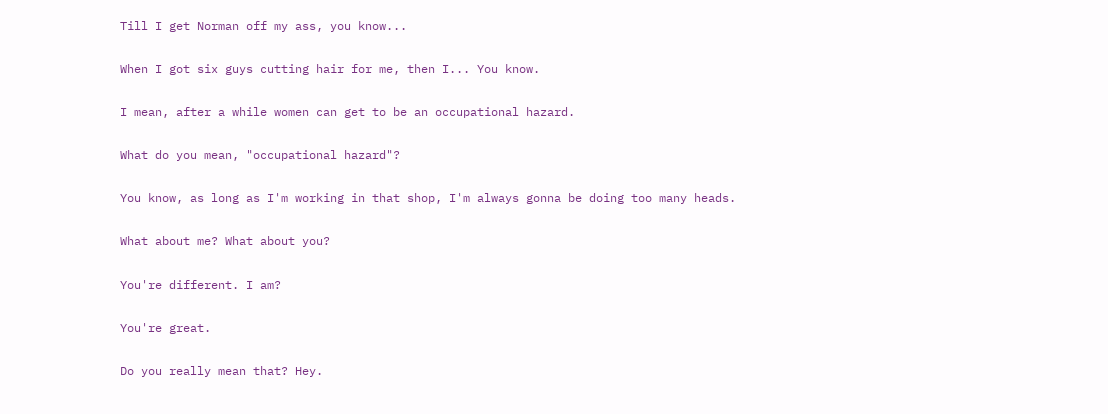Till I get Norman off my ass, you know...

When I got six guys cutting hair for me, then I... You know.

I mean, after a while women can get to be an occupational hazard.

What do you mean, "occupational hazard"?

You know, as long as I'm working in that shop, I'm always gonna be doing too many heads.

What about me? What about you?

You're different. I am?

You're great.

Do you really mean that? Hey.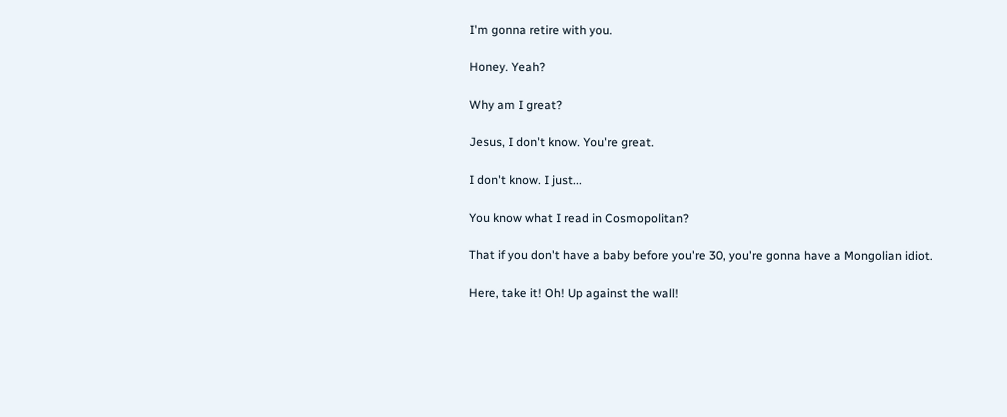I'm gonna retire with you.

Honey. Yeah?

Why am I great?

Jesus, I don't know. You're great.

I don't know. I just...

You know what I read in Cosmopolitan?

That if you don't have a baby before you're 30, you're gonna have a Mongolian idiot.

Here, take it! Oh! Up against the wall!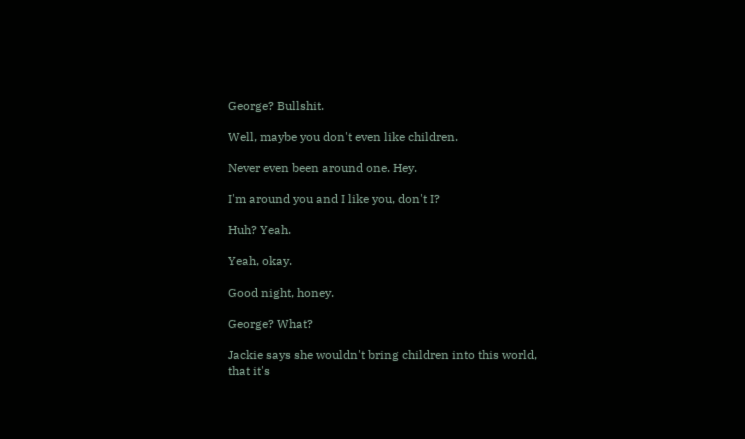George? Bullshit.

Well, maybe you don't even like children.

Never even been around one. Hey.

I'm around you and I like you, don't I?

Huh? Yeah.

Yeah, okay.

Good night, honey.

George? What?

Jackie says she wouldn't bring children into this world, that it's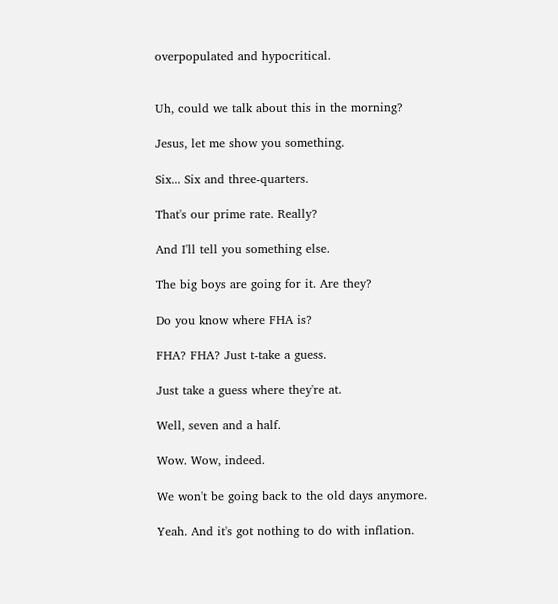overpopulated and hypocritical.


Uh, could we talk about this in the morning?

Jesus, let me show you something.

Six... Six and three-quarters.

That's our prime rate. Really?

And I'll tell you something else.

The big boys are going for it. Are they?

Do you know where FHA is?

FHA? FHA? Just t-take a guess.

Just take a guess where they're at.

Well, seven and a half.

Wow. Wow, indeed.

We won't be going back to the old days anymore.

Yeah. And it's got nothing to do with inflation.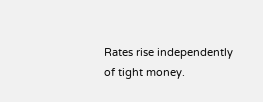Rates rise independently of tight money.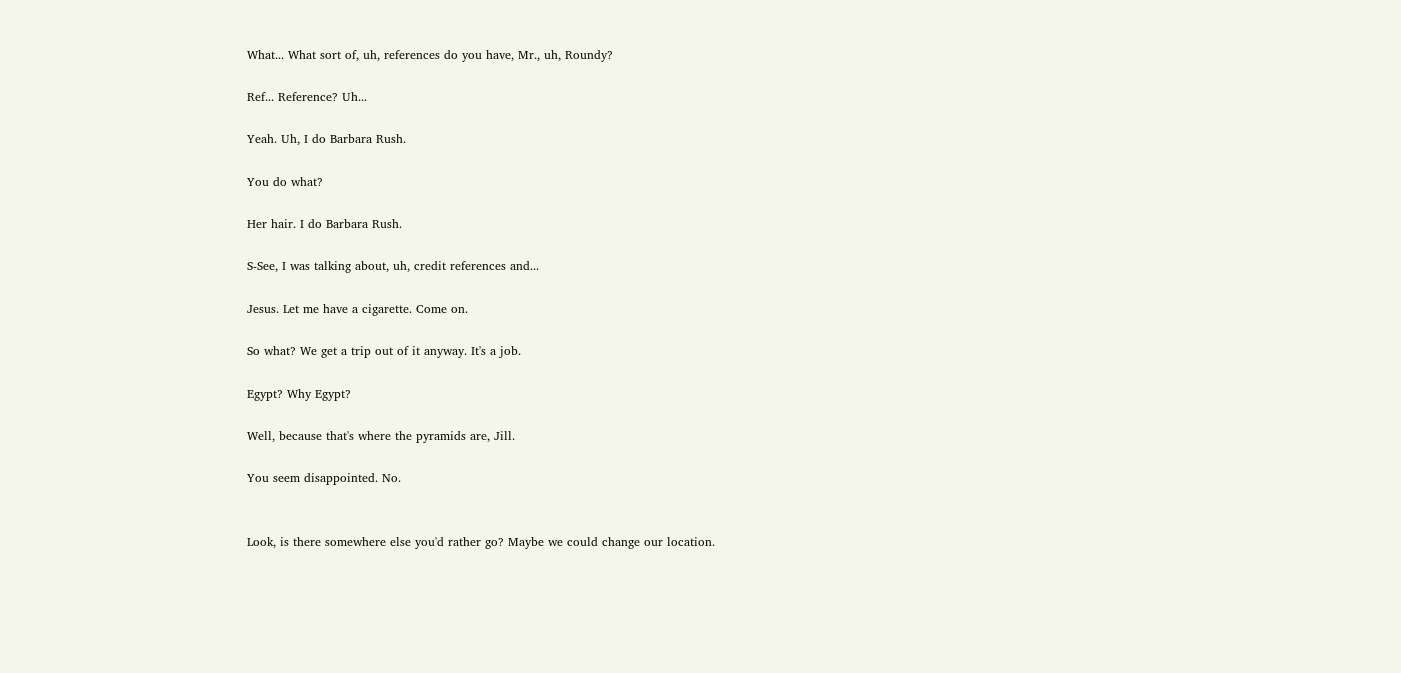What... What sort of, uh, references do you have, Mr., uh, Roundy?

Ref... Reference? Uh...

Yeah. Uh, I do Barbara Rush.

You do what?

Her hair. I do Barbara Rush.

S-See, I was talking about, uh, credit references and...

Jesus. Let me have a cigarette. Come on.

So what? We get a trip out of it anyway. It's a job.

Egypt? Why Egypt?

Well, because that's where the pyramids are, Jill.

You seem disappointed. No.


Look, is there somewhere else you'd rather go? Maybe we could change our location.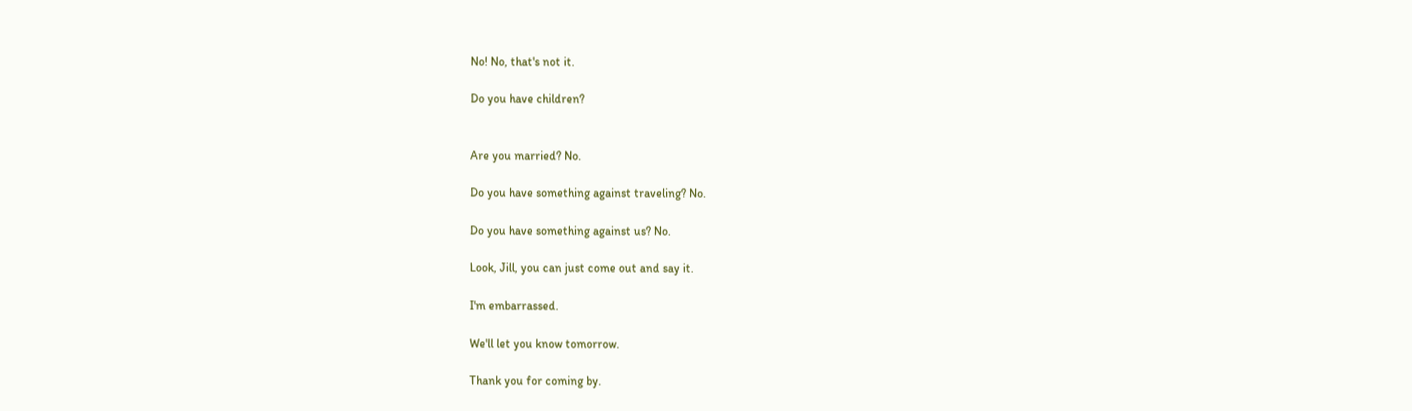No! No, that's not it.

Do you have children?


Are you married? No.

Do you have something against traveling? No.

Do you have something against us? No.

Look, Jill, you can just come out and say it.

I'm embarrassed.

We'll let you know tomorrow.

Thank you for coming by.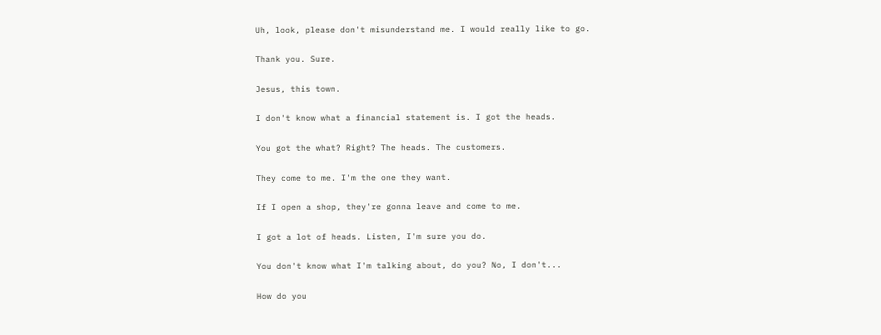Uh, look, please don't misunderstand me. I would really like to go.

Thank you. Sure.

Jesus, this town.

I don't know what a financial statement is. I got the heads.

You got the what? Right? The heads. The customers.

They come to me. I'm the one they want.

If I open a shop, they're gonna leave and come to me.

I got a lot of heads. Listen, I'm sure you do.

You don't know what I'm talking about, do you? No, I don't...

How do you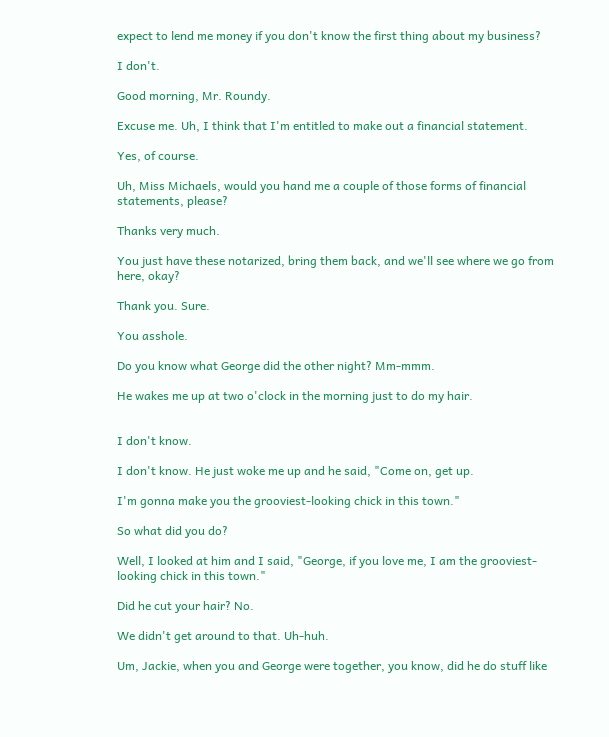expect to lend me money if you don't know the first thing about my business?

I don't.

Good morning, Mr. Roundy.

Excuse me. Uh, I think that I'm entitled to make out a financial statement.

Yes, of course.

Uh, Miss Michaels, would you hand me a couple of those forms of financial statements, please?

Thanks very much.

You just have these notarized, bring them back, and we'll see where we go from here, okay?

Thank you. Sure.

You asshole.

Do you know what George did the other night? Mm-mmm.

He wakes me up at two o'clock in the morning just to do my hair.


I don't know.

I don't know. He just woke me up and he said, "Come on, get up.

I'm gonna make you the grooviest-looking chick in this town."

So what did you do?

Well, I looked at him and I said, "George, if you love me, I am the grooviest-looking chick in this town."

Did he cut your hair? No.

We didn't get around to that. Uh-huh.

Um, Jackie, when you and George were together, you know, did he do stuff like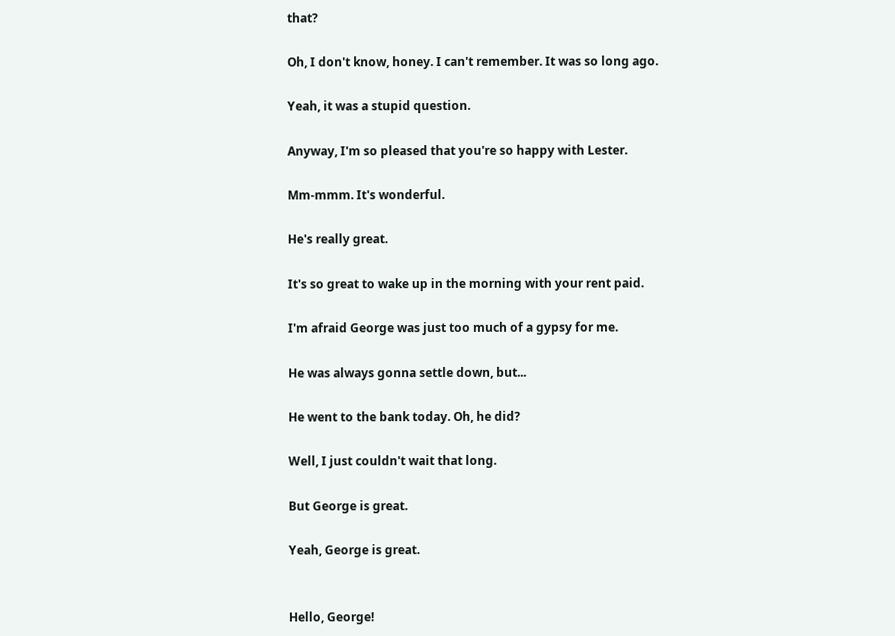that?

Oh, I don't know, honey. I can't remember. It was so long ago.

Yeah, it was a stupid question.

Anyway, I'm so pleased that you're so happy with Lester.

Mm-mmm. It's wonderful.

He's really great.

It's so great to wake up in the morning with your rent paid.

I'm afraid George was just too much of a gypsy for me.

He was always gonna settle down, but...

He went to the bank today. Oh, he did?

Well, I just couldn't wait that long.

But George is great.

Yeah, George is great.


Hello, George!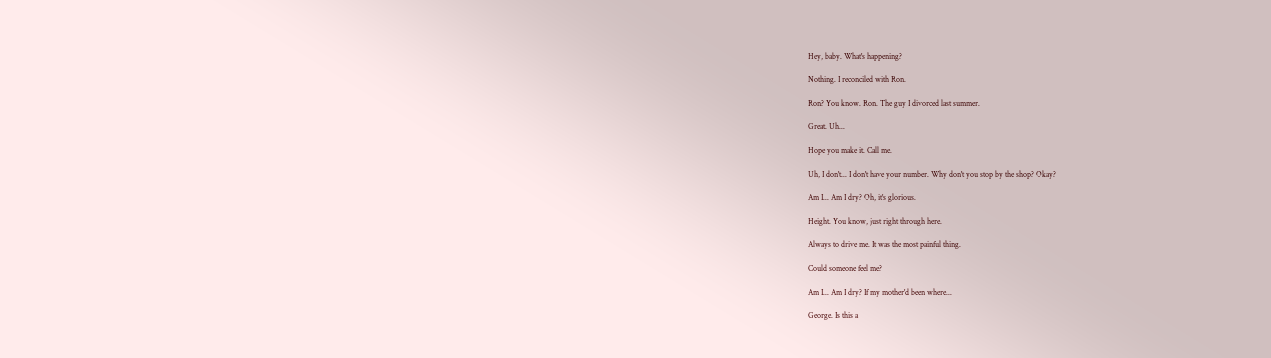Hey, baby. What's happening?

Nothing. I reconciled with Ron.

Ron? You know. Ron. The guy I divorced last summer.

Great. Uh...

Hope you make it. Call me.

Uh, I don't... I don't have your number. Why don't you stop by the shop? Okay?

Am I... Am I dry? Oh, it's glorious.

Height. You know, just right through here.

Always to drive me. It was the most painful thing.

Could someone feel me?

Am I... Am I dry? If my mother'd been where...

George. Is this a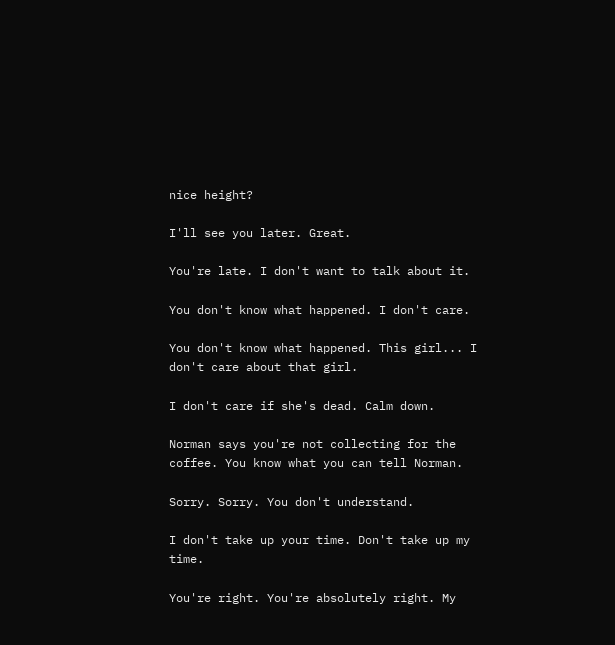nice height?

I'll see you later. Great.

You're late. I don't want to talk about it.

You don't know what happened. I don't care.

You don't know what happened. This girl... I don't care about that girl.

I don't care if she's dead. Calm down.

Norman says you're not collecting for the coffee. You know what you can tell Norman.

Sorry. Sorry. You don't understand.

I don't take up your time. Don't take up my time.

You're right. You're absolutely right. My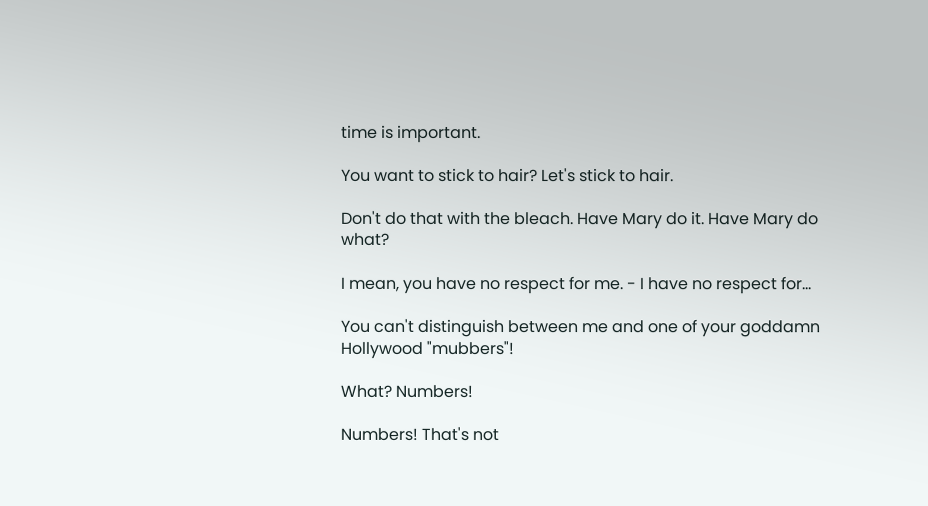time is important.

You want to stick to hair? Let's stick to hair.

Don't do that with the bleach. Have Mary do it. Have Mary do what?

I mean, you have no respect for me. - I have no respect for...

You can't distinguish between me and one of your goddamn Hollywood "mubbers"!

What? Numbers!

Numbers! That's not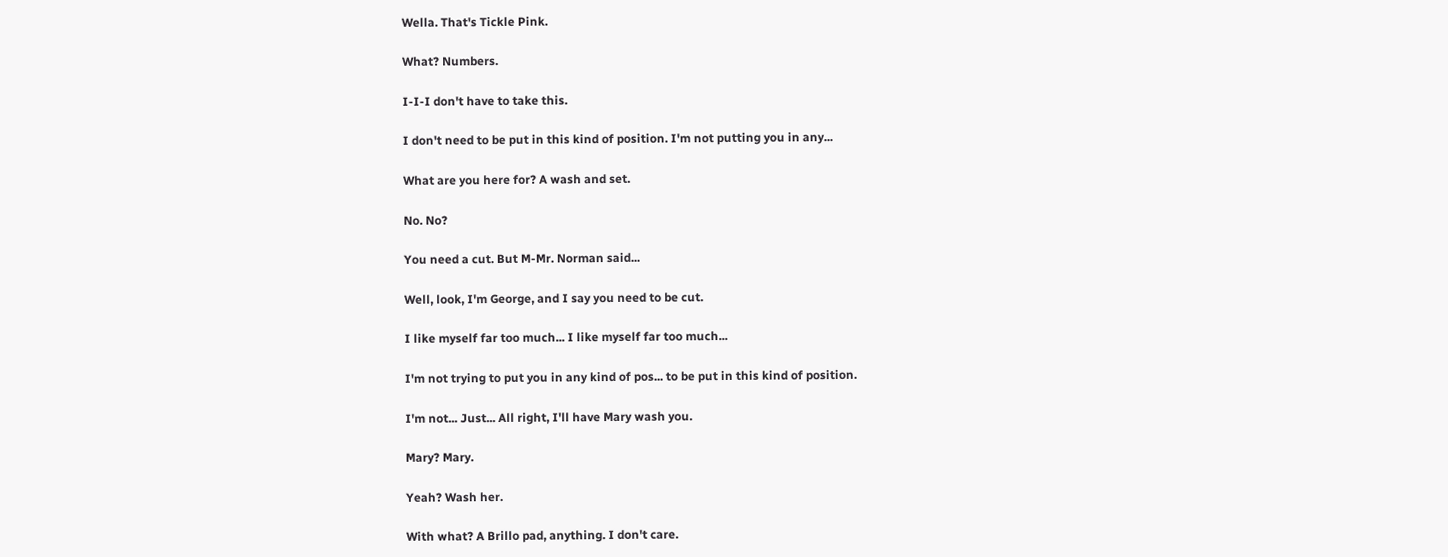Wella. That's Tickle Pink.

What? Numbers.

I-I-I don't have to take this.

I don't need to be put in this kind of position. I'm not putting you in any...

What are you here for? A wash and set.

No. No?

You need a cut. But M-Mr. Norman said...

Well, look, I'm George, and I say you need to be cut.

I like myself far too much... I like myself far too much...

I'm not trying to put you in any kind of pos... to be put in this kind of position.

I'm not... Just... All right, I'll have Mary wash you.

Mary? Mary.

Yeah? Wash her.

With what? A Brillo pad, anything. I don't care.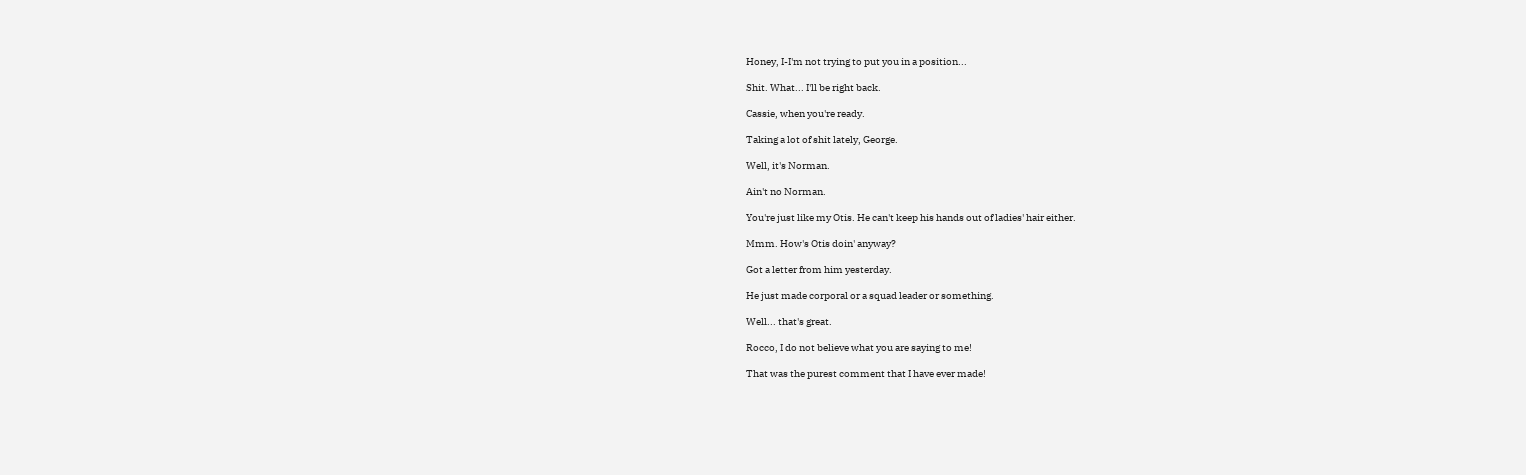Honey, I-I'm not trying to put you in a position...

Shit. What... I'll be right back.

Cassie, when you're ready.

Taking a lot of shit lately, George.

Well, it's Norman.

Ain't no Norman.

You're just like my Otis. He can't keep his hands out of ladies' hair either.

Mmm. How's Otis doin' anyway?

Got a letter from him yesterday.

He just made corporal or a squad leader or something.

Well... that's great.

Rocco, I do not believe what you are saying to me!

That was the purest comment that I have ever made!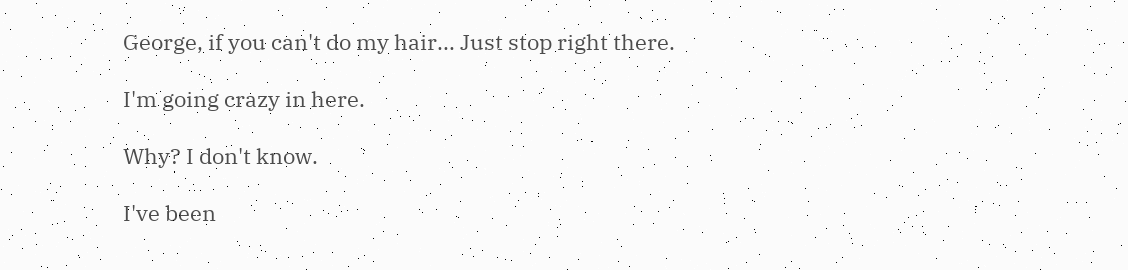George, if you can't do my hair... Just stop right there.

I'm going crazy in here.

Why? I don't know.

I've been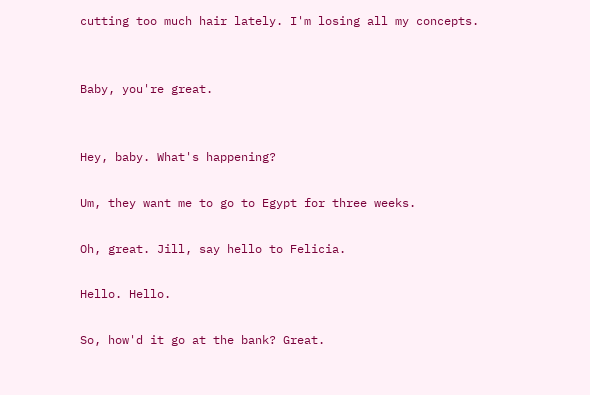cutting too much hair lately. I'm losing all my concepts.


Baby, you're great.


Hey, baby. What's happening?

Um, they want me to go to Egypt for three weeks.

Oh, great. Jill, say hello to Felicia.

Hello. Hello.

So, how'd it go at the bank? Great.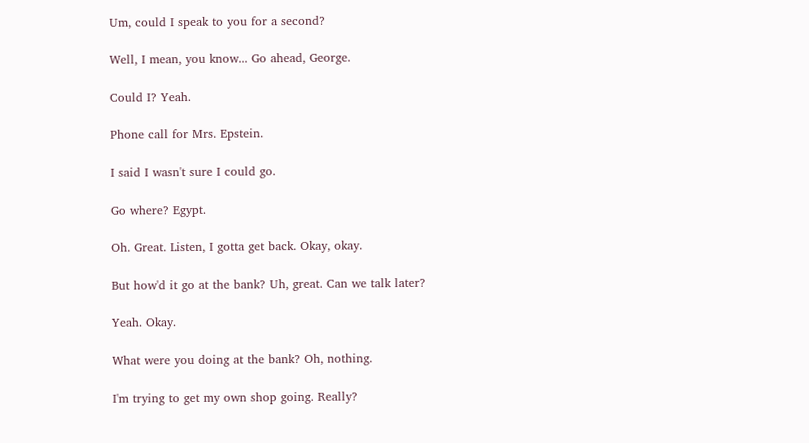Um, could I speak to you for a second?

Well, I mean, you know... Go ahead, George.

Could I? Yeah.

Phone call for Mrs. Epstein.

I said I wasn't sure I could go.

Go where? Egypt.

Oh. Great. Listen, I gotta get back. Okay, okay.

But how'd it go at the bank? Uh, great. Can we talk later?

Yeah. Okay.

What were you doing at the bank? Oh, nothing.

I'm trying to get my own shop going. Really?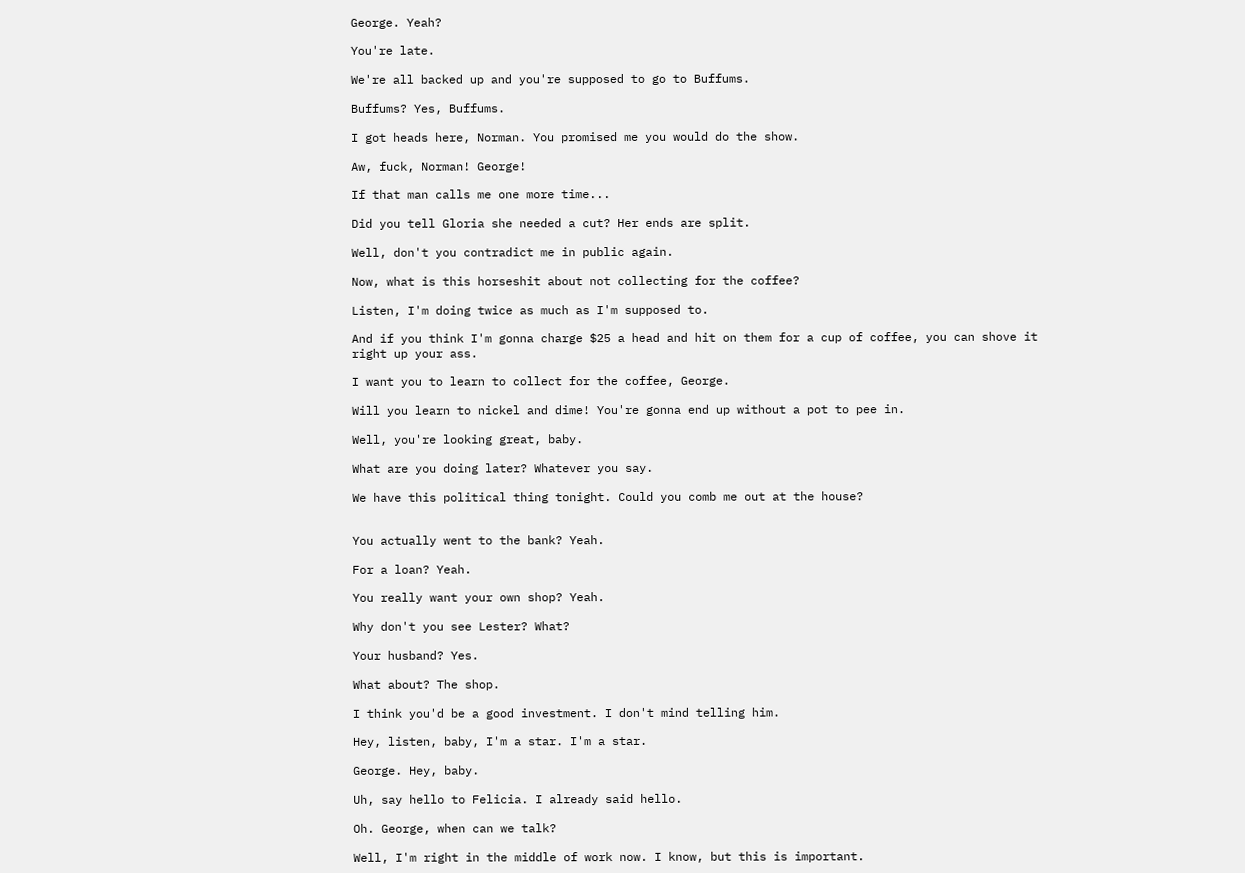George. Yeah?

You're late.

We're all backed up and you're supposed to go to Buffums.

Buffums? Yes, Buffums.

I got heads here, Norman. You promised me you would do the show.

Aw, fuck, Norman! George!

If that man calls me one more time...

Did you tell Gloria she needed a cut? Her ends are split.

Well, don't you contradict me in public again.

Now, what is this horseshit about not collecting for the coffee?

Listen, I'm doing twice as much as I'm supposed to.

And if you think I'm gonna charge $25 a head and hit on them for a cup of coffee, you can shove it right up your ass.

I want you to learn to collect for the coffee, George.

Will you learn to nickel and dime! You're gonna end up without a pot to pee in.

Well, you're looking great, baby.

What are you doing later? Whatever you say.

We have this political thing tonight. Could you comb me out at the house?


You actually went to the bank? Yeah.

For a loan? Yeah.

You really want your own shop? Yeah.

Why don't you see Lester? What?

Your husband? Yes.

What about? The shop.

I think you'd be a good investment. I don't mind telling him.

Hey, listen, baby, I'm a star. I'm a star.

George. Hey, baby.

Uh, say hello to Felicia. I already said hello.

Oh. George, when can we talk?

Well, I'm right in the middle of work now. I know, but this is important.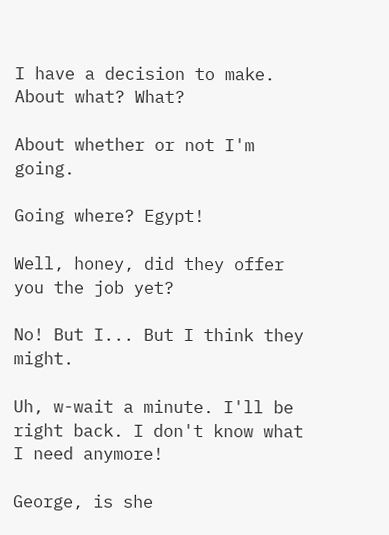I have a decision to make. About what? What?

About whether or not I'm going.

Going where? Egypt!

Well, honey, did they offer you the job yet?

No! But I... But I think they might.

Uh, w-wait a minute. I'll be right back. I don't know what I need anymore!

George, is she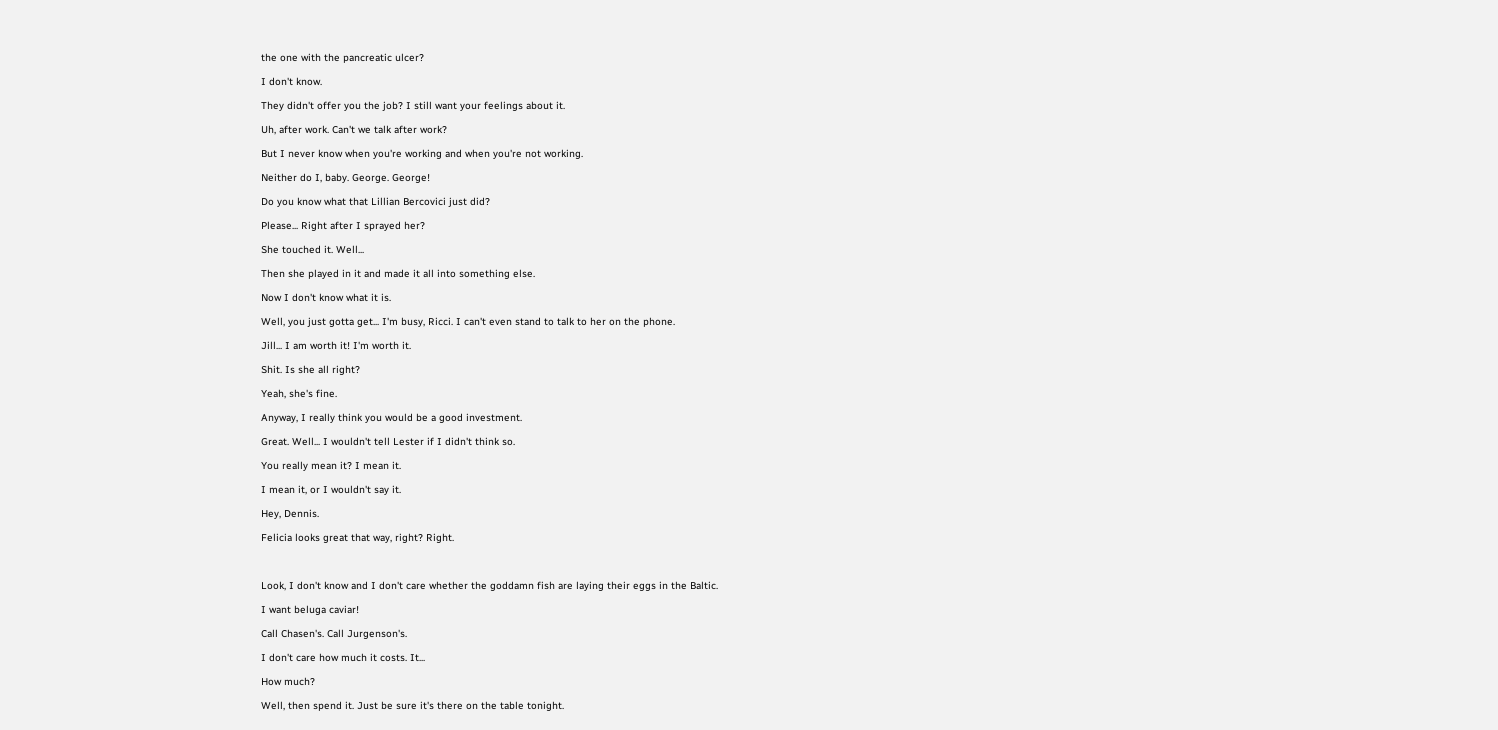the one with the pancreatic ulcer?

I don't know.

They didn't offer you the job? I still want your feelings about it.

Uh, after work. Can't we talk after work?

But I never know when you're working and when you're not working.

Neither do I, baby. George. George!

Do you know what that Lillian Bercovici just did?

Please... Right after I sprayed her?

She touched it. Well...

Then she played in it and made it all into something else.

Now I don't know what it is.

Well, you just gotta get... I'm busy, Ricci. I can't even stand to talk to her on the phone.

Jill... I am worth it! I'm worth it.

Shit. Is she all right?

Yeah, she's fine.

Anyway, I really think you would be a good investment.

Great. Well... I wouldn't tell Lester if I didn't think so.

You really mean it? I mean it.

I mean it, or I wouldn't say it.

Hey, Dennis.

Felicia looks great that way, right? Right.



Look, I don't know and I don't care whether the goddamn fish are laying their eggs in the Baltic.

I want beluga caviar!

Call Chasen's. Call Jurgenson's.

I don't care how much it costs. It...

How much?

Well, then spend it. Just be sure it's there on the table tonight.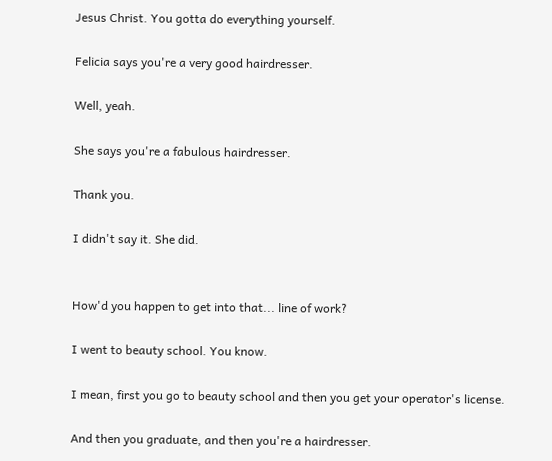Jesus Christ. You gotta do everything yourself.

Felicia says you're a very good hairdresser.

Well, yeah.

She says you're a fabulous hairdresser.

Thank you.

I didn't say it. She did.


How'd you happen to get into that... line of work?

I went to beauty school. You know.

I mean, first you go to beauty school and then you get your operator's license.

And then you graduate, and then you're a hairdresser.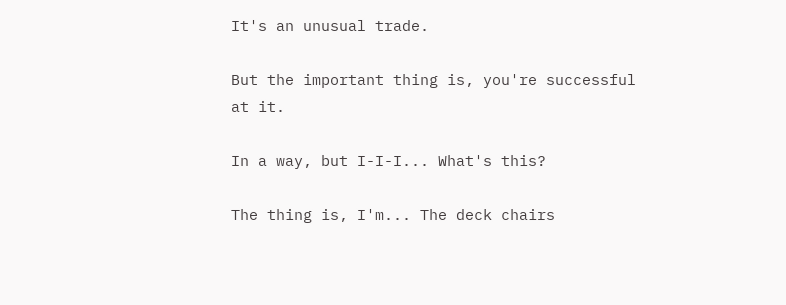It's an unusual trade.

But the important thing is, you're successful at it.

In a way, but I-I-I... What's this?

The thing is, I'm... The deck chairs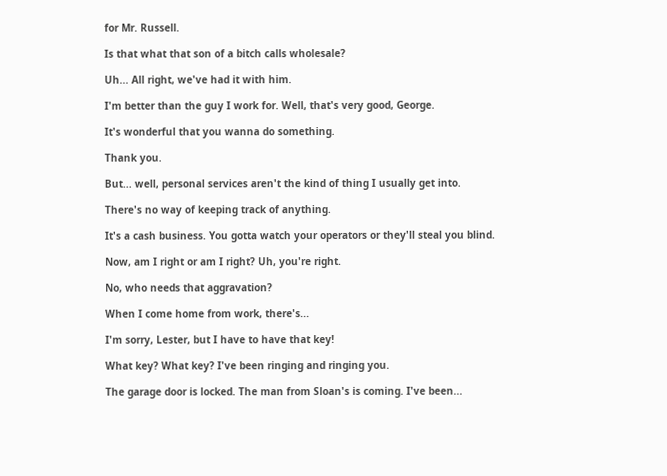for Mr. Russell.

Is that what that son of a bitch calls wholesale?

Uh... All right, we've had it with him.

I'm better than the guy I work for. Well, that's very good, George.

It's wonderful that you wanna do something.

Thank you.

But... well, personal services aren't the kind of thing I usually get into.

There's no way of keeping track of anything.

It's a cash business. You gotta watch your operators or they'll steal you blind.

Now, am I right or am I right? Uh, you're right.

No, who needs that aggravation?

When I come home from work, there's...

I'm sorry, Lester, but I have to have that key!

What key? What key? I've been ringing and ringing you.

The garage door is locked. The man from Sloan's is coming. I've been...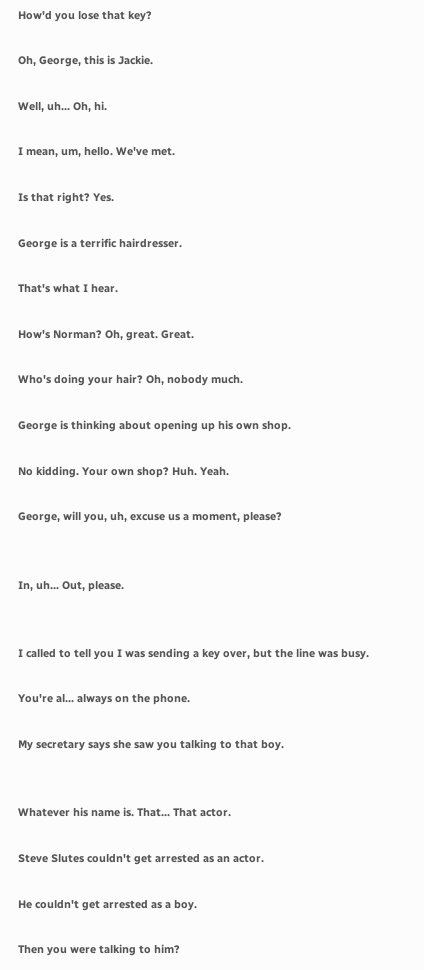How'd you lose that key?

Oh, George, this is Jackie.

Well, uh... Oh, hi.

I mean, um, hello. We've met.

Is that right? Yes.

George is a terrific hairdresser.

That's what I hear.

How's Norman? Oh, great. Great.

Who's doing your hair? Oh, nobody much.

George is thinking about opening up his own shop.

No kidding. Your own shop? Huh. Yeah.

George, will you, uh, excuse us a moment, please?


In, uh... Out, please.


I called to tell you I was sending a key over, but the line was busy.

You're al... always on the phone.

My secretary says she saw you talking to that boy.


Whatever his name is. That... That actor.

Steve Slutes couldn't get arrested as an actor.

He couldn't get arrested as a boy.

Then you were talking to him?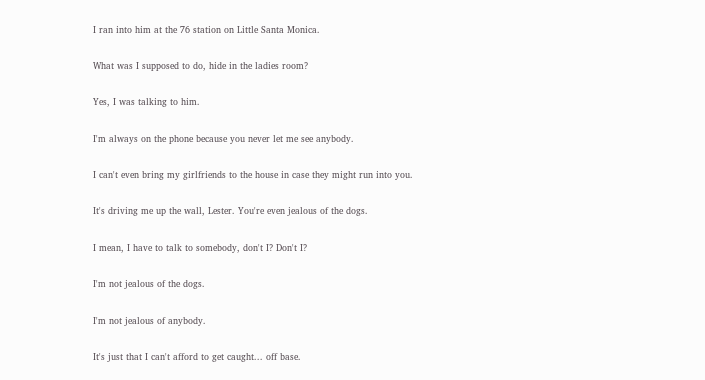I ran into him at the 76 station on Little Santa Monica.

What was I supposed to do, hide in the ladies room?

Yes, I was talking to him.

I'm always on the phone because you never let me see anybody.

I can't even bring my girlfriends to the house in case they might run into you.

It's driving me up the wall, Lester. You're even jealous of the dogs.

I mean, I have to talk to somebody, don't I? Don't I?

I'm not jealous of the dogs.

I'm not jealous of anybody.

It's just that I can't afford to get caught... off base.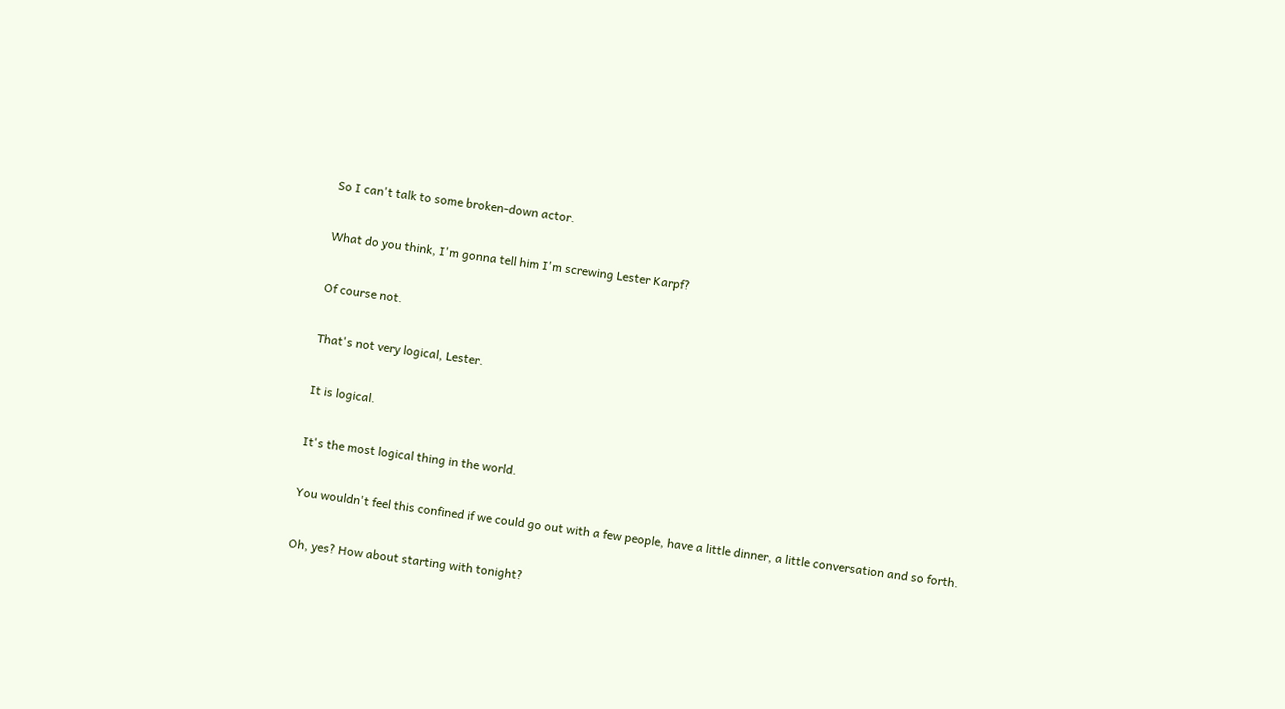So I can't talk to some broken-down actor.

What do you think, I'm gonna tell him I'm screwing Lester Karpf?

Of course not.

That's not very logical, Lester.

It is logical.

It's the most logical thing in the world.

You wouldn't feel this confined if we could go out with a few people, have a little dinner, a little conversation and so forth.

Oh, yes? How about starting with tonight?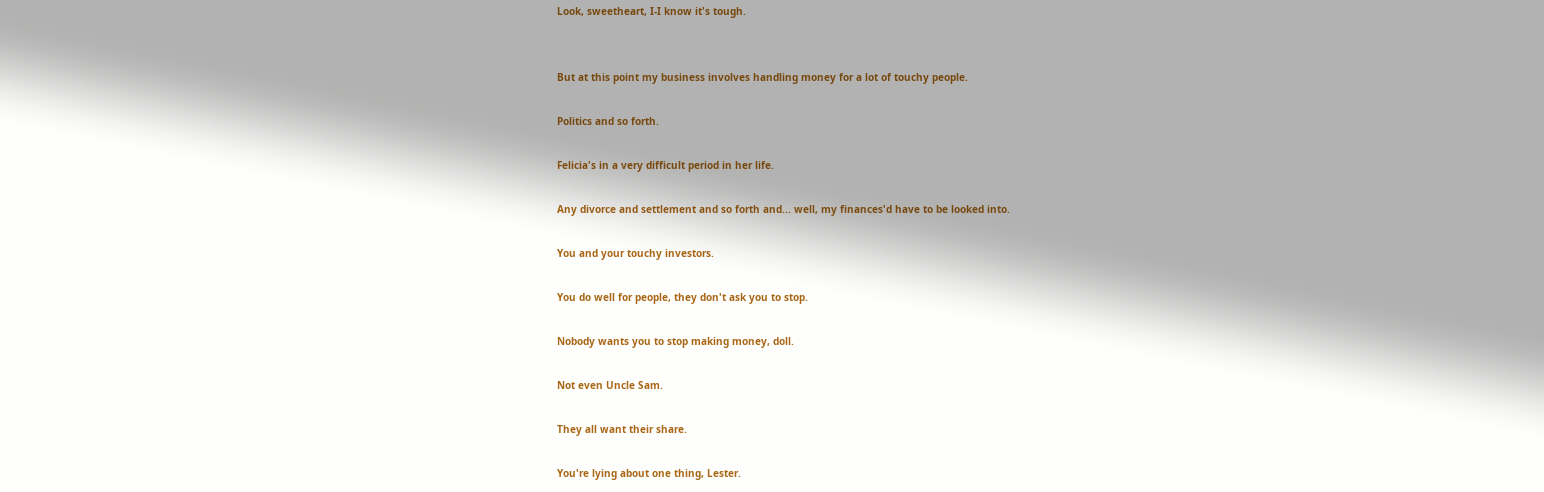Look, sweetheart, I-I know it's tough.


But at this point my business involves handling money for a lot of touchy people.

Politics and so forth.

Felicia's in a very difficult period in her life.

Any divorce and settlement and so forth and... well, my finances'd have to be looked into.

You and your touchy investors.

You do well for people, they don't ask you to stop.

Nobody wants you to stop making money, doll.

Not even Uncle Sam.

They all want their share.

You're lying about one thing, Lester.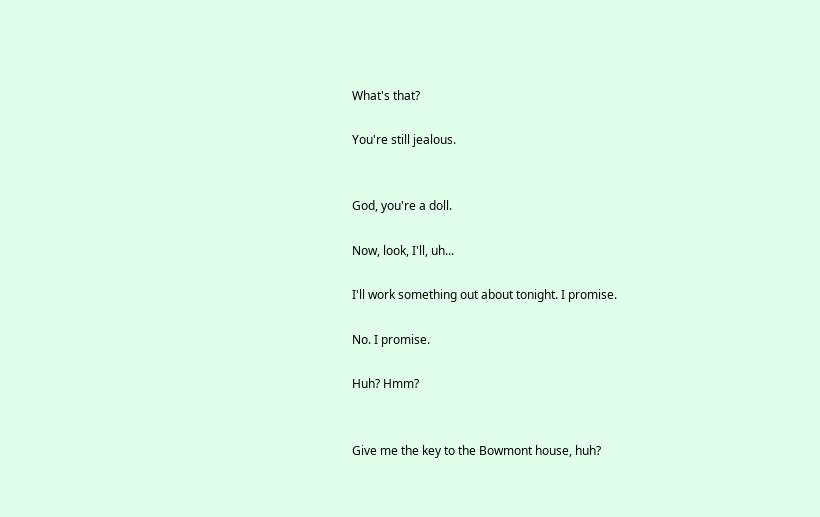What's that?

You're still jealous.


God, you're a doll.

Now, look, I'll, uh...

I'll work something out about tonight. I promise.

No. I promise.

Huh? Hmm?


Give me the key to the Bowmont house, huh?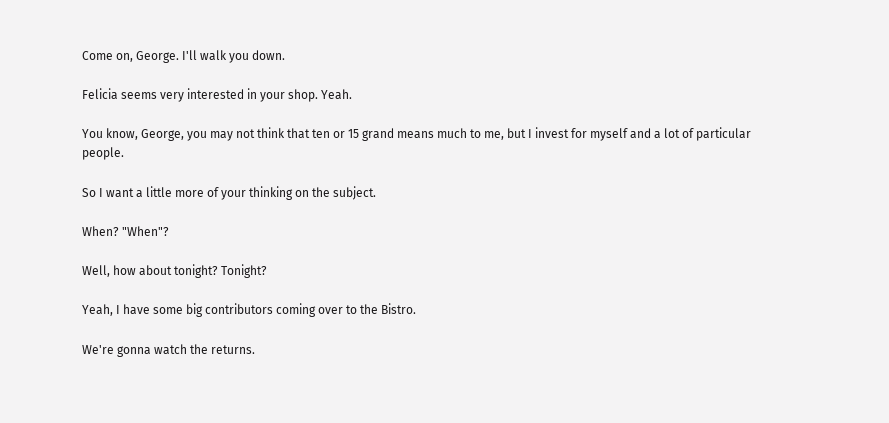Come on, George. I'll walk you down.

Felicia seems very interested in your shop. Yeah.

You know, George, you may not think that ten or 15 grand means much to me, but I invest for myself and a lot of particular people.

So I want a little more of your thinking on the subject.

When? "When"?

Well, how about tonight? Tonight?

Yeah, I have some big contributors coming over to the Bistro.

We're gonna watch the returns.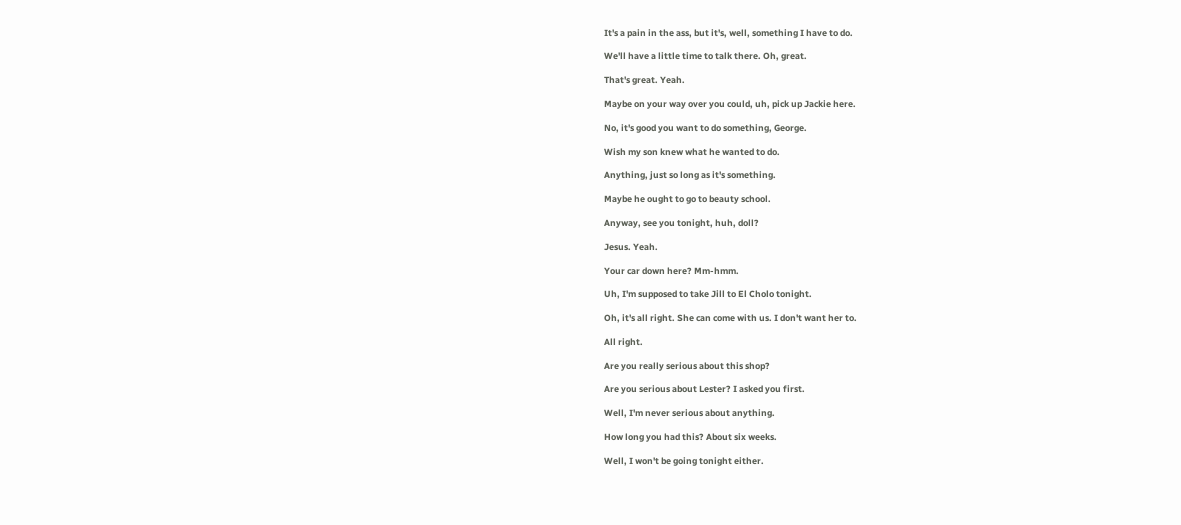It's a pain in the ass, but it's, well, something I have to do.

We'll have a little time to talk there. Oh, great.

That's great. Yeah.

Maybe on your way over you could, uh, pick up Jackie here.

No, it's good you want to do something, George.

Wish my son knew what he wanted to do.

Anything, just so long as it's something.

Maybe he ought to go to beauty school.

Anyway, see you tonight, huh, doll?

Jesus. Yeah.

Your car down here? Mm-hmm.

Uh, I'm supposed to take Jill to El Cholo tonight.

Oh, it's all right. She can come with us. I don't want her to.

All right.

Are you really serious about this shop?

Are you serious about Lester? I asked you first.

Well, I'm never serious about anything.

How long you had this? About six weeks.

Well, I won't be going tonight either.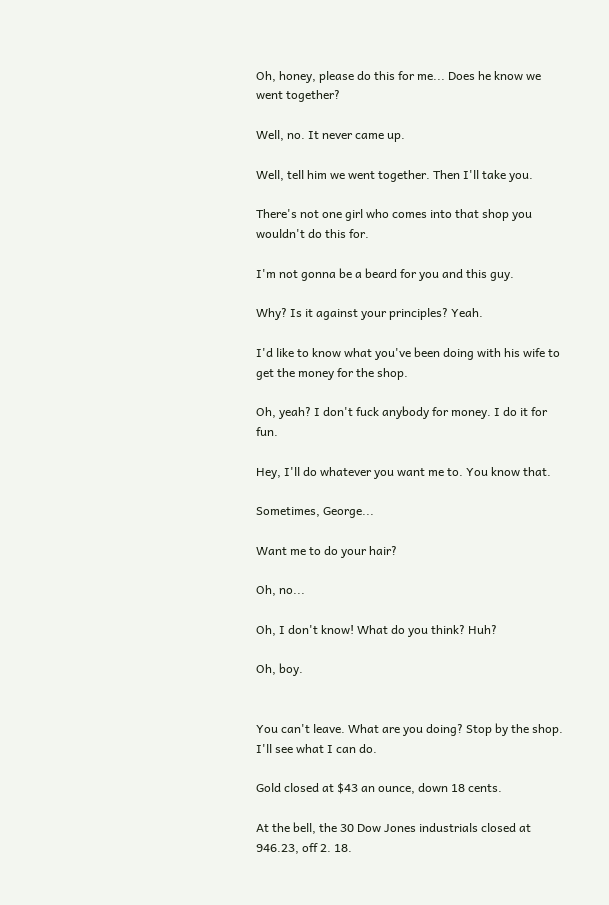Oh, honey, please do this for me... Does he know we went together?

Well, no. It never came up.

Well, tell him we went together. Then I'll take you.

There's not one girl who comes into that shop you wouldn't do this for.

I'm not gonna be a beard for you and this guy.

Why? Is it against your principles? Yeah.

I'd like to know what you've been doing with his wife to get the money for the shop.

Oh, yeah? I don't fuck anybody for money. I do it for fun.

Hey, I'll do whatever you want me to. You know that.

Sometimes, George...

Want me to do your hair?

Oh, no...

Oh, I don't know! What do you think? Huh?

Oh, boy.


You can't leave. What are you doing? Stop by the shop. I'll see what I can do.

Gold closed at $43 an ounce, down 18 cents.

At the bell, the 30 Dow Jones industrials closed at 946.23, off 2. 18.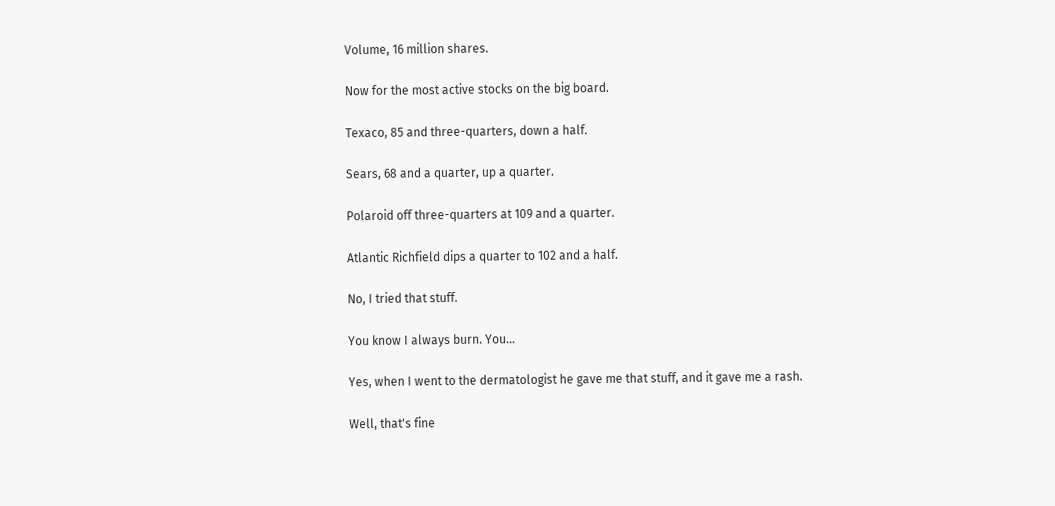Volume, 16 million shares.

Now for the most active stocks on the big board.

Texaco, 85 and three-quarters, down a half.

Sears, 68 and a quarter, up a quarter.

Polaroid off three-quarters at 109 and a quarter.

Atlantic Richfield dips a quarter to 102 and a half.

No, I tried that stuff.

You know I always burn. You...

Yes, when I went to the dermatologist he gave me that stuff, and it gave me a rash.

Well, that's fine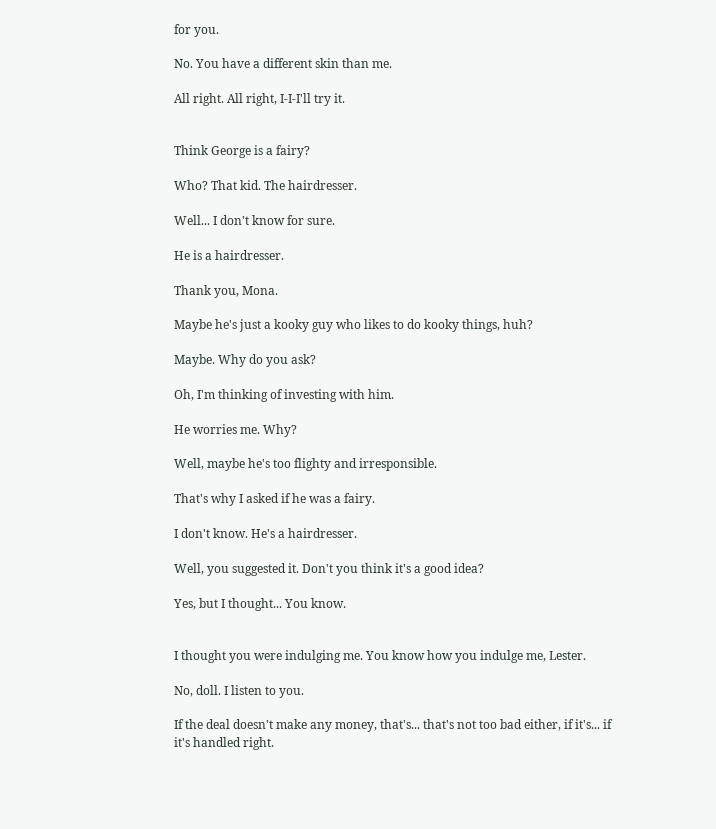for you.

No. You have a different skin than me.

All right. All right, I-I-I'll try it.


Think George is a fairy?

Who? That kid. The hairdresser.

Well... I don't know for sure.

He is a hairdresser.

Thank you, Mona.

Maybe he's just a kooky guy who likes to do kooky things, huh?

Maybe. Why do you ask?

Oh, I'm thinking of investing with him.

He worries me. Why?

Well, maybe he's too flighty and irresponsible.

That's why I asked if he was a fairy.

I don't know. He's a hairdresser.

Well, you suggested it. Don't you think it's a good idea?

Yes, but I thought... You know.


I thought you were indulging me. You know how you indulge me, Lester.

No, doll. I listen to you.

If the deal doesn't make any money, that's... that's not too bad either, if it's... if it's handled right.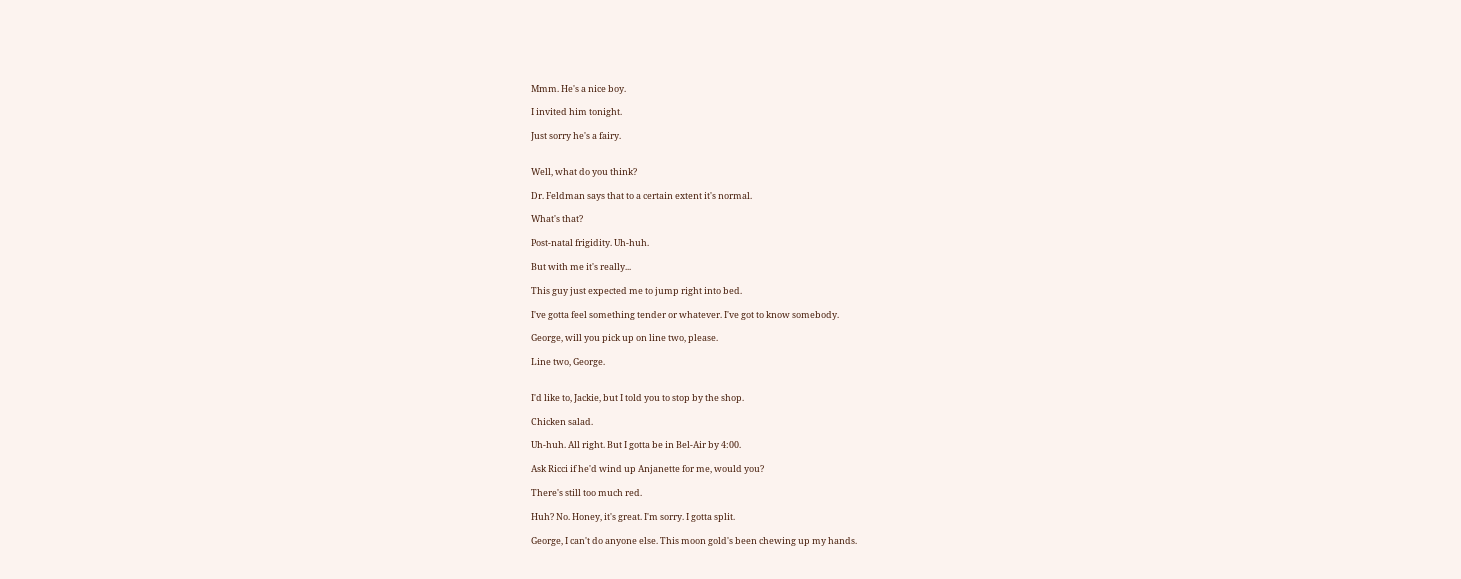Mmm. He's a nice boy.

I invited him tonight.

Just sorry he's a fairy.


Well, what do you think?

Dr. Feldman says that to a certain extent it's normal.

What's that?

Post-natal frigidity. Uh-huh.

But with me it's really...

This guy just expected me to jump right into bed.

I've gotta feel something tender or whatever. I've got to know somebody.

George, will you pick up on line two, please.

Line two, George.


I'd like to, Jackie, but I told you to stop by the shop.

Chicken salad.

Uh-huh. All right. But I gotta be in Bel-Air by 4:00.

Ask Ricci if he'd wind up Anjanette for me, would you?

There's still too much red.

Huh? No. Honey, it's great. I'm sorry. I gotta split.

George, I can't do anyone else. This moon gold's been chewing up my hands.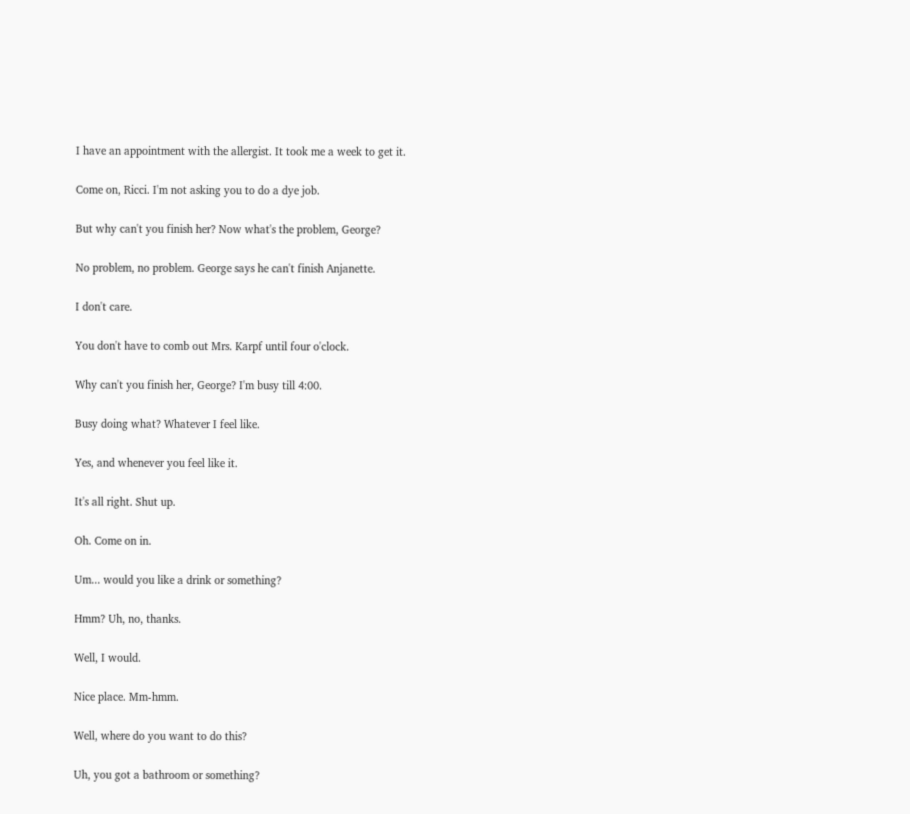I have an appointment with the allergist. It took me a week to get it.

Come on, Ricci. I'm not asking you to do a dye job.

But why can't you finish her? Now what's the problem, George?

No problem, no problem. George says he can't finish Anjanette.

I don't care.

You don't have to comb out Mrs. Karpf until four o'clock.

Why can't you finish her, George? I'm busy till 4:00.

Busy doing what? Whatever I feel like.

Yes, and whenever you feel like it.

It's all right. Shut up.

Oh. Come on in.

Um... would you like a drink or something?

Hmm? Uh, no, thanks.

Well, I would.

Nice place. Mm-hmm.

Well, where do you want to do this?

Uh, you got a bathroom or something?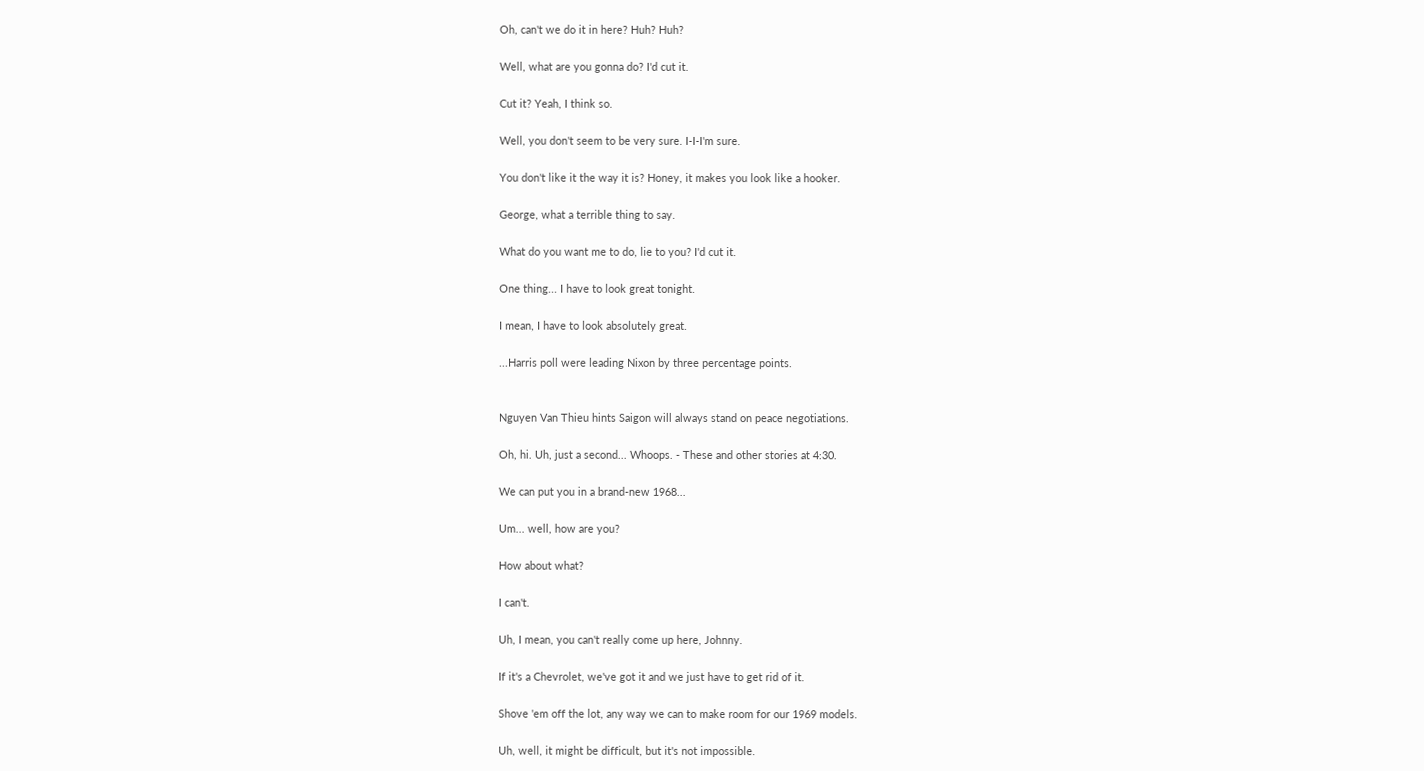Oh, can't we do it in here? Huh? Huh?

Well, what are you gonna do? I'd cut it.

Cut it? Yeah, I think so.

Well, you don't seem to be very sure. I-I-I'm sure.

You don't like it the way it is? Honey, it makes you look like a hooker.

George, what a terrible thing to say.

What do you want me to do, lie to you? I'd cut it.

One thing... I have to look great tonight.

I mean, I have to look absolutely great.

...Harris poll were leading Nixon by three percentage points.


Nguyen Van Thieu hints Saigon will always stand on peace negotiations.

Oh, hi. Uh, just a second... Whoops. - These and other stories at 4:30.

We can put you in a brand-new 1968...

Um... well, how are you?

How about what?

I can't.

Uh, I mean, you can't really come up here, Johnny.

If it's a Chevrolet, we've got it and we just have to get rid of it.

Shove 'em off the lot, any way we can to make room for our 1969 models.

Uh, well, it might be difficult, but it's not impossible.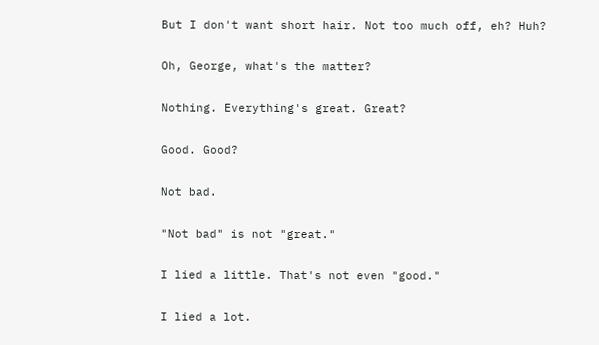But I don't want short hair. Not too much off, eh? Huh?

Oh, George, what's the matter?

Nothing. Everything's great. Great?

Good. Good?

Not bad.

"Not bad" is not "great."

I lied a little. That's not even "good."

I lied a lot.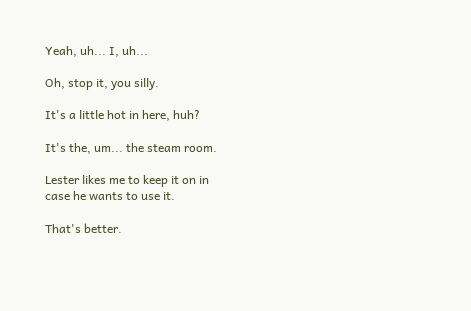Yeah, uh... I, uh...

Oh, stop it, you silly.

It's a little hot in here, huh?

It's the, um... the steam room.

Lester likes me to keep it on in case he wants to use it.

That's better.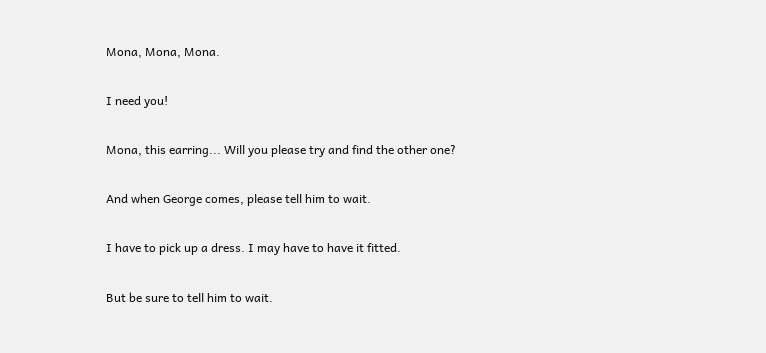Mona, Mona, Mona.

I need you!

Mona, this earring... Will you please try and find the other one?

And when George comes, please tell him to wait.

I have to pick up a dress. I may have to have it fitted.

But be sure to tell him to wait.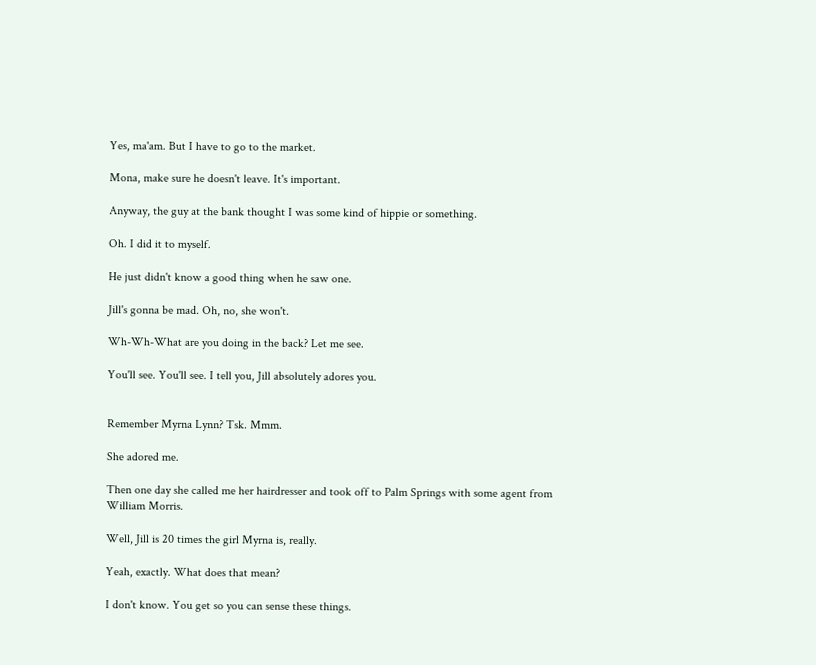Yes, ma'am. But I have to go to the market.

Mona, make sure he doesn't leave. It's important.

Anyway, the guy at the bank thought I was some kind of hippie or something.

Oh. I did it to myself.

He just didn't know a good thing when he saw one.

Jill's gonna be mad. Oh, no, she won't.

Wh-Wh-What are you doing in the back? Let me see.

You'll see. You'll see. I tell you, Jill absolutely adores you.


Remember Myrna Lynn? Tsk. Mmm.

She adored me.

Then one day she called me her hairdresser and took off to Palm Springs with some agent from William Morris.

Well, Jill is 20 times the girl Myrna is, really.

Yeah, exactly. What does that mean?

I don't know. You get so you can sense these things.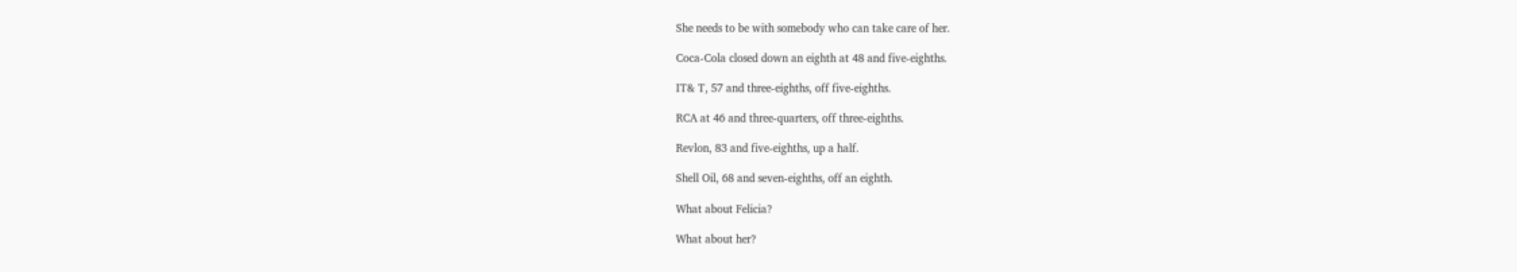She needs to be with somebody who can take care of her.

Coca-Cola closed down an eighth at 48 and five-eighths.

IT& T, 57 and three-eighths, off five-eighths.

RCA at 46 and three-quarters, off three-eighths.

Revlon, 83 and five-eighths, up a half.

Shell Oil, 68 and seven-eighths, off an eighth.

What about Felicia?

What about her?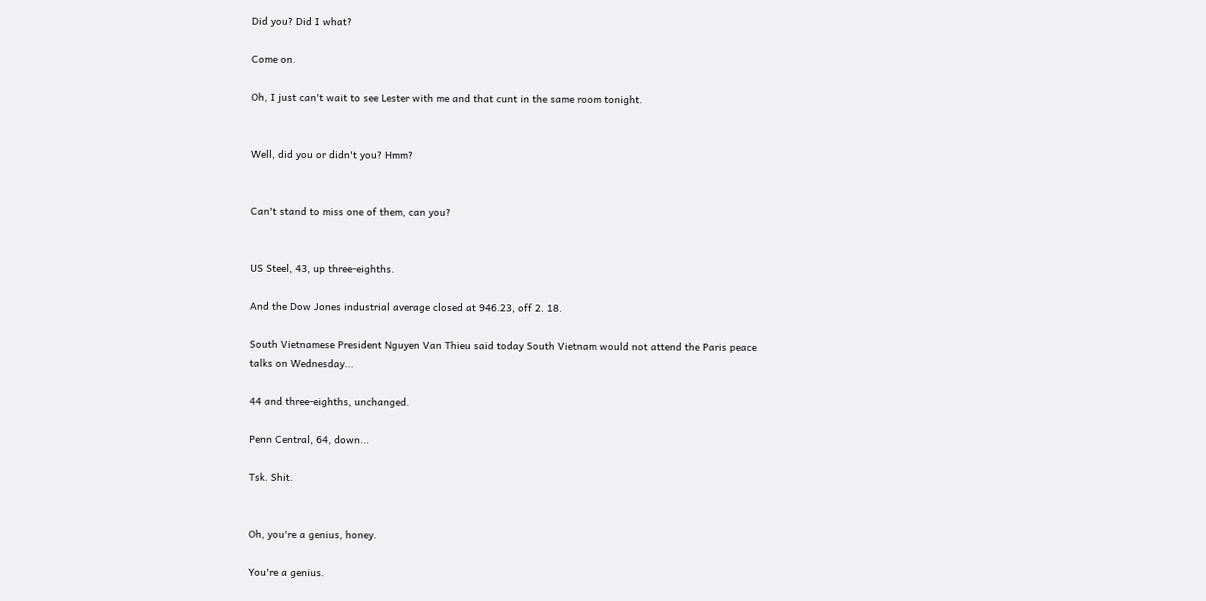Did you? Did I what?

Come on.

Oh, I just can't wait to see Lester with me and that cunt in the same room tonight.


Well, did you or didn't you? Hmm?


Can't stand to miss one of them, can you?


US Steel, 43, up three-eighths.

And the Dow Jones industrial average closed at 946.23, off 2. 18.

South Vietnamese President Nguyen Van Thieu said today South Vietnam would not attend the Paris peace talks on Wednesday...

44 and three-eighths, unchanged.

Penn Central, 64, down...

Tsk. Shit.


Oh, you're a genius, honey.

You're a genius.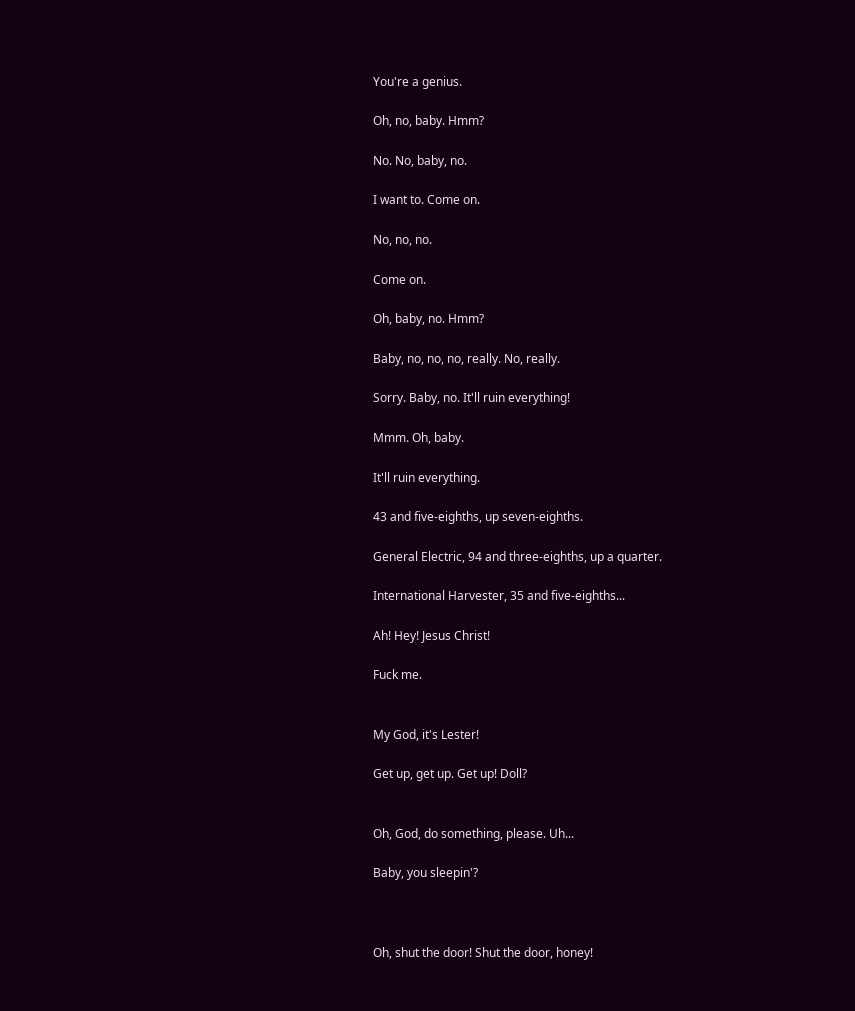You're a genius.

Oh, no, baby. Hmm?

No. No, baby, no.

I want to. Come on.

No, no, no.

Come on.

Oh, baby, no. Hmm?

Baby, no, no, no, really. No, really.

Sorry. Baby, no. It'll ruin everything!

Mmm. Oh, baby.

It'll ruin everything.

43 and five-eighths, up seven-eighths.

General Electric, 94 and three-eighths, up a quarter.

International Harvester, 35 and five-eighths...

Ah! Hey! Jesus Christ!

Fuck me.


My God, it's Lester!

Get up, get up. Get up! Doll?


Oh, God, do something, please. Uh...

Baby, you sleepin'?



Oh, shut the door! Shut the door, honey!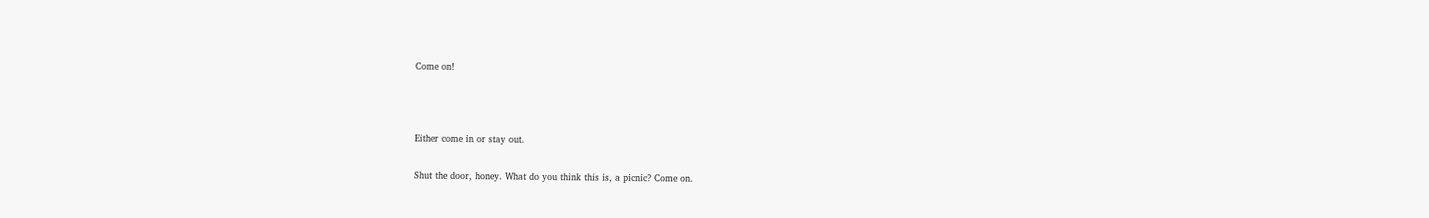Come on!



Either come in or stay out.

Shut the door, honey. What do you think this is, a picnic? Come on.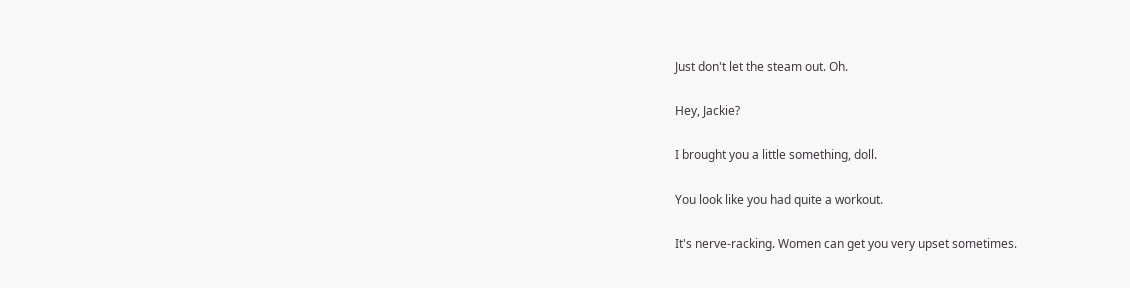Just don't let the steam out. Oh.

Hey, Jackie?

I brought you a little something, doll.

You look like you had quite a workout.

It's nerve-racking. Women can get you very upset sometimes.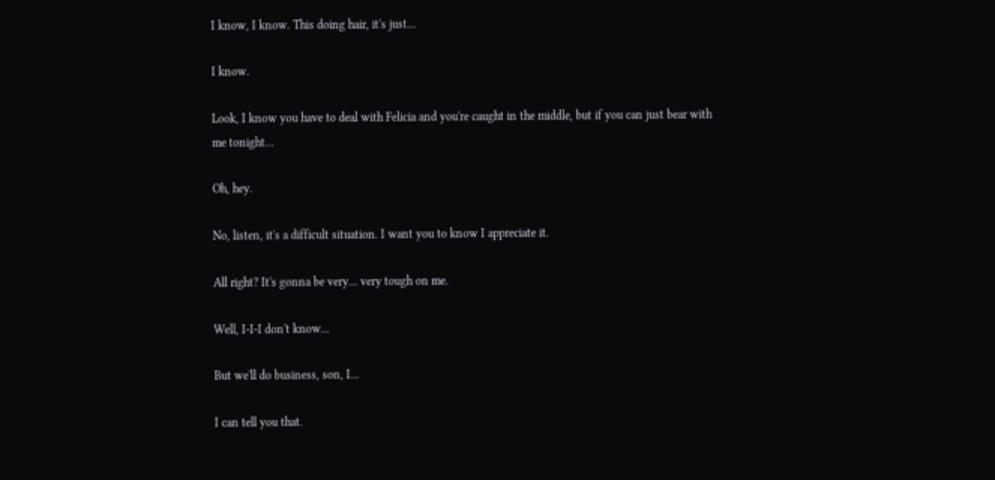I know, I know. This doing hair, it's just...

I know.

Look, I know you have to deal with Felicia and you're caught in the middle, but if you can just bear with me tonight...

Oh, hey.

No, listen, it's a difficult situation. I want you to know I appreciate it.

All right? It's gonna be very... very tough on me.

Well, I-I-I don't know...

But we'll do business, son, I...

I can tell you that.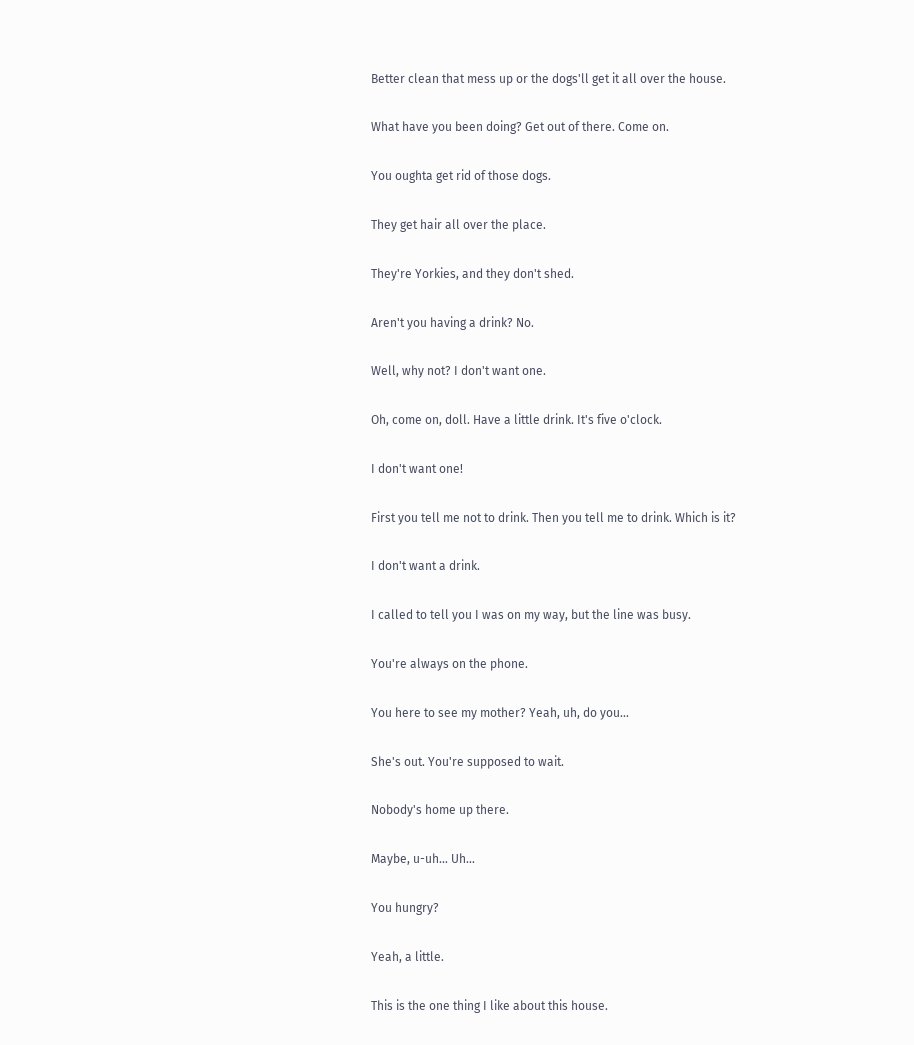Better clean that mess up or the dogs'll get it all over the house.

What have you been doing? Get out of there. Come on.

You oughta get rid of those dogs.

They get hair all over the place.

They're Yorkies, and they don't shed.

Aren't you having a drink? No.

Well, why not? I don't want one.

Oh, come on, doll. Have a little drink. It's five o'clock.

I don't want one!

First you tell me not to drink. Then you tell me to drink. Which is it?

I don't want a drink.

I called to tell you I was on my way, but the line was busy.

You're always on the phone.

You here to see my mother? Yeah, uh, do you...

She's out. You're supposed to wait.

Nobody's home up there.

Maybe, u-uh... Uh...

You hungry?

Yeah, a little.

This is the one thing I like about this house.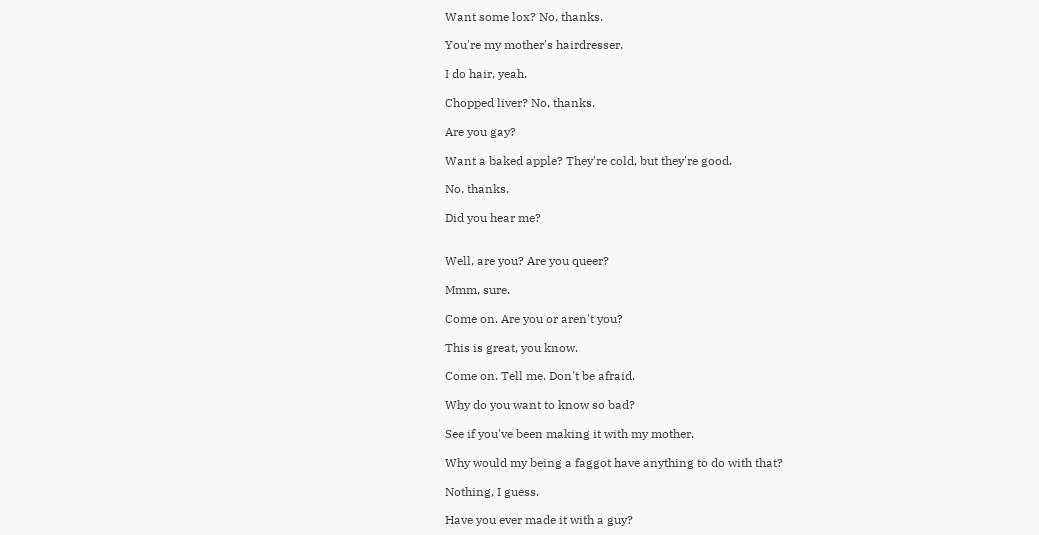Want some lox? No, thanks.

You're my mother's hairdresser.

I do hair, yeah.

Chopped liver? No, thanks.

Are you gay?

Want a baked apple? They're cold, but they're good.

No, thanks.

Did you hear me?


Well, are you? Are you queer?

Mmm, sure.

Come on. Are you or aren't you?

This is great, you know.

Come on. Tell me. Don't be afraid.

Why do you want to know so bad?

See if you've been making it with my mother.

Why would my being a faggot have anything to do with that?

Nothing, I guess.

Have you ever made it with a guy?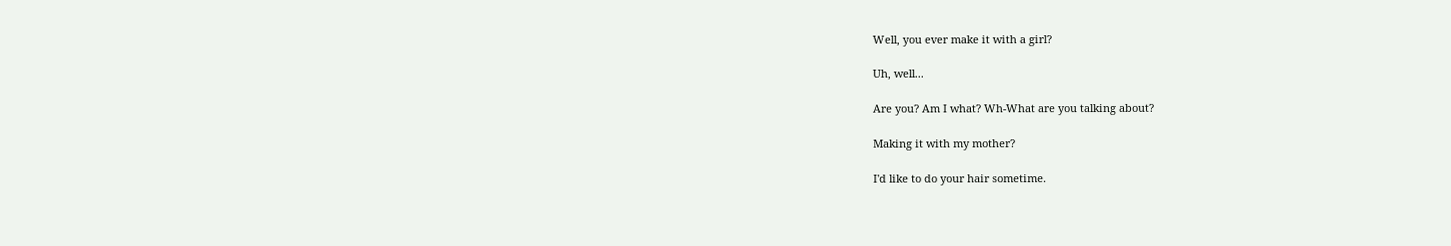Well, you ever make it with a girl?

Uh, well...

Are you? Am I what? Wh-What are you talking about?

Making it with my mother?

I'd like to do your hair sometime.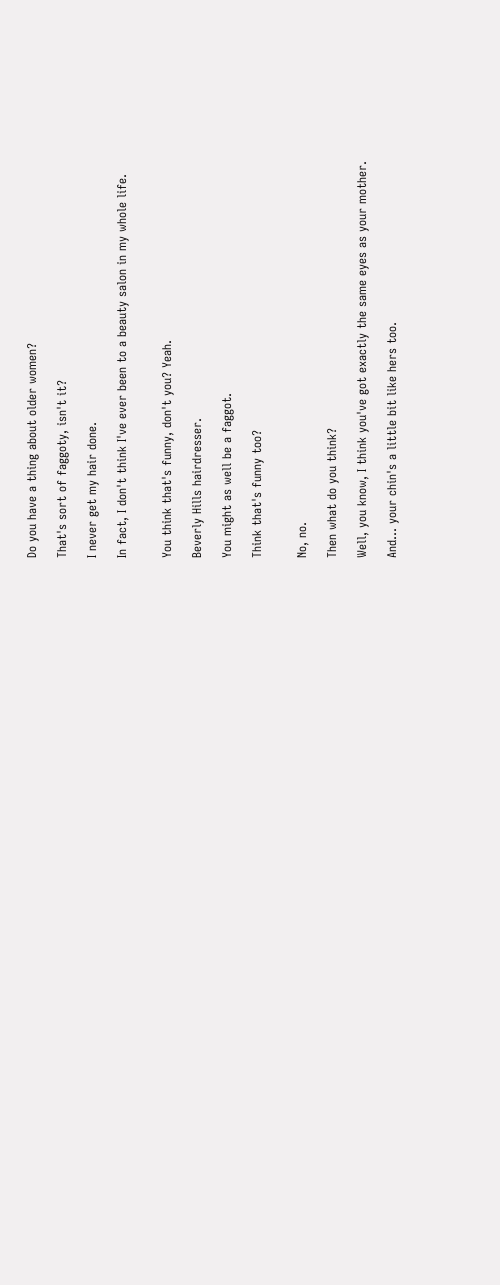Do you have a thing about older women?

That's sort of faggoty, isn't it?

I never get my hair done.

In fact, I don't think I've ever been to a beauty salon in my whole life.


You think that's funny, don't you? Yeah.

Beverly Hills hairdresser.

You might as well be a faggot.

Think that's funny too?


No, no.

Then what do you think?

Well, you know, I think you've got exactly the same eyes as your mother.

And... your chin's a little bit like hers too.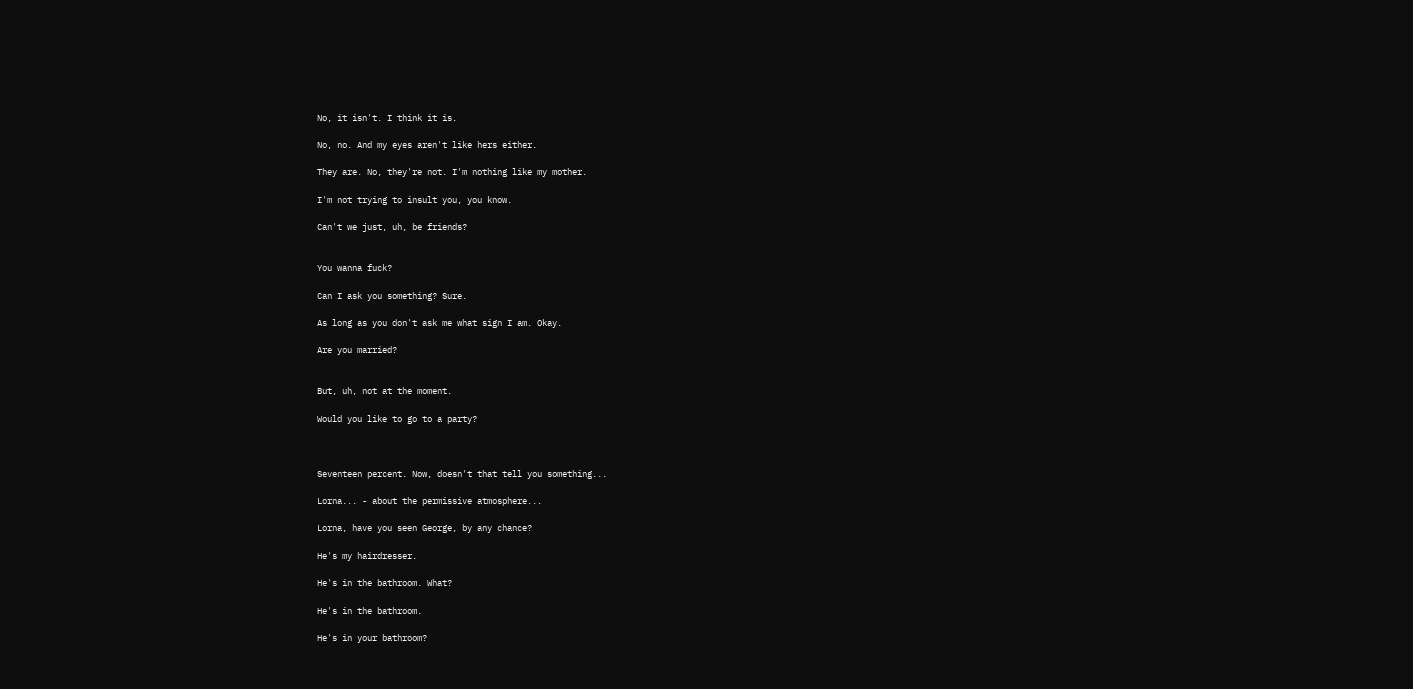No, it isn't. I think it is.

No, no. And my eyes aren't like hers either.

They are. No, they're not. I'm nothing like my mother.

I'm not trying to insult you, you know.

Can't we just, uh, be friends?


You wanna fuck?

Can I ask you something? Sure.

As long as you don't ask me what sign I am. Okay.

Are you married?


But, uh, not at the moment.

Would you like to go to a party?



Seventeen percent. Now, doesn't that tell you something...

Lorna... - about the permissive atmosphere...

Lorna, have you seen George, by any chance?

He's my hairdresser.

He's in the bathroom. What?

He's in the bathroom.

He's in your bathroom?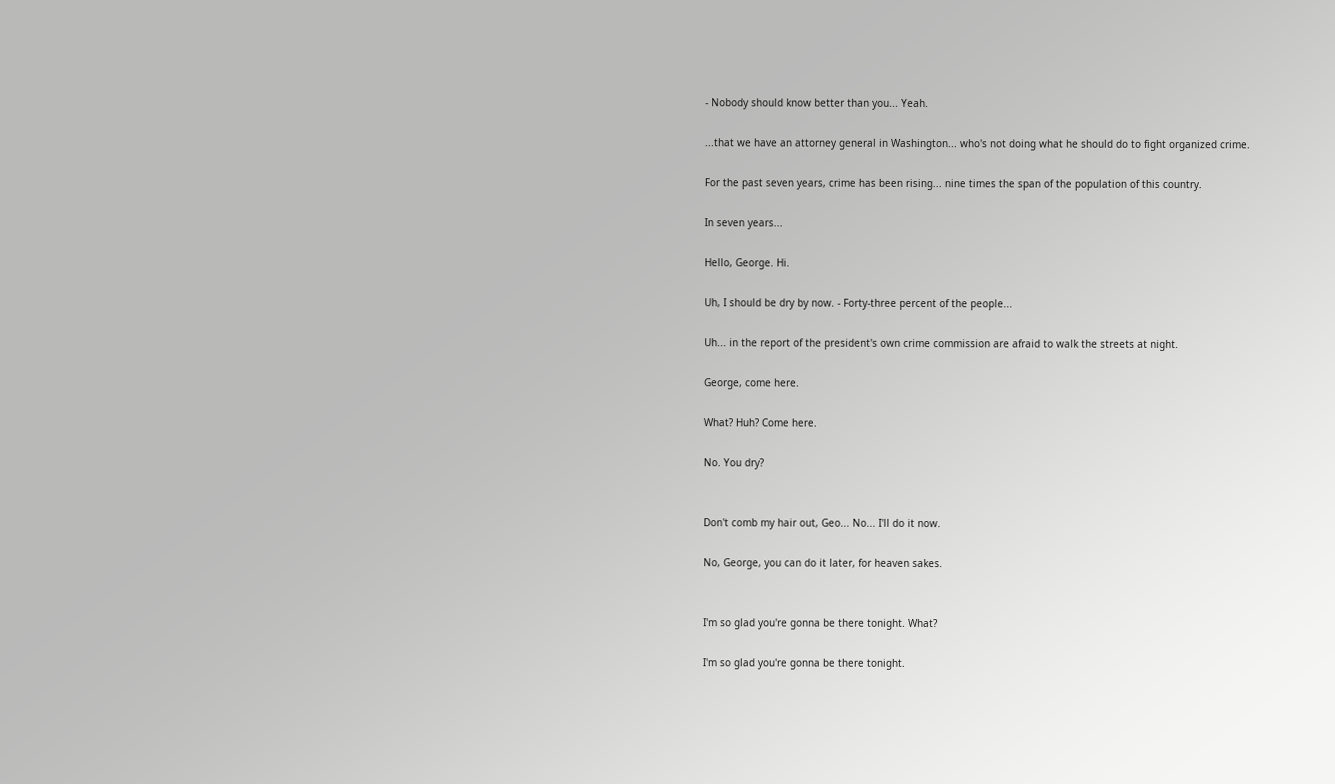- Nobody should know better than you... Yeah.

...that we have an attorney general in Washington... who's not doing what he should do to fight organized crime.

For the past seven years, crime has been rising... nine times the span of the population of this country.

In seven years...

Hello, George. Hi.

Uh, I should be dry by now. - Forty-three percent of the people...

Uh... in the report of the president's own crime commission are afraid to walk the streets at night.

George, come here.

What? Huh? Come here.

No. You dry?


Don't comb my hair out, Geo... No... I'll do it now.

No, George, you can do it later, for heaven sakes.


I'm so glad you're gonna be there tonight. What?

I'm so glad you're gonna be there tonight.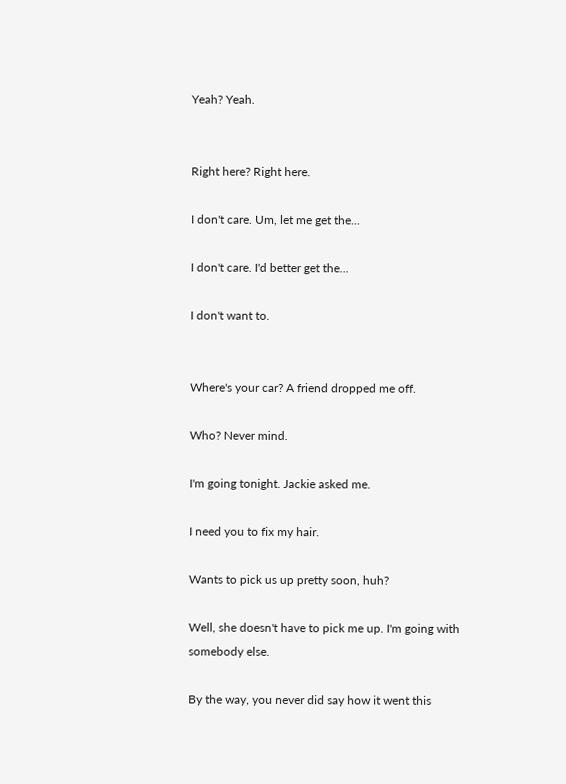Yeah? Yeah.


Right here? Right here.

I don't care. Um, let me get the...

I don't care. I'd better get the...

I don't want to.


Where's your car? A friend dropped me off.

Who? Never mind.

I'm going tonight. Jackie asked me.

I need you to fix my hair.

Wants to pick us up pretty soon, huh?

Well, she doesn't have to pick me up. I'm going with somebody else.

By the way, you never did say how it went this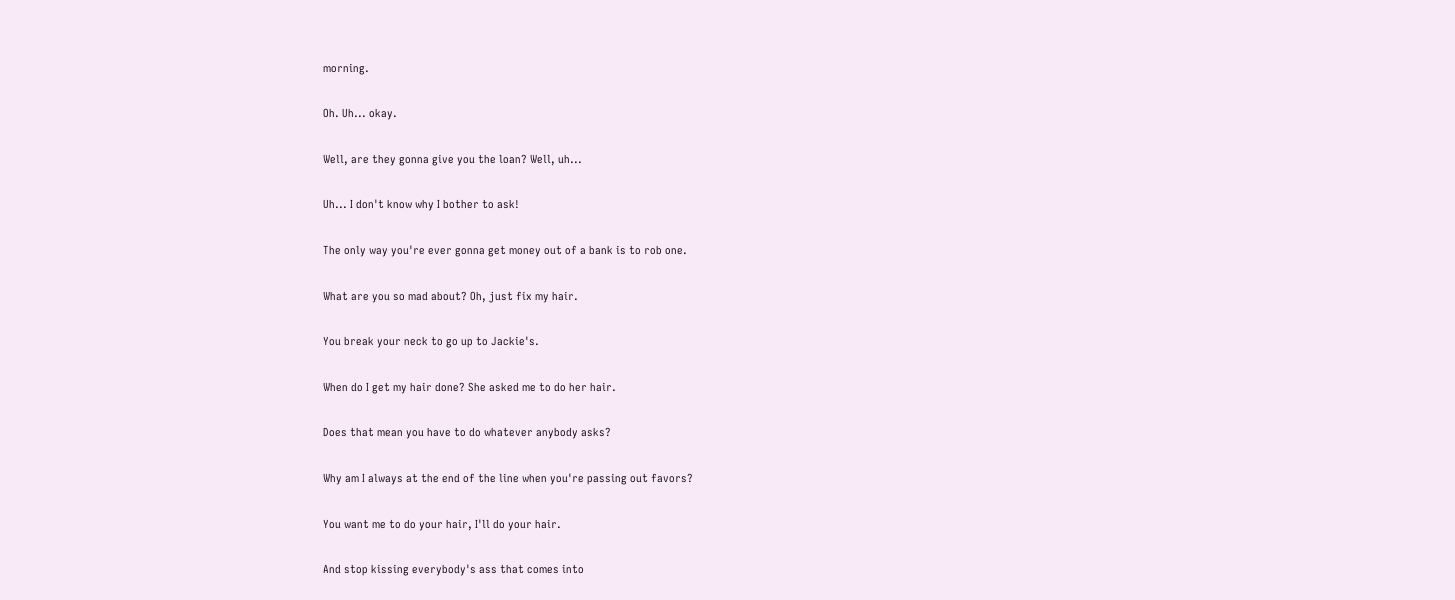morning.

Oh. Uh... okay.

Well, are they gonna give you the loan? Well, uh...

Uh... I don't know why I bother to ask!

The only way you're ever gonna get money out of a bank is to rob one.

What are you so mad about? Oh, just fix my hair.

You break your neck to go up to Jackie's.

When do I get my hair done? She asked me to do her hair.

Does that mean you have to do whatever anybody asks?

Why am I always at the end of the line when you're passing out favors?

You want me to do your hair, I'll do your hair.

And stop kissing everybody's ass that comes into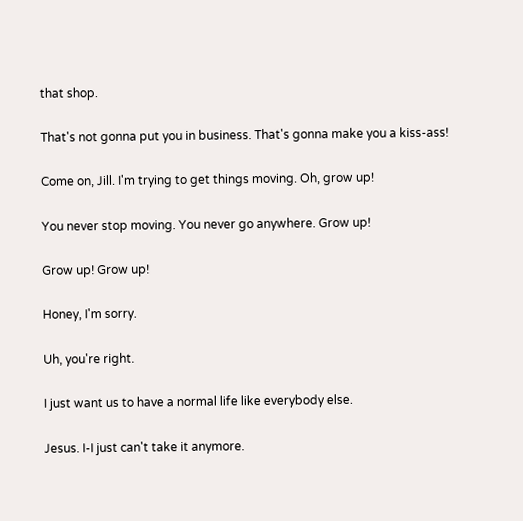that shop.

That's not gonna put you in business. That's gonna make you a kiss-ass!

Come on, Jill. I'm trying to get things moving. Oh, grow up!

You never stop moving. You never go anywhere. Grow up!

Grow up! Grow up!

Honey, I'm sorry.

Uh, you're right.

I just want us to have a normal life like everybody else.

Jesus. I-I just can't take it anymore.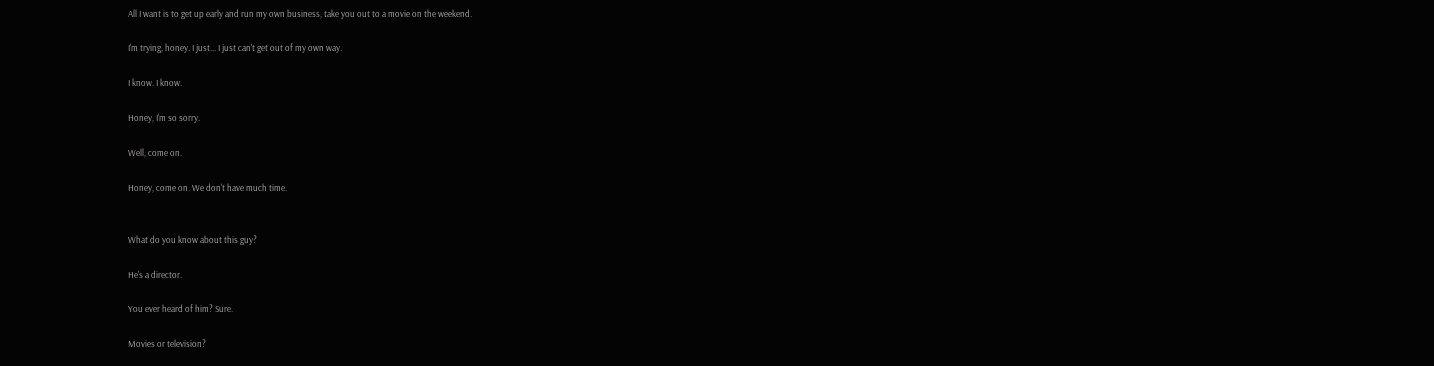All I want is to get up early and run my own business, take you out to a movie on the weekend.

I'm trying, honey. I just... I just can't get out of my own way.

I know. I know.

Honey, I'm so sorry.

Well, come on.

Honey, come on. We don't have much time.


What do you know about this guy?

He's a director.

You ever heard of him? Sure.

Movies or television?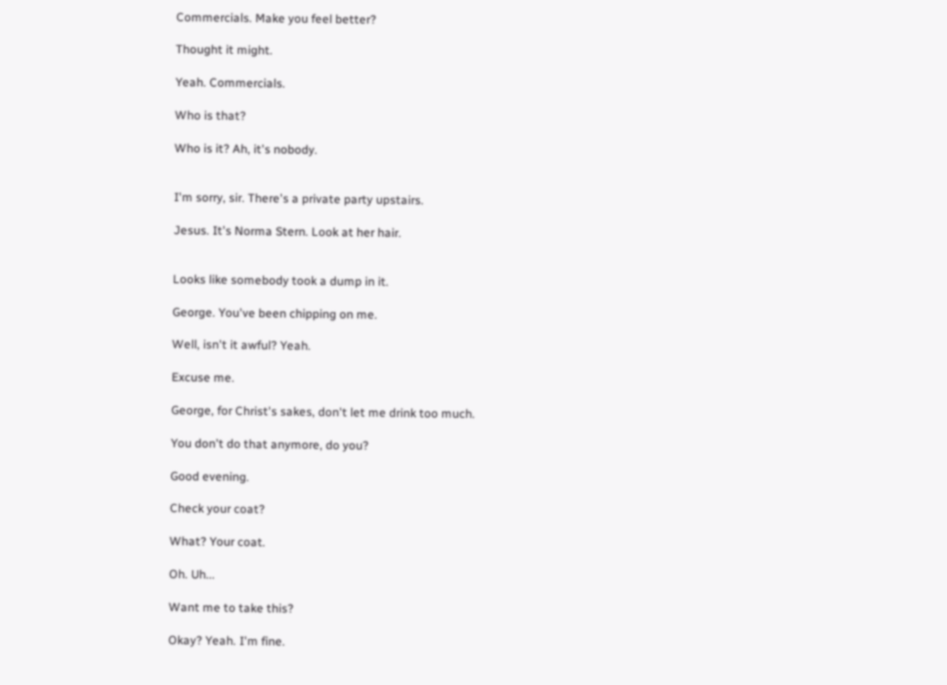Commercials. Make you feel better?

Thought it might.

Yeah. Commercials.

Who is that?

Who is it? Ah, it's nobody.


I'm sorry, sir. There's a private party upstairs.

Jesus. It's Norma Stern. Look at her hair.


Looks like somebody took a dump in it.

George. You've been chipping on me.

Well, isn't it awful? Yeah.

Excuse me.

George, for Christ's sakes, don't let me drink too much.

You don't do that anymore, do you?

Good evening.

Check your coat?

What? Your coat.

Oh. Uh...

Want me to take this?

Okay? Yeah. I'm fine.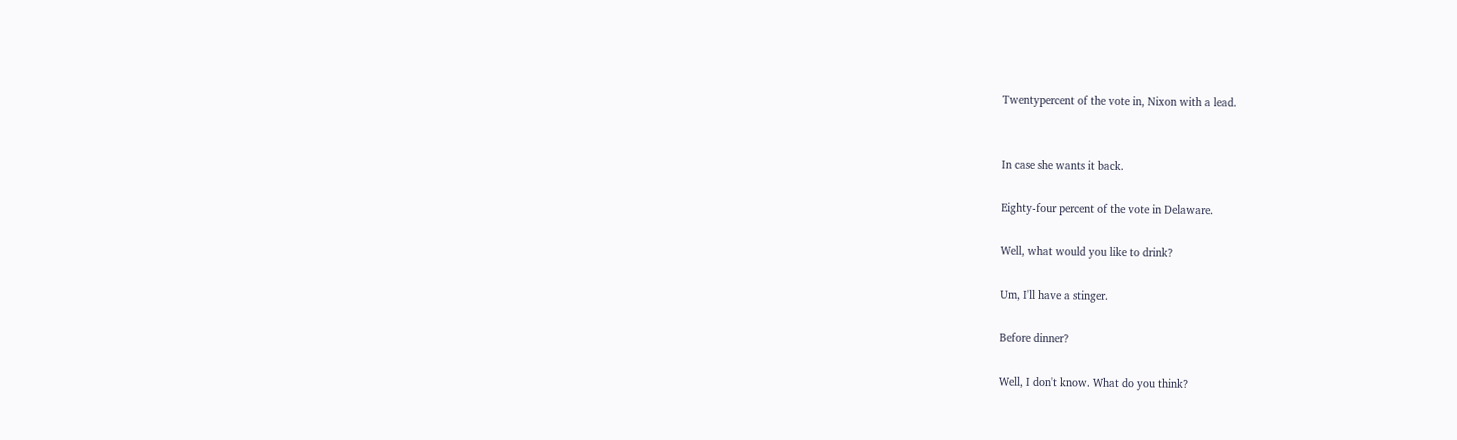Twentypercent of the vote in, Nixon with a lead.


In case she wants it back.

Eighty-four percent of the vote in Delaware.

Well, what would you like to drink?

Um, I'll have a stinger.

Before dinner?

Well, I don't know. What do you think?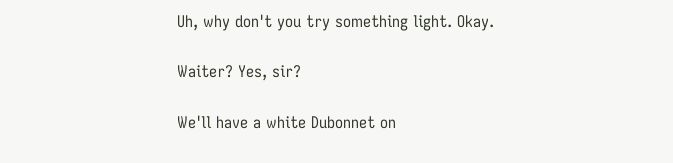Uh, why don't you try something light. Okay.

Waiter? Yes, sir?

We'll have a white Dubonnet on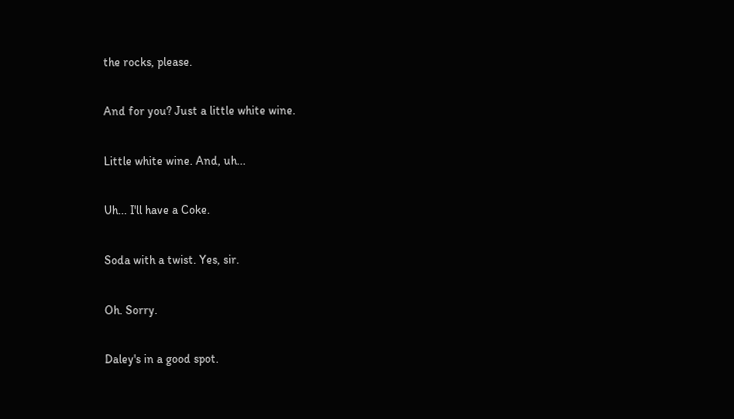the rocks, please.

And for you? Just a little white wine.

Little white wine. And, uh...

Uh... I'll have a Coke.

Soda with a twist. Yes, sir.

Oh. Sorry.

Daley's in a good spot.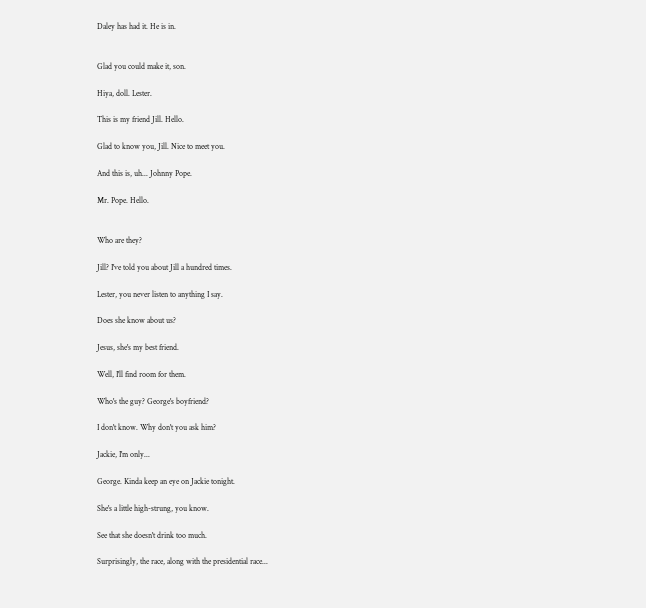Daley has had it. He is in.


Glad you could make it, son.

Hiya, doll. Lester.

This is my friend Jill. Hello.

Glad to know you, Jill. Nice to meet you.

And this is, uh... Johnny Pope.

Mr. Pope. Hello.


Who are they?

Jill? I've told you about Jill a hundred times.

Lester, you never listen to anything I say.

Does she know about us?

Jesus, she's my best friend.

Well, I'll find room for them.

Who's the guy? George's boyfriend?

I don't know. Why don't you ask him?

Jackie, I'm only...

George. Kinda keep an eye on Jackie tonight.

She's a little high-strung, you know.

See that she doesn't drink too much.

Surprisingly, the race, along with the presidential race...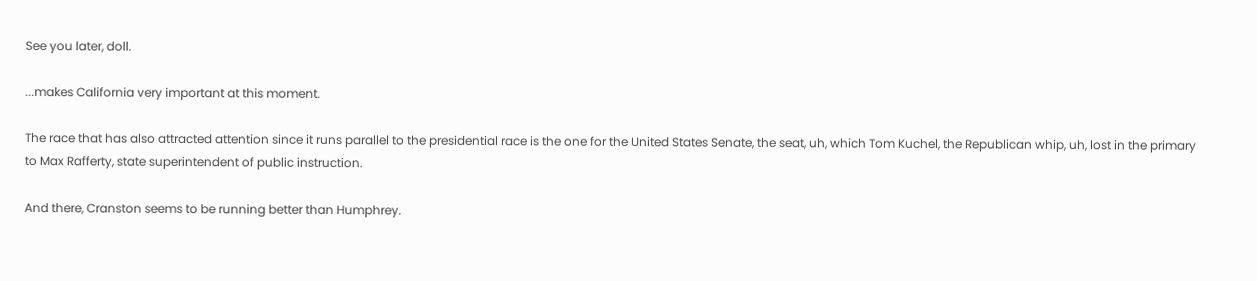See you later, doll.

...makes California very important at this moment.

The race that has also attracted attention since it runs parallel to the presidential race is the one for the United States Senate, the seat, uh, which Tom Kuchel, the Republican whip, uh, lost in the primary to Max Rafferty, state superintendent of public instruction.

And there, Cranston seems to be running better than Humphrey.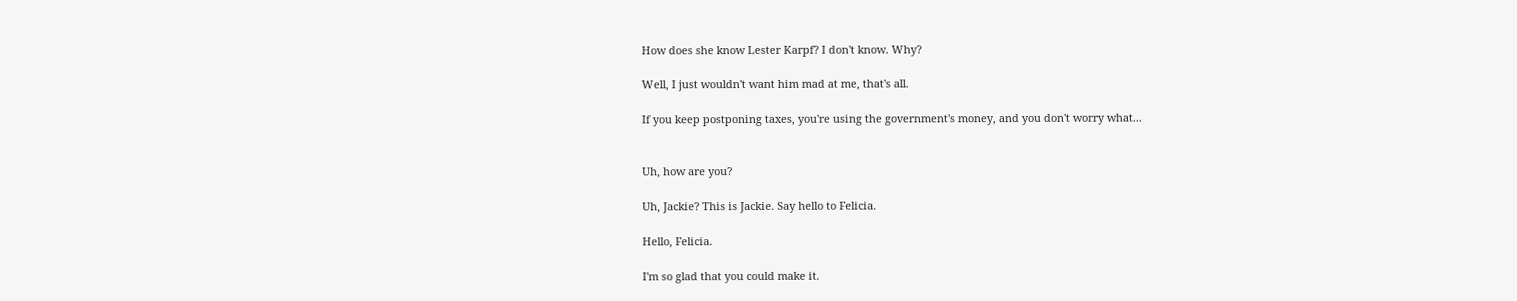How does she know Lester Karpf? I don't know. Why?

Well, I just wouldn't want him mad at me, that's all.

If you keep postponing taxes, you're using the government's money, and you don't worry what...


Uh, how are you?

Uh, Jackie? This is Jackie. Say hello to Felicia.

Hello, Felicia.

I'm so glad that you could make it.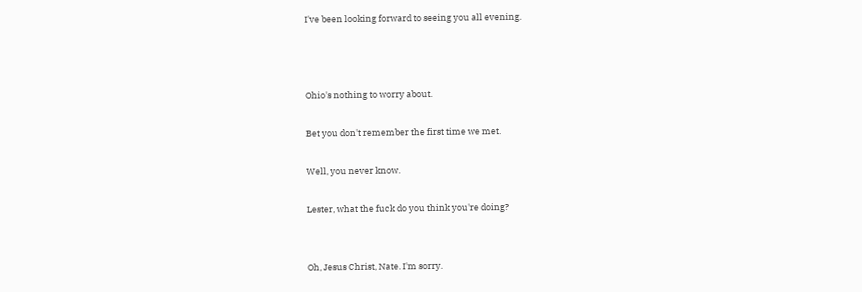I've been looking forward to seeing you all evening.



Ohio's nothing to worry about.

Bet you don't remember the first time we met.

Well, you never know.

Lester, what the fuck do you think you're doing?


Oh, Jesus Christ, Nate. I'm sorry.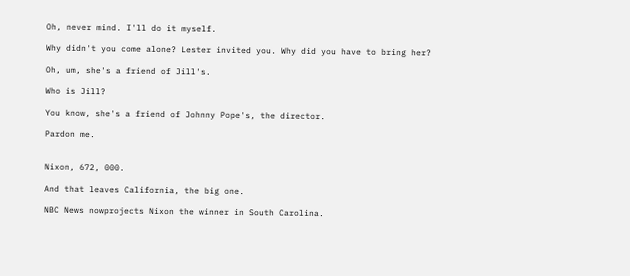Oh, never mind. I'll do it myself.

Why didn't you come alone? Lester invited you. Why did you have to bring her?

Oh, um, she's a friend of Jill's.

Who is Jill?

You know, she's a friend of Johnny Pope's, the director.

Pardon me.


Nixon, 672, 000.

And that leaves California, the big one.

NBC News nowprojects Nixon the winner in South Carolina.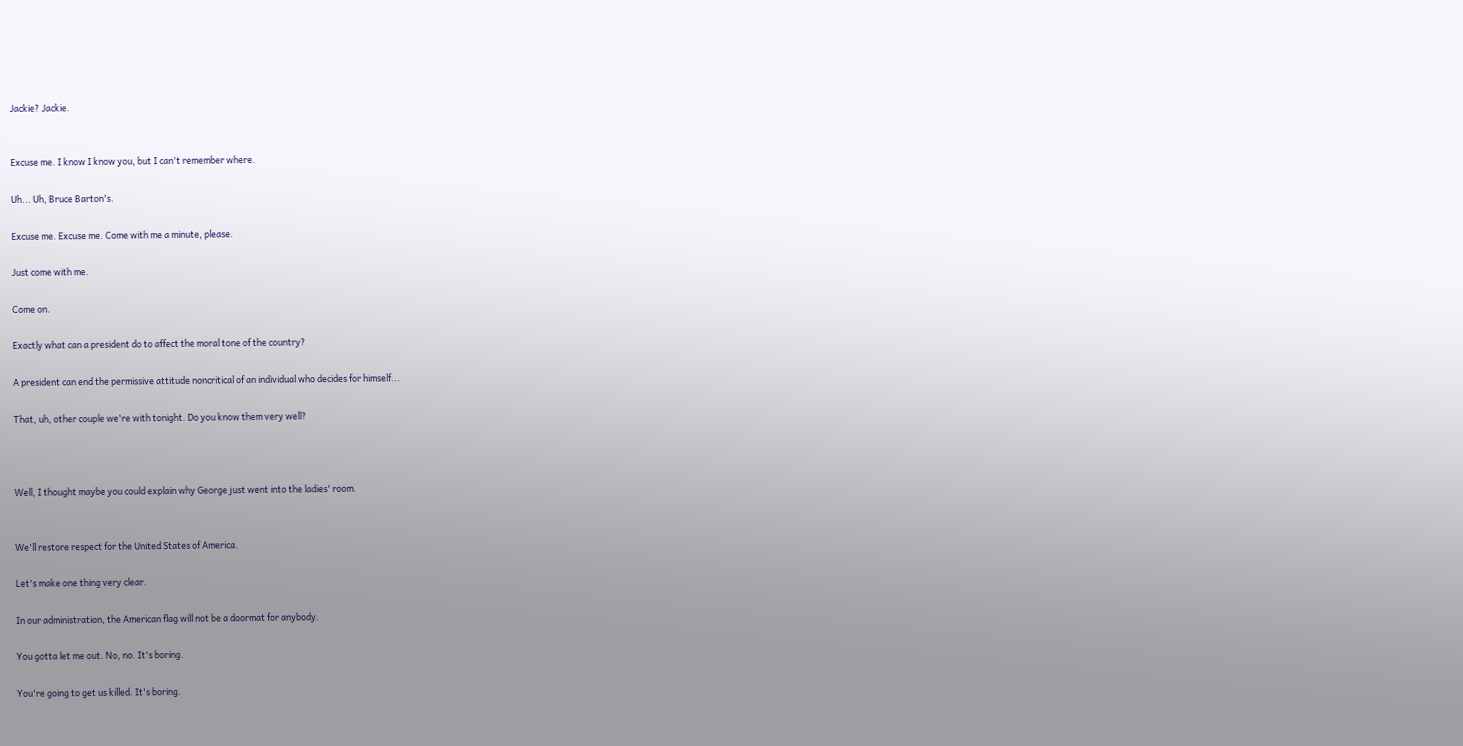Jackie? Jackie.


Excuse me. I know I know you, but I can't remember where.

Uh... Uh, Bruce Barton's.

Excuse me. Excuse me. Come with me a minute, please.

Just come with me.

Come on.

Exactly what can a president do to affect the moral tone of the country?

A president can end the permissive attitude noncritical of an individual who decides for himself...

That, uh, other couple we're with tonight. Do you know them very well?



Well, I thought maybe you could explain why George just went into the ladies' room.


We'll restore respect for the United States of America.

Let's make one thing very clear.

In our administration, the American flag will not be a doormat for anybody.

You gotta let me out. No, no. It's boring.

You're going to get us killed. It's boring.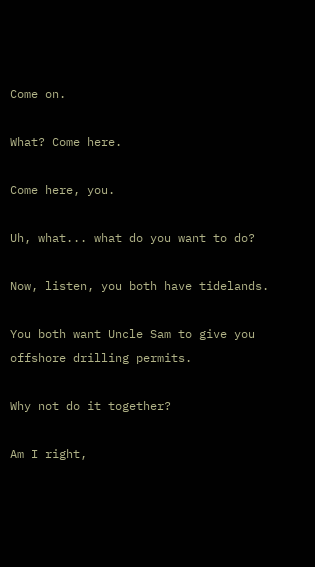Come on.

What? Come here.

Come here, you.

Uh, what... what do you want to do?

Now, listen, you both have tidelands.

You both want Uncle Sam to give you offshore drilling permits.

Why not do it together?

Am I right,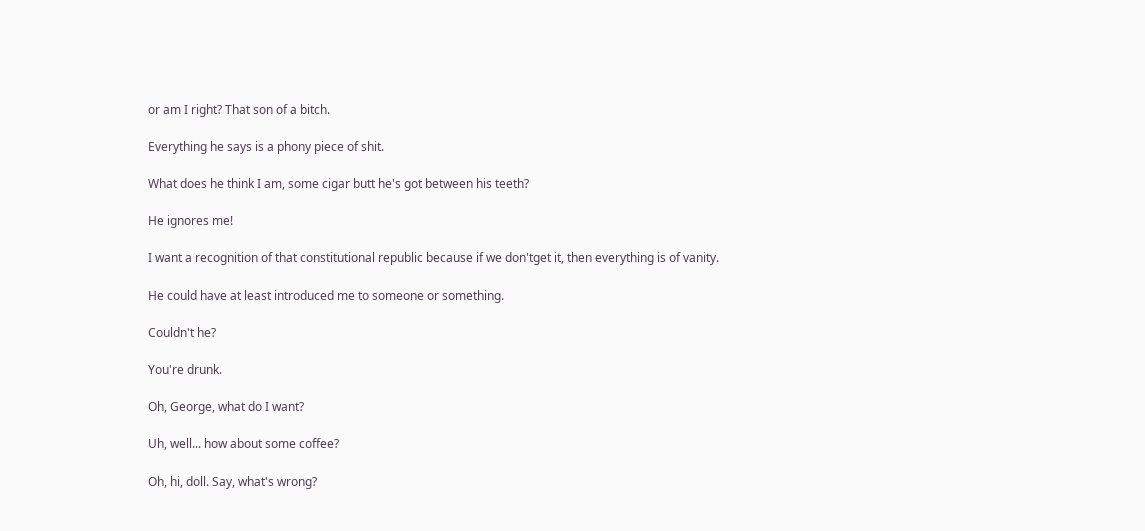or am I right? That son of a bitch.

Everything he says is a phony piece of shit.

What does he think I am, some cigar butt he's got between his teeth?

He ignores me!

I want a recognition of that constitutional republic because if we don'tget it, then everything is of vanity.

He could have at least introduced me to someone or something.

Couldn't he?

You're drunk.

Oh, George, what do I want?

Uh, well... how about some coffee?

Oh, hi, doll. Say, what's wrong?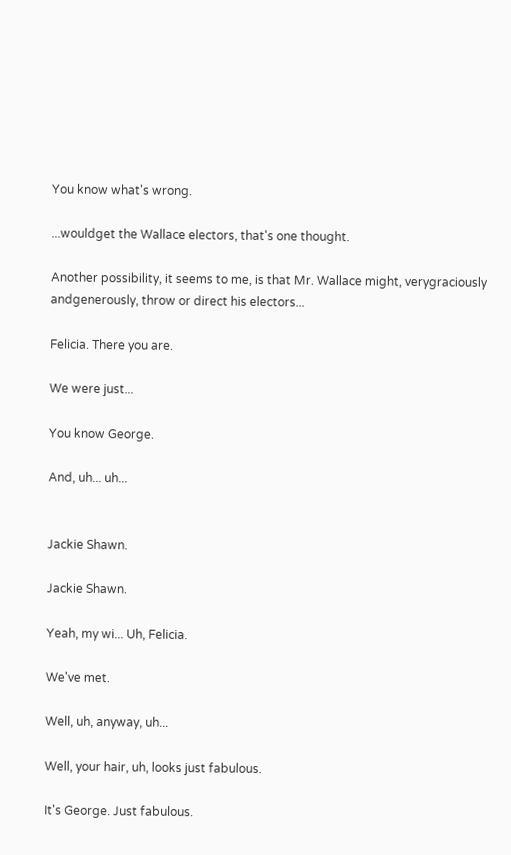You know what's wrong.

...wouldget the Wallace electors, that's one thought.

Another possibility, it seems to me, is that Mr. Wallace might, verygraciously andgenerously, throw or direct his electors...

Felicia. There you are.

We were just...

You know George.

And, uh... uh...


Jackie Shawn.

Jackie Shawn.

Yeah, my wi... Uh, Felicia.

We've met.

Well, uh, anyway, uh...

Well, your hair, uh, looks just fabulous.

It's George. Just fabulous.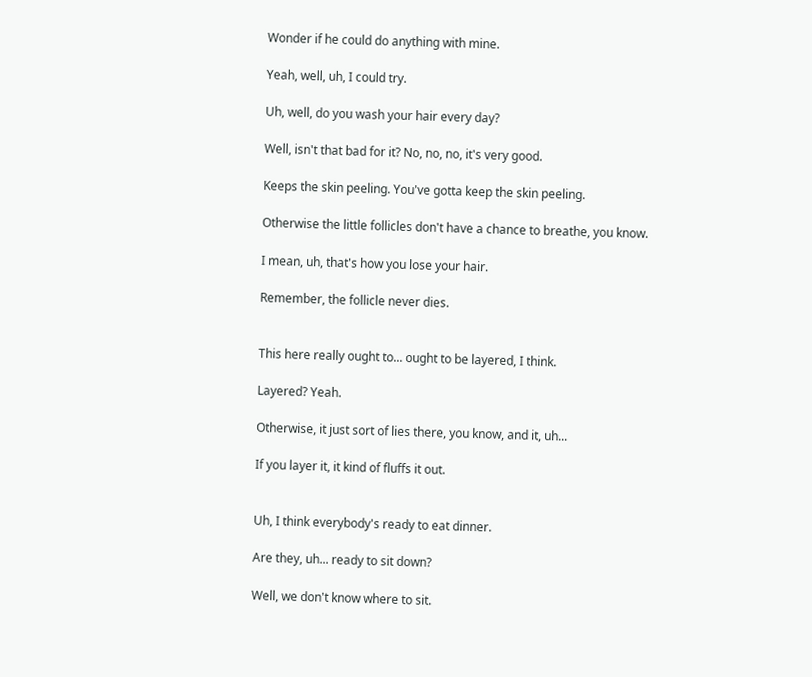Wonder if he could do anything with mine.

Yeah, well, uh, I could try.

Uh, well, do you wash your hair every day?

Well, isn't that bad for it? No, no, no, it's very good.

Keeps the skin peeling. You've gotta keep the skin peeling.

Otherwise the little follicles don't have a chance to breathe, you know.

I mean, uh, that's how you lose your hair.

Remember, the follicle never dies.


This here really ought to... ought to be layered, I think.

Layered? Yeah.

Otherwise, it just sort of lies there, you know, and it, uh...

If you layer it, it kind of fluffs it out.


Uh, I think everybody's ready to eat dinner.

Are they, uh... ready to sit down?

Well, we don't know where to sit.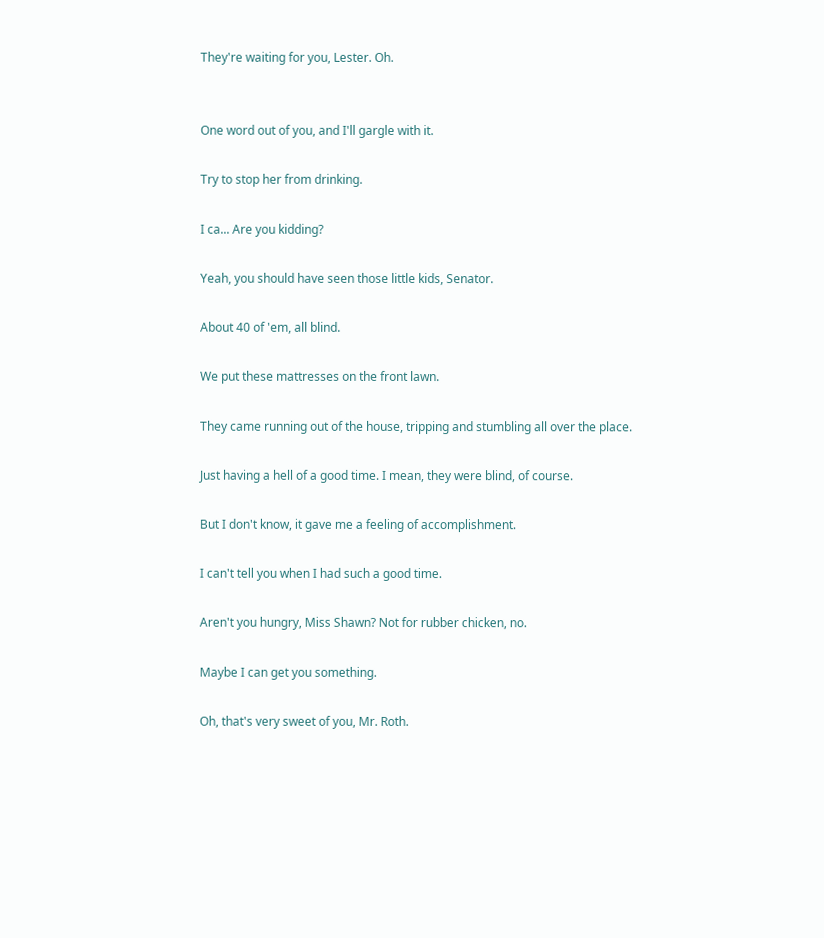They're waiting for you, Lester. Oh.


One word out of you, and I'll gargle with it.

Try to stop her from drinking.

I ca... Are you kidding?

Yeah, you should have seen those little kids, Senator.

About 40 of 'em, all blind.

We put these mattresses on the front lawn.

They came running out of the house, tripping and stumbling all over the place.

Just having a hell of a good time. I mean, they were blind, of course.

But I don't know, it gave me a feeling of accomplishment.

I can't tell you when I had such a good time.

Aren't you hungry, Miss Shawn? Not for rubber chicken, no.

Maybe I can get you something.

Oh, that's very sweet of you, Mr. Roth.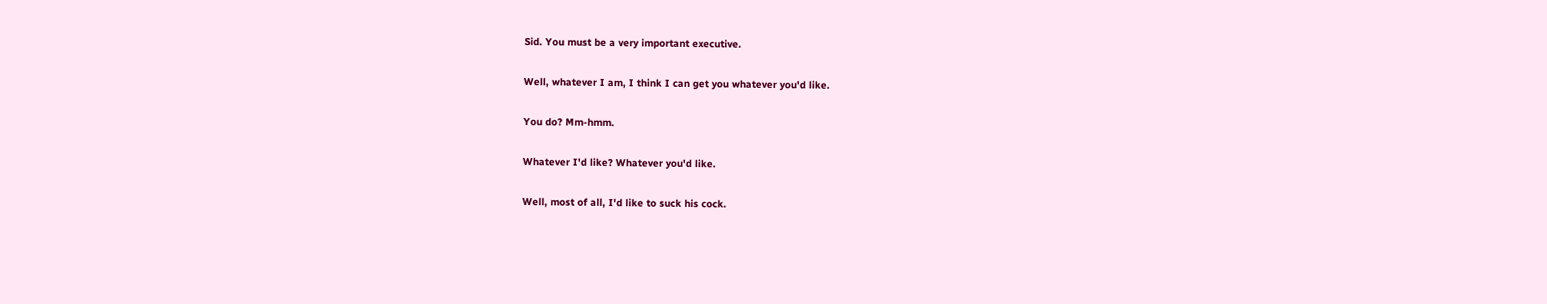Sid. You must be a very important executive.

Well, whatever I am, I think I can get you whatever you'd like.

You do? Mm-hmm.

Whatever I'd like? Whatever you'd like.

Well, most of all, I'd like to suck his cock.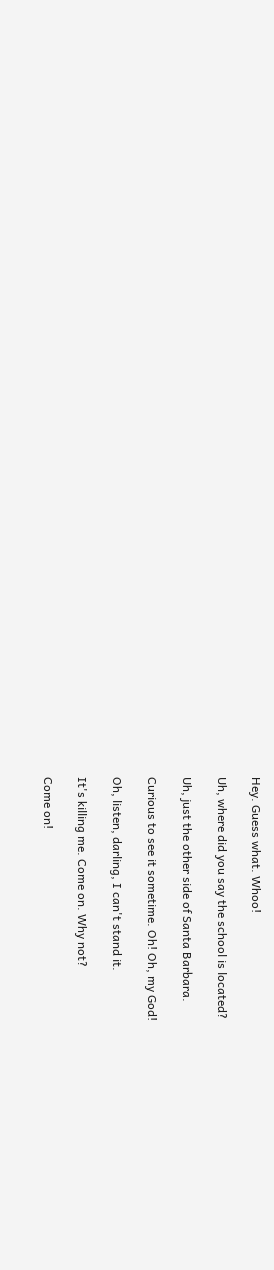Hey. Guess what. Whoo!

Uh, where did you say the school is located?

Uh, just the other side of Santa Barbara.

Curious to see it sometime. Oh! Oh, my God!

Oh, listen, darling, I can't stand it.

It's killing me. Come on. Why not?

Come on!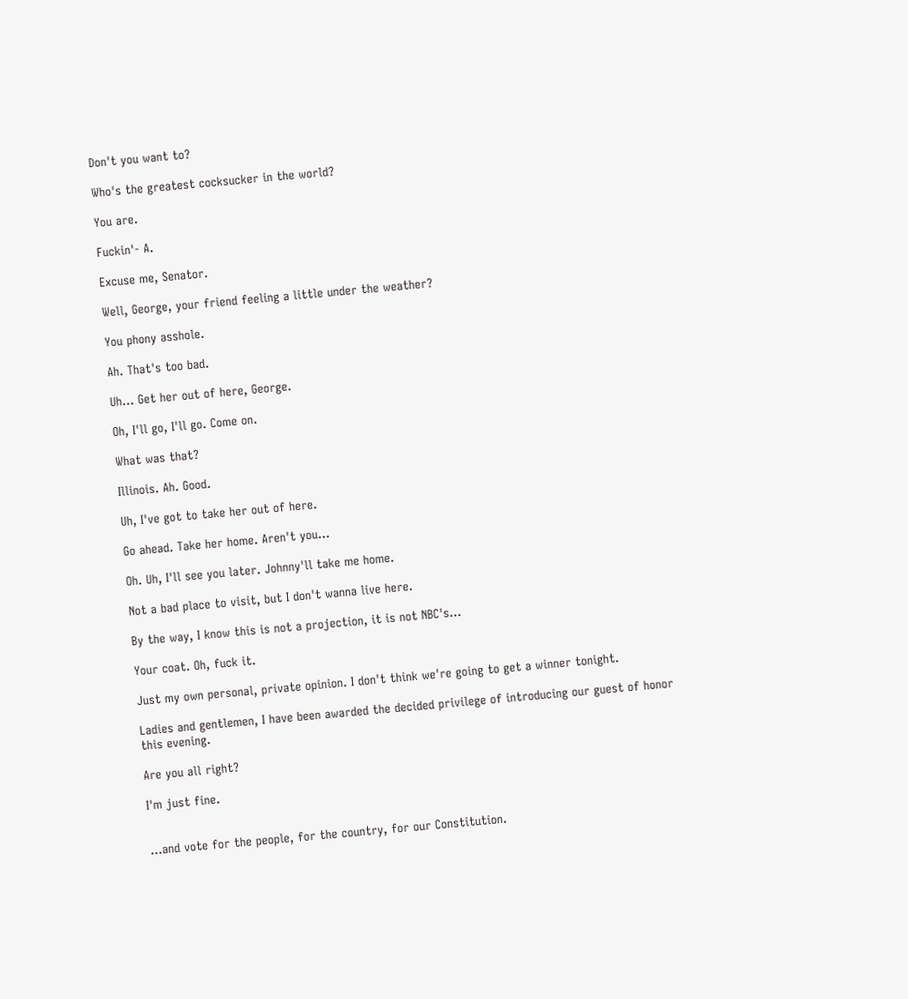Don't you want to?

Who's the greatest cocksucker in the world?

You are.

Fuckin'- A.

Excuse me, Senator.

Well, George, your friend feeling a little under the weather?

You phony asshole.

Ah. That's too bad.

Uh... Get her out of here, George.

Oh, I'll go, I'll go. Come on.

What was that?

Illinois. Ah. Good.

Uh, I've got to take her out of here.

Go ahead. Take her home. Aren't you...

Oh. Uh, I'll see you later. Johnny'll take me home.

Not a bad place to visit, but I don't wanna live here.

By the way, I know this is not a projection, it is not NBC's...

Your coat. Oh, fuck it.

Just my own personal, private opinion. I don't think we're going to get a winner tonight.

Ladies and gentlemen, I have been awarded the decided privilege of introducing our guest of honor this evening.

Are you all right?

I'm just fine.


...and vote for the people, for the country, for our Constitution.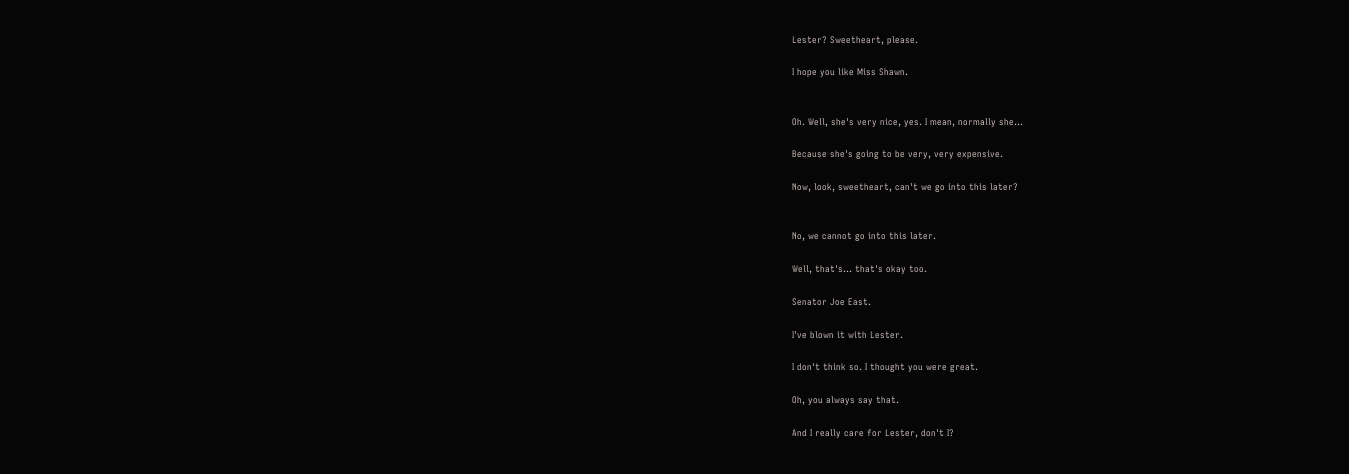Lester? Sweetheart, please.

I hope you like Miss Shawn.


Oh. Well, she's very nice, yes. I mean, normally she...

Because she's going to be very, very expensive.

Now, look, sweetheart, can't we go into this later?


No, we cannot go into this later.

Well, that's... that's okay too.

Senator Joe East.

I've blown it with Lester.

I don't think so. I thought you were great.

Oh, you always say that.

And I really care for Lester, don't I?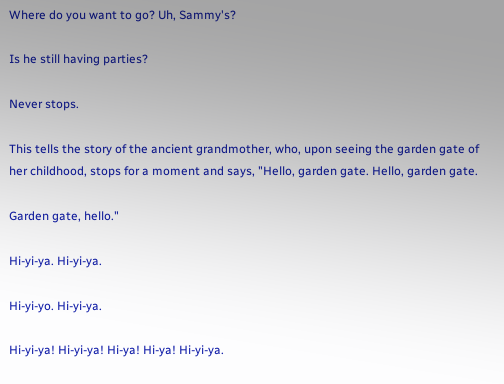Where do you want to go? Uh, Sammy's?

Is he still having parties?

Never stops.

This tells the story of the ancient grandmother, who, upon seeing the garden gate of her childhood, stops for a moment and says, "Hello, garden gate. Hello, garden gate.

Garden gate, hello."

Hi-yi-ya. Hi-yi-ya.

Hi-yi-yo. Hi-yi-ya.

Hi-yi-ya! Hi-yi-ya! Hi-ya! Hi-ya! Hi-yi-ya.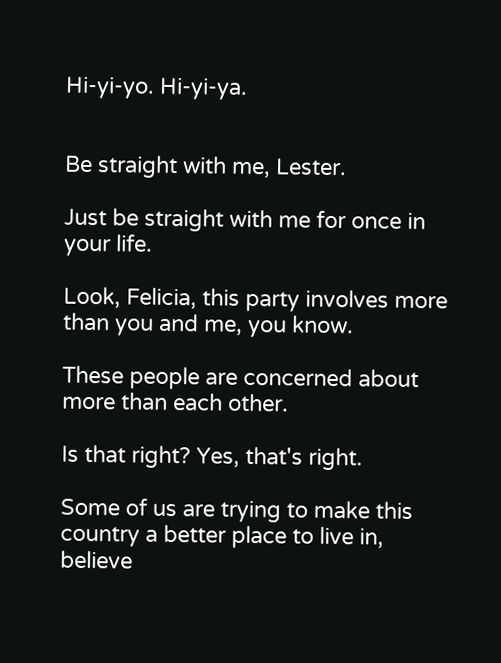Hi-yi-yo. Hi-yi-ya.


Be straight with me, Lester.

Just be straight with me for once in your life.

Look, Felicia, this party involves more than you and me, you know.

These people are concerned about more than each other.

Is that right? Yes, that's right.

Some of us are trying to make this country a better place to live in, believe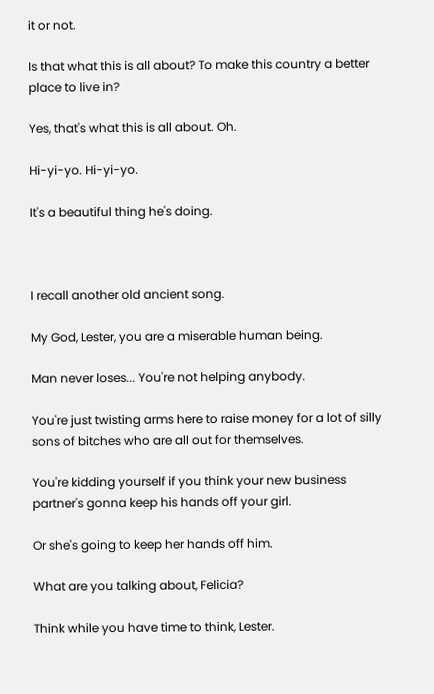it or not.

Is that what this is all about? To make this country a better place to live in?

Yes, that's what this is all about. Oh.

Hi-yi-yo. Hi-yi-yo.

It's a beautiful thing he's doing.



I recall another old ancient song.

My God, Lester, you are a miserable human being.

Man never loses... You're not helping anybody.

You're just twisting arms here to raise money for a lot of silly sons of bitches who are all out for themselves.

You're kidding yourself if you think your new business partner's gonna keep his hands off your girl.

Or she's going to keep her hands off him.

What are you talking about, Felicia?

Think while you have time to think, Lester.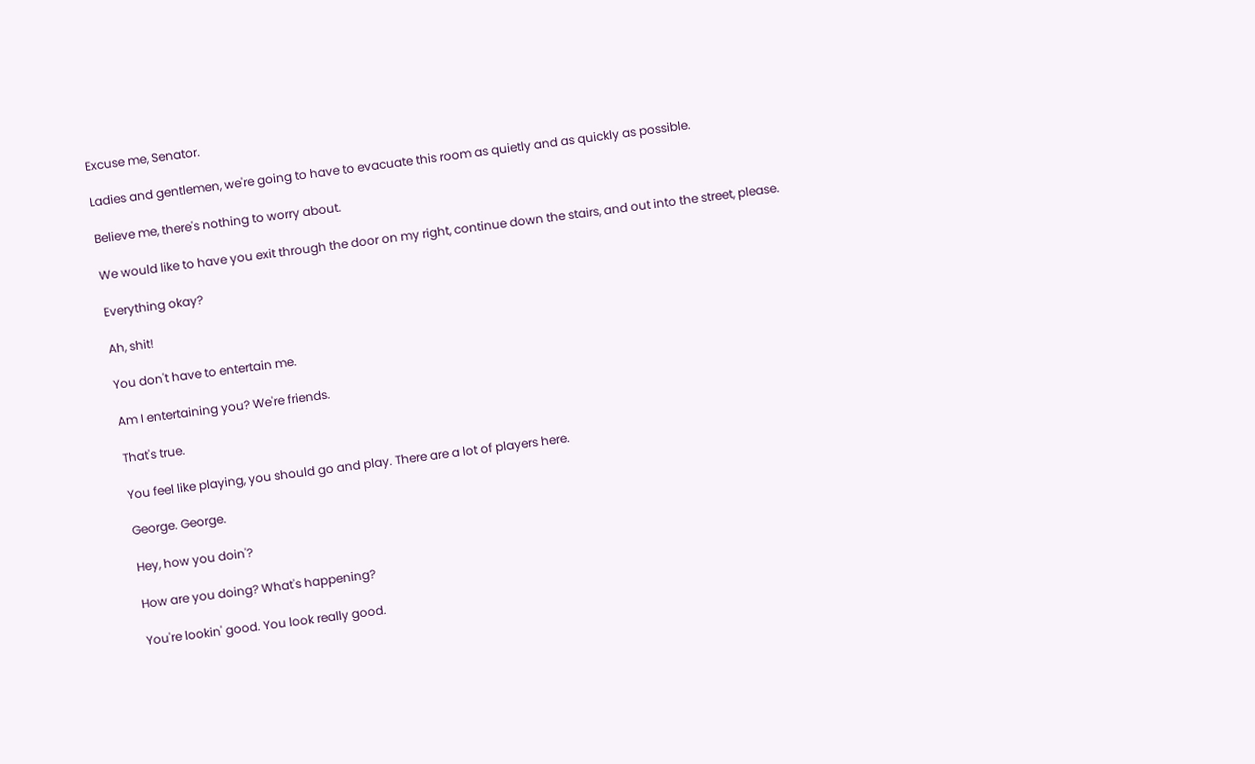Excuse me, Senator.

Ladies and gentlemen, we're going to have to evacuate this room as quietly and as quickly as possible.

Believe me, there's nothing to worry about.

We would like to have you exit through the door on my right, continue down the stairs, and out into the street, please.

Everything okay?

Ah, shit!

You don't have to entertain me.

Am I entertaining you? We're friends.

That's true.

You feel like playing, you should go and play. There are a lot of players here.

George. George.

Hey, how you doin'?

How are you doing? What's happening?

You're lookin' good. You look really good.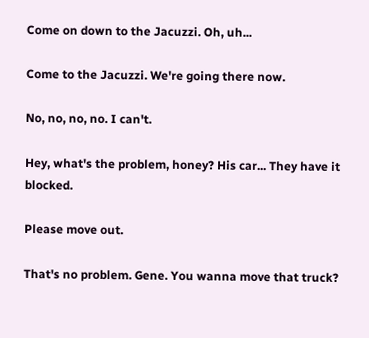Come on down to the Jacuzzi. Oh, uh...

Come to the Jacuzzi. We're going there now.

No, no, no, no. I can't.

Hey, what's the problem, honey? His car... They have it blocked.

Please move out.

That's no problem. Gene. You wanna move that truck?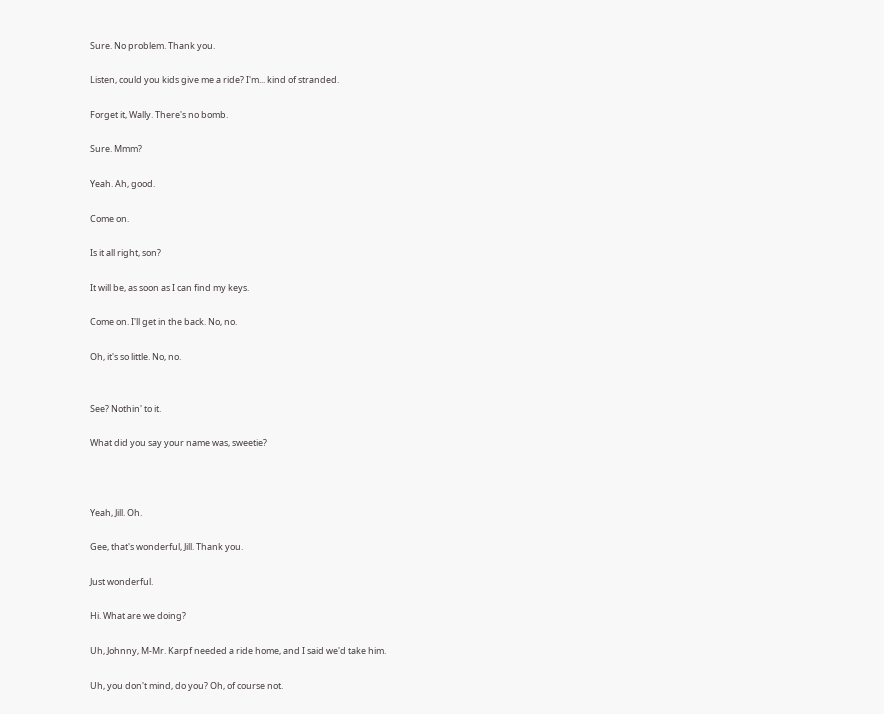Sure. No problem. Thank you.

Listen, could you kids give me a ride? I'm... kind of stranded.

Forget it, Wally. There's no bomb.

Sure. Mmm?

Yeah. Ah, good.

Come on.

Is it all right, son?

It will be, as soon as I can find my keys.

Come on. I'll get in the back. No, no.

Oh, it's so little. No, no.


See? Nothin' to it.

What did you say your name was, sweetie?



Yeah, Jill. Oh.

Gee, that's wonderful, Jill. Thank you.

Just wonderful.

Hi. What are we doing?

Uh, Johnny, M-Mr. Karpf needed a ride home, and I said we'd take him.

Uh, you don't mind, do you? Oh, of course not.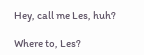Hey, call me Les, huh?

Where to, Les?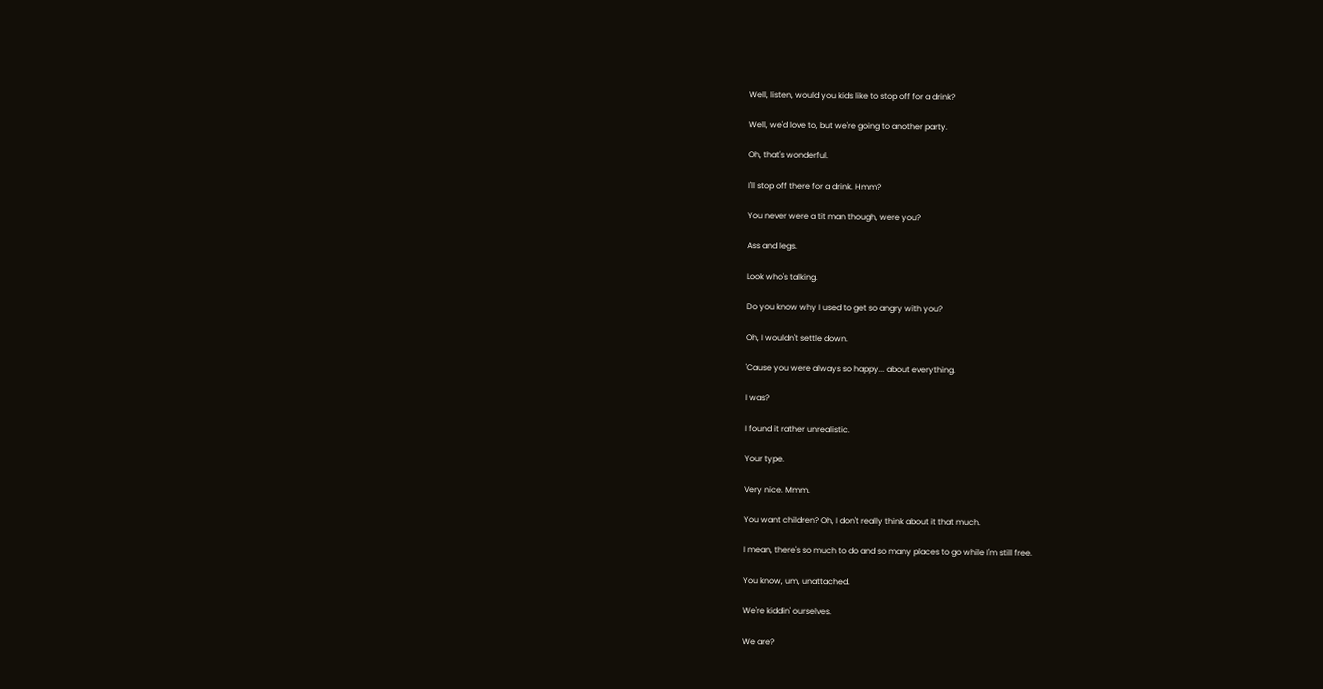Well, listen, would you kids like to stop off for a drink?

Well, we'd love to, but we're going to another party.

Oh, that's wonderful.

I'll stop off there for a drink. Hmm?

You never were a tit man though, were you?

Ass and legs.

Look who's talking.

Do you know why I used to get so angry with you?

Oh, I wouldn't settle down.

'Cause you were always so happy... about everything.

I was?

I found it rather unrealistic.

Your type.

Very nice. Mmm.

You want children? Oh, I don't really think about it that much.

I mean, there's so much to do and so many places to go while I'm still free.

You know, um, unattached.

We're kiddin' ourselves.

We are?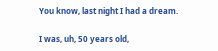You know, last night I had a dream.

I was, uh, 50 years old,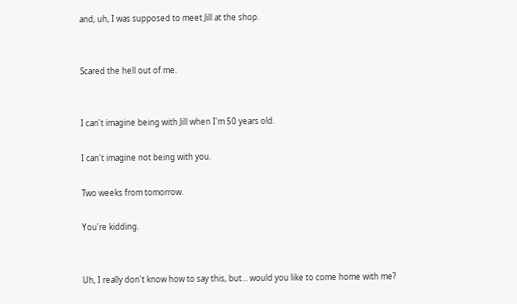and, uh, I was supposed to meet Jill at the shop.


Scared the hell out of me.


I can't imagine being with Jill when I'm 50 years old.

I can't imagine not being with you.

Two weeks from tomorrow.

You're kidding.


Uh, I really don't know how to say this, but... would you like to come home with me?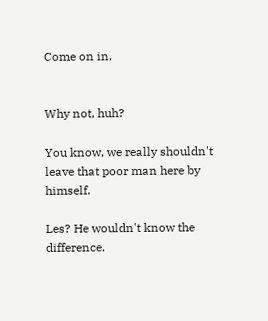Come on in.


Why not, huh?

You know, we really shouldn't leave that poor man here by himself.

Les? He wouldn't know the difference.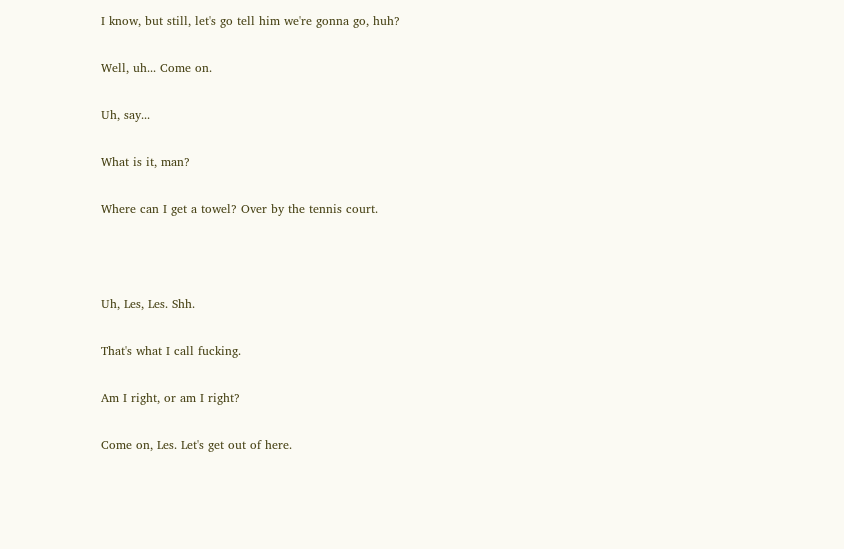I know, but still, let's go tell him we're gonna go, huh?

Well, uh... Come on.

Uh, say...

What is it, man?

Where can I get a towel? Over by the tennis court.



Uh, Les, Les. Shh.

That's what I call fucking.

Am I right, or am I right?

Come on, Les. Let's get out of here.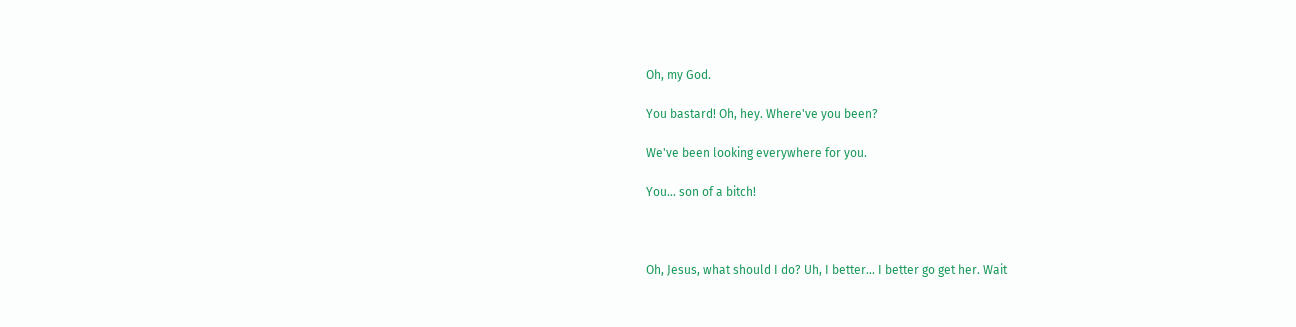Oh, my God.

You bastard! Oh, hey. Where've you been?

We've been looking everywhere for you.

You... son of a bitch!



Oh, Jesus, what should I do? Uh, I better... I better go get her. Wait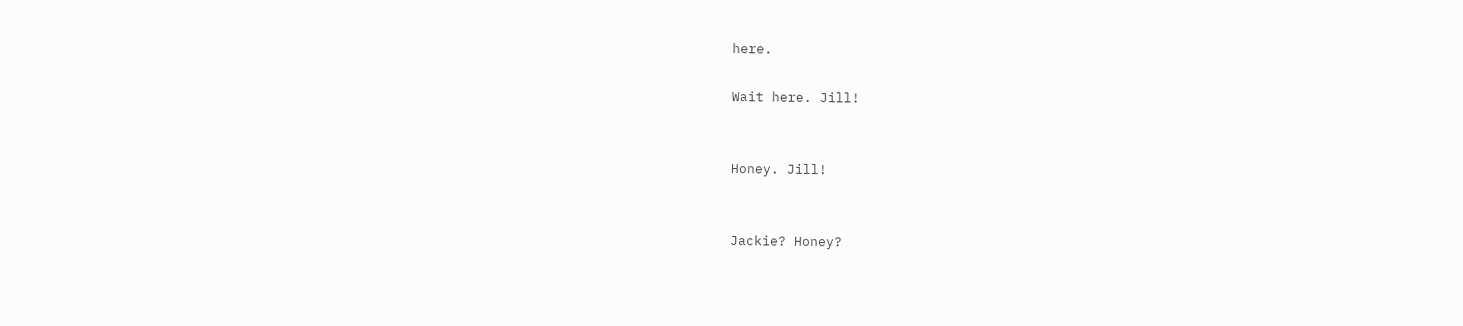here.

Wait here. Jill!


Honey. Jill!


Jackie? Honey?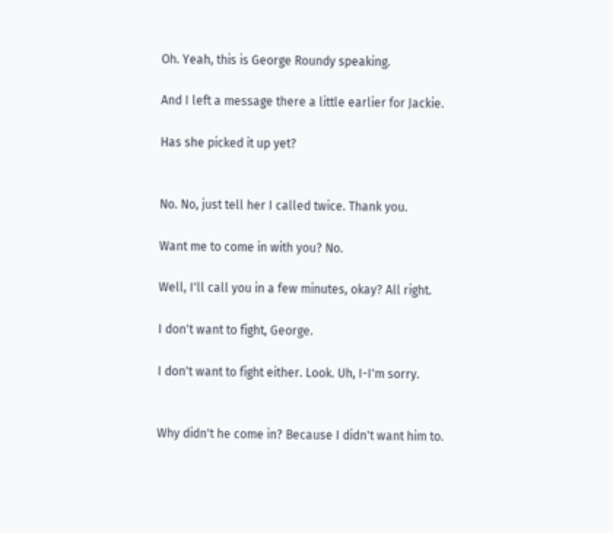Oh. Yeah, this is George Roundy speaking.

And I left a message there a little earlier for Jackie.

Has she picked it up yet?


No. No, just tell her I called twice. Thank you.

Want me to come in with you? No.

Well, I'll call you in a few minutes, okay? All right.

I don't want to fight, George.

I don't want to fight either. Look. Uh, I-I'm sorry.


Why didn't he come in? Because I didn't want him to.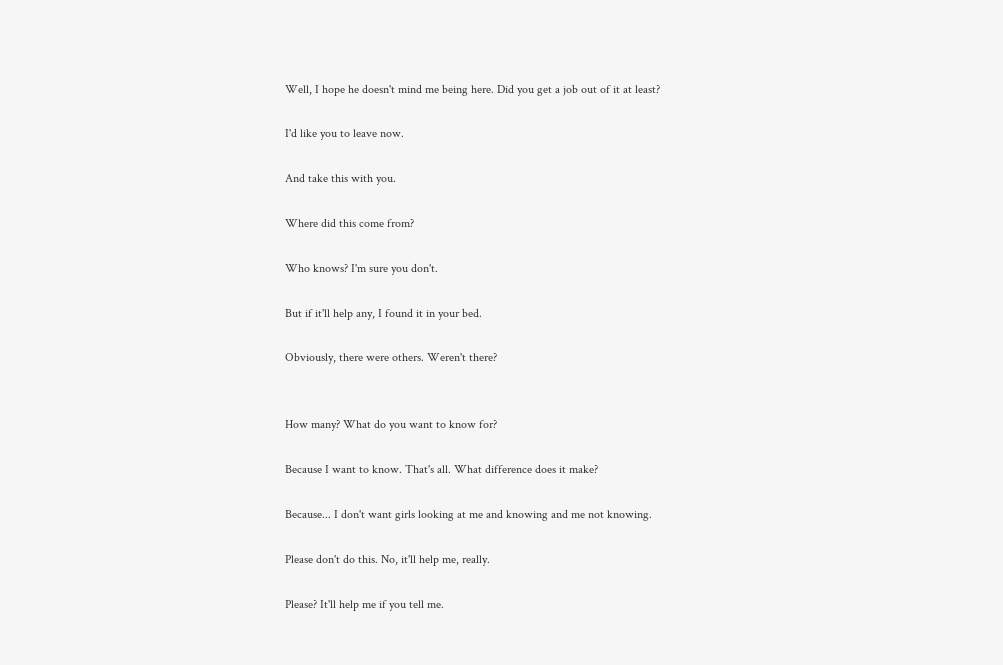Well, I hope he doesn't mind me being here. Did you get a job out of it at least?

I'd like you to leave now.

And take this with you.

Where did this come from?

Who knows? I'm sure you don't.

But if it'll help any, I found it in your bed.

Obviously, there were others. Weren't there?


How many? What do you want to know for?

Because I want to know. That's all. What difference does it make?

Because... I don't want girls looking at me and knowing and me not knowing.

Please don't do this. No, it'll help me, really.

Please? It'll help me if you tell me.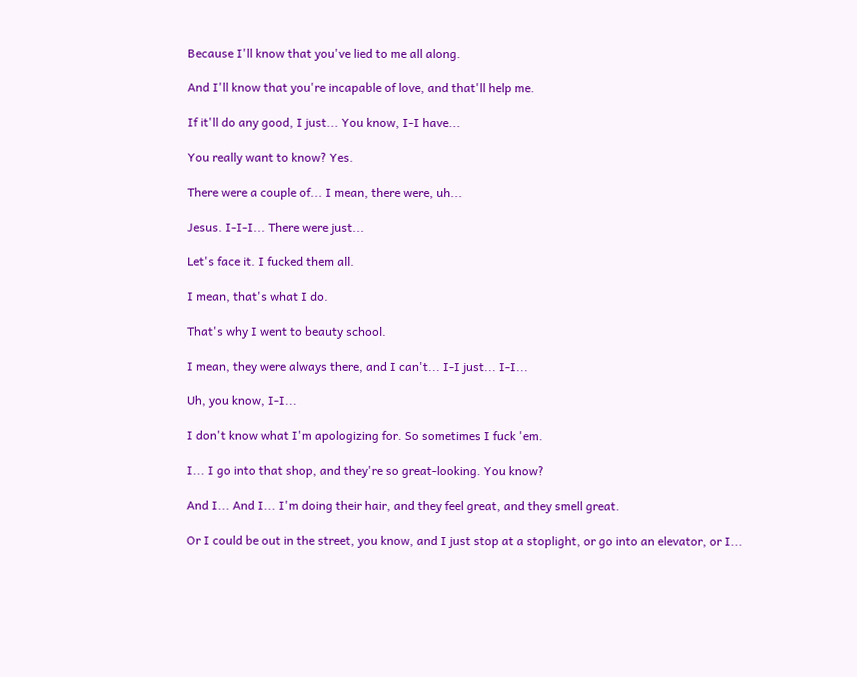Because I'll know that you've lied to me all along.

And I'll know that you're incapable of love, and that'll help me.

If it'll do any good, I just... You know, I-I have...

You really want to know? Yes.

There were a couple of... I mean, there were, uh...

Jesus. I-I-I... There were just...

Let's face it. I fucked them all.

I mean, that's what I do.

That's why I went to beauty school.

I mean, they were always there, and I can't... I-I just... I-I...

Uh, you know, I-I...

I don't know what I'm apologizing for. So sometimes I fuck 'em.

I... I go into that shop, and they're so great-looking. You know?

And I... And I... I'm doing their hair, and they feel great, and they smell great.

Or I could be out in the street, you know, and I just stop at a stoplight, or go into an elevator, or I...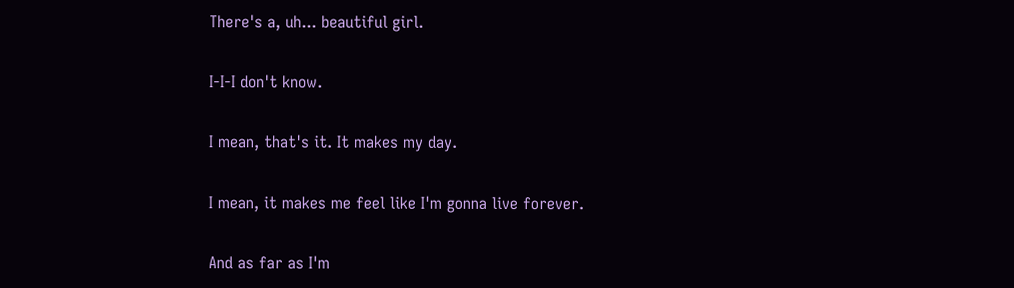There's a, uh... beautiful girl.

I-I-I don't know.

I mean, that's it. It makes my day.

I mean, it makes me feel like I'm gonna live forever.

And as far as I'm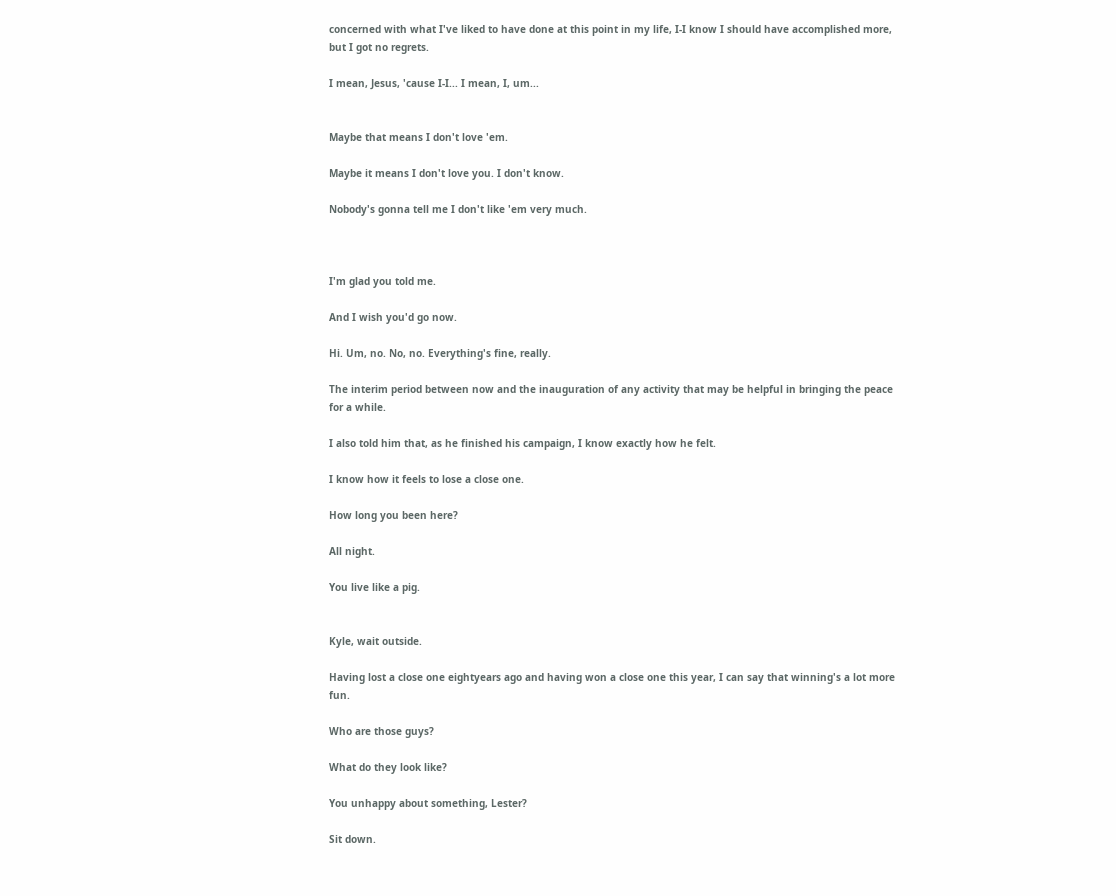concerned with what I've liked to have done at this point in my life, I-I know I should have accomplished more, but I got no regrets.

I mean, Jesus, 'cause I-I... I mean, I, um...


Maybe that means I don't love 'em.

Maybe it means I don't love you. I don't know.

Nobody's gonna tell me I don't like 'em very much.



I'm glad you told me.

And I wish you'd go now.

Hi. Um, no. No, no. Everything's fine, really.

The interim period between now and the inauguration of any activity that may be helpful in bringing the peace for a while.

I also told him that, as he finished his campaign, I know exactly how he felt.

I know how it feels to lose a close one.

How long you been here?

All night.

You live like a pig.


Kyle, wait outside.

Having lost a close one eightyears ago and having won a close one this year, I can say that winning's a lot more fun.

Who are those guys?

What do they look like?

You unhappy about something, Lester?

Sit down.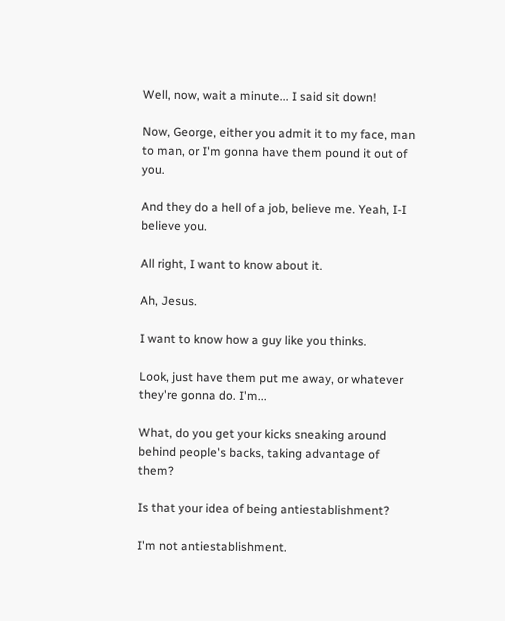Well, now, wait a minute... I said sit down!

Now, George, either you admit it to my face, man to man, or I'm gonna have them pound it out of you.

And they do a hell of a job, believe me. Yeah, I-I believe you.

All right, I want to know about it.

Ah, Jesus.

I want to know how a guy like you thinks.

Look, just have them put me away, or whatever they're gonna do. I'm...

What, do you get your kicks sneaking around behind people's backs, taking advantage of them?

Is that your idea of being antiestablishment?

I'm not antiestablishment.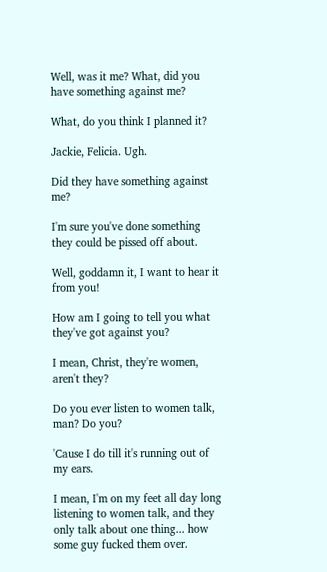Well, was it me? What, did you have something against me?

What, do you think I planned it?

Jackie, Felicia. Ugh.

Did they have something against me?

I'm sure you've done something they could be pissed off about.

Well, goddamn it, I want to hear it from you!

How am I going to tell you what they've got against you?

I mean, Christ, they're women, aren't they?

Do you ever listen to women talk, man? Do you?

'Cause I do till it's running out of my ears.

I mean, I'm on my feet all day long listening to women talk, and they only talk about one thing... how some guy fucked them over.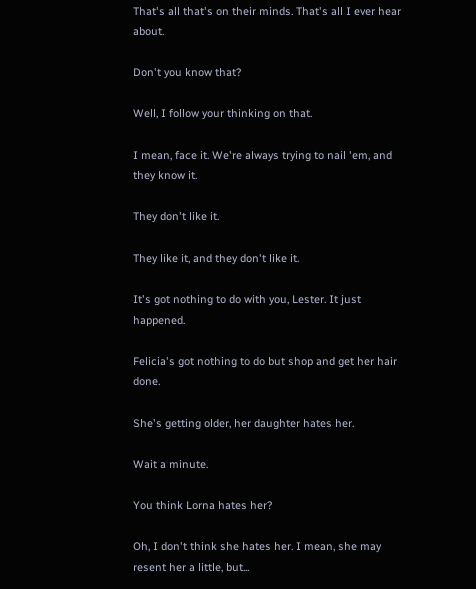That's all that's on their minds. That's all I ever hear about.

Don't you know that?

Well, I follow your thinking on that.

I mean, face it. We're always trying to nail 'em, and they know it.

They don't like it.

They like it, and they don't like it.

It's got nothing to do with you, Lester. It just happened.

Felicia's got nothing to do but shop and get her hair done.

She's getting older, her daughter hates her.

Wait a minute.

You think Lorna hates her?

Oh, I don't think she hates her. I mean, she may resent her a little, but...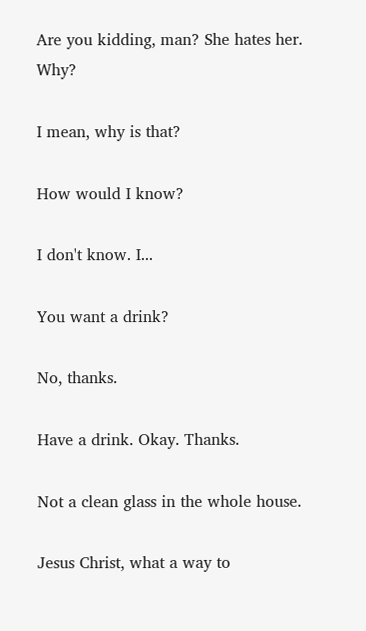Are you kidding, man? She hates her. Why?

I mean, why is that?

How would I know?

I don't know. I...

You want a drink?

No, thanks.

Have a drink. Okay. Thanks.

Not a clean glass in the whole house.

Jesus Christ, what a way to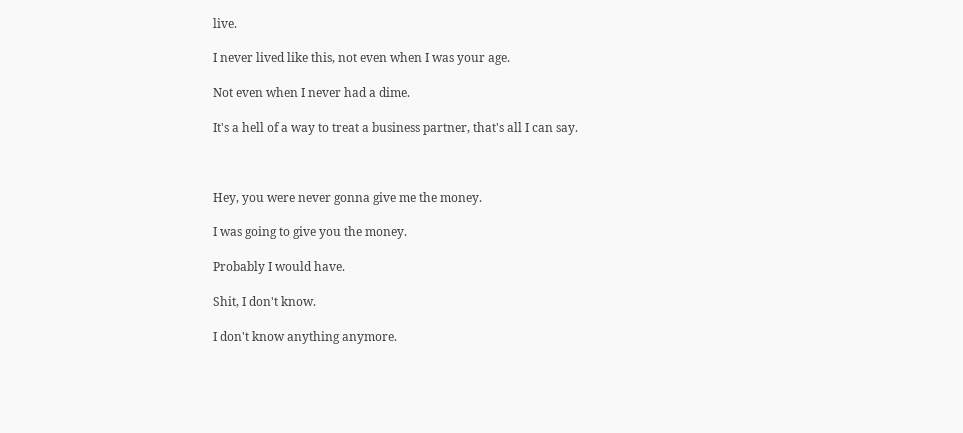live.

I never lived like this, not even when I was your age.

Not even when I never had a dime.

It's a hell of a way to treat a business partner, that's all I can say.



Hey, you were never gonna give me the money.

I was going to give you the money.

Probably I would have.

Shit, I don't know.

I don't know anything anymore.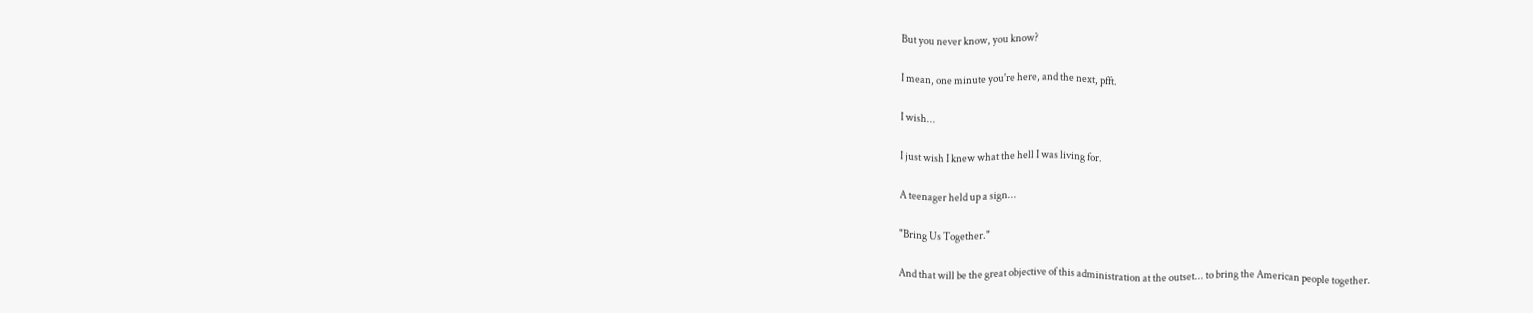But you never know, you know?

I mean, one minute you're here, and the next, pfft.

I wish...

I just wish I knew what the hell I was living for.

A teenager held up a sign...

"Bring Us Together."

And that will be the great objective of this administration at the outset... to bring the American people together.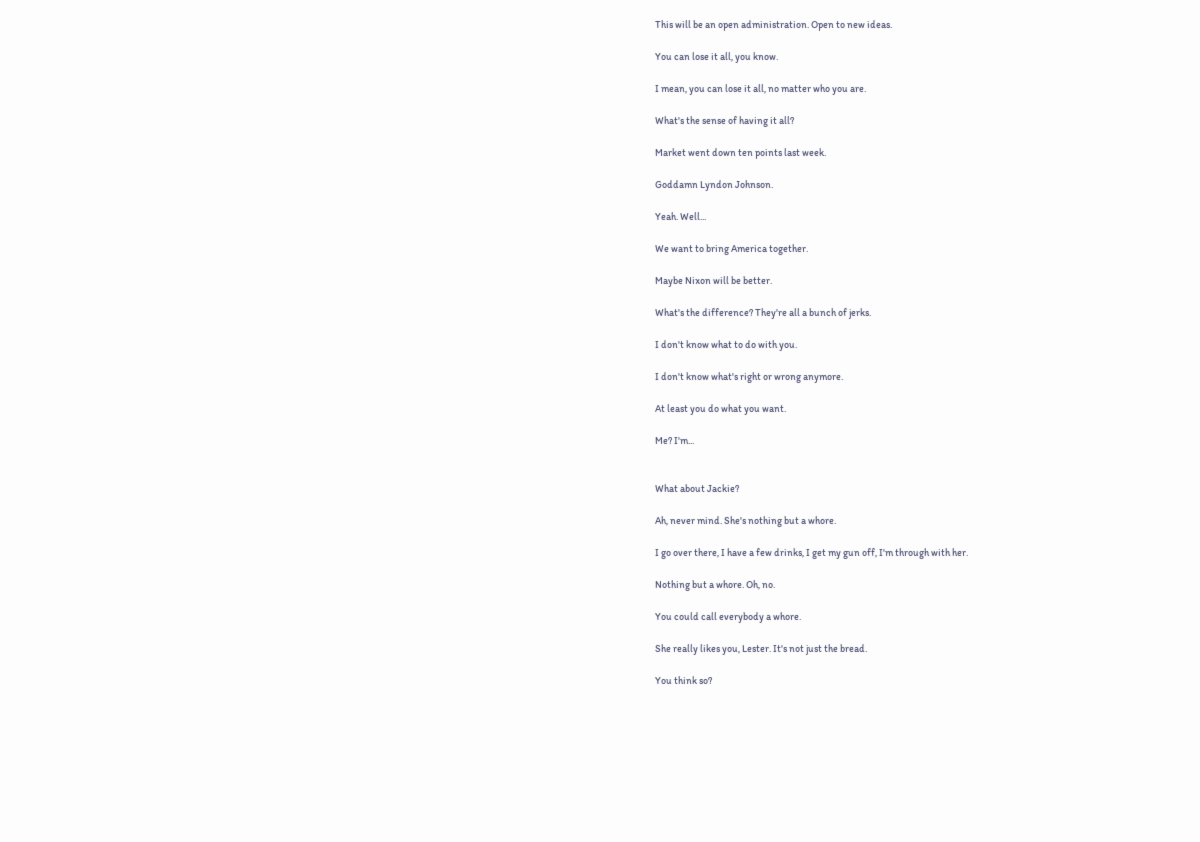This will be an open administration. Open to new ideas.

You can lose it all, you know.

I mean, you can lose it all, no matter who you are.

What's the sense of having it all?

Market went down ten points last week.

Goddamn Lyndon Johnson.

Yeah. Well...

We want to bring America together.

Maybe Nixon will be better.

What's the difference? They're all a bunch of jerks.

I don't know what to do with you.

I don't know what's right or wrong anymore.

At least you do what you want.

Me? I'm...


What about Jackie?

Ah, never mind. She's nothing but a whore.

I go over there, I have a few drinks, I get my gun off, I'm through with her.

Nothing but a whore. Oh, no.

You could call everybody a whore.

She really likes you, Lester. It's not just the bread.

You think so?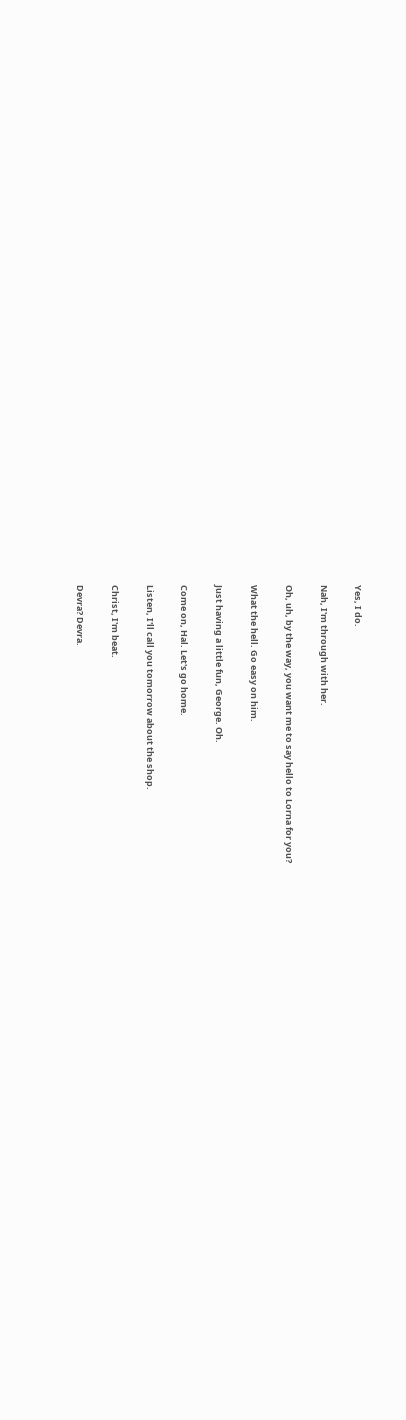Yes, I do.

Nah, I'm through with her.

Oh, uh, by the way, you want me to say hello to Lorna for you?

What the hell. Go easy on him.

Just having a little fun, George. Oh.

Come on, Hal. Let's go home.

Listen, I'll call you tomorrow about the shop.

Christ, I'm beat.

Devra? Devra.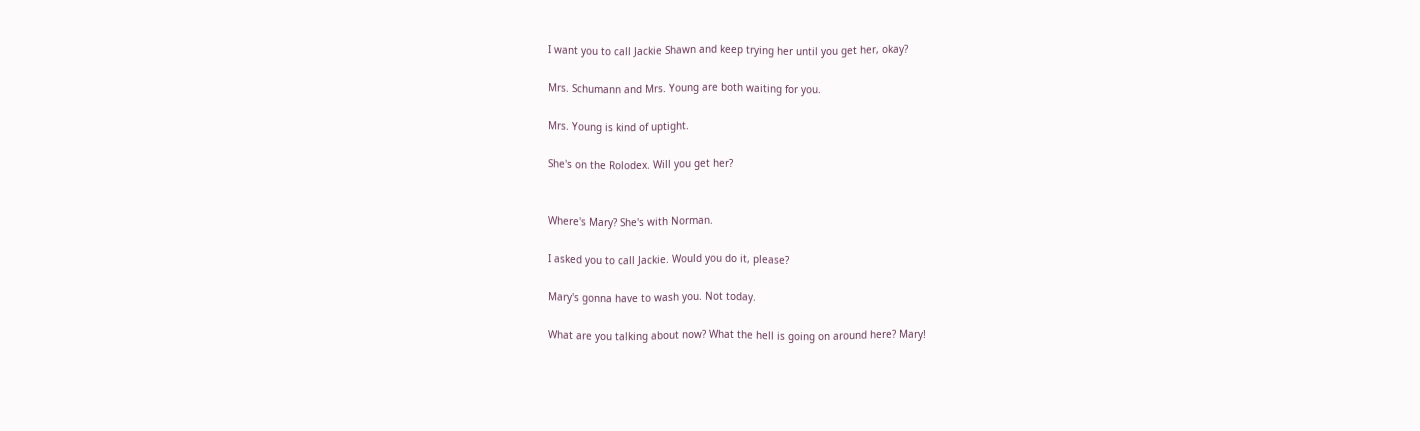I want you to call Jackie Shawn and keep trying her until you get her, okay?

Mrs. Schumann and Mrs. Young are both waiting for you.

Mrs. Young is kind of uptight.

She's on the Rolodex. Will you get her?


Where's Mary? She's with Norman.

I asked you to call Jackie. Would you do it, please?

Mary's gonna have to wash you. Not today.

What are you talking about now? What the hell is going on around here? Mary!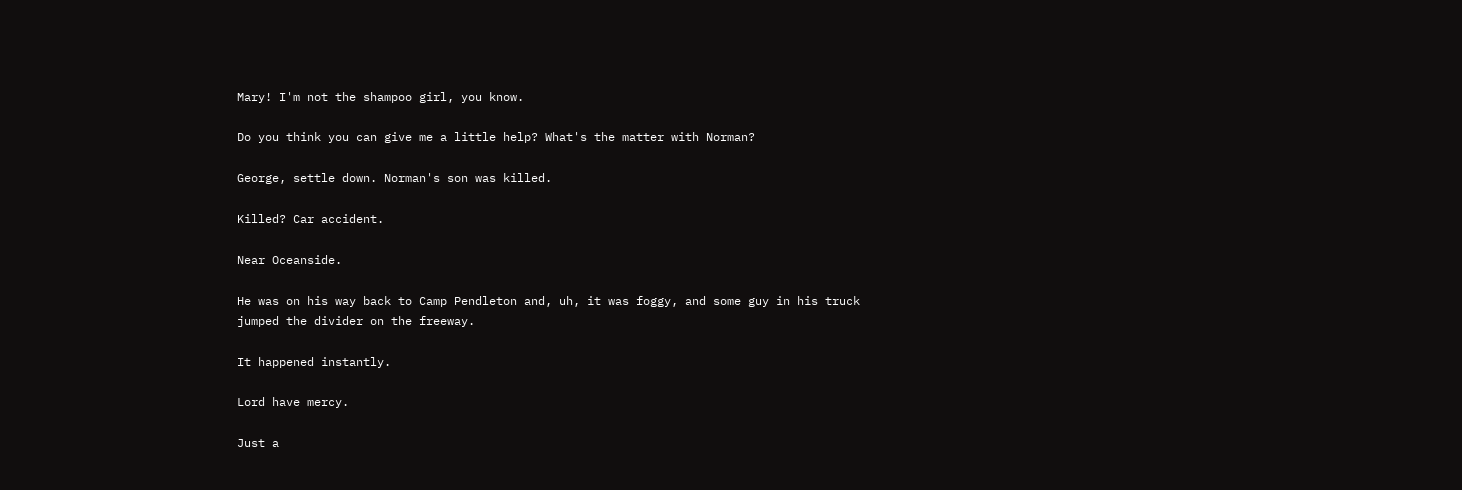Mary! I'm not the shampoo girl, you know.

Do you think you can give me a little help? What's the matter with Norman?

George, settle down. Norman's son was killed.

Killed? Car accident.

Near Oceanside.

He was on his way back to Camp Pendleton and, uh, it was foggy, and some guy in his truck jumped the divider on the freeway.

It happened instantly.

Lord have mercy.

Just a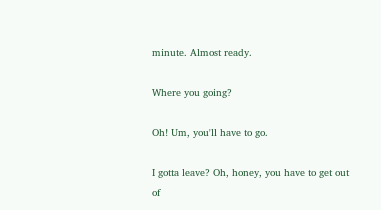minute. Almost ready.

Where you going?

Oh! Um, you'll have to go.

I gotta leave? Oh, honey, you have to get out of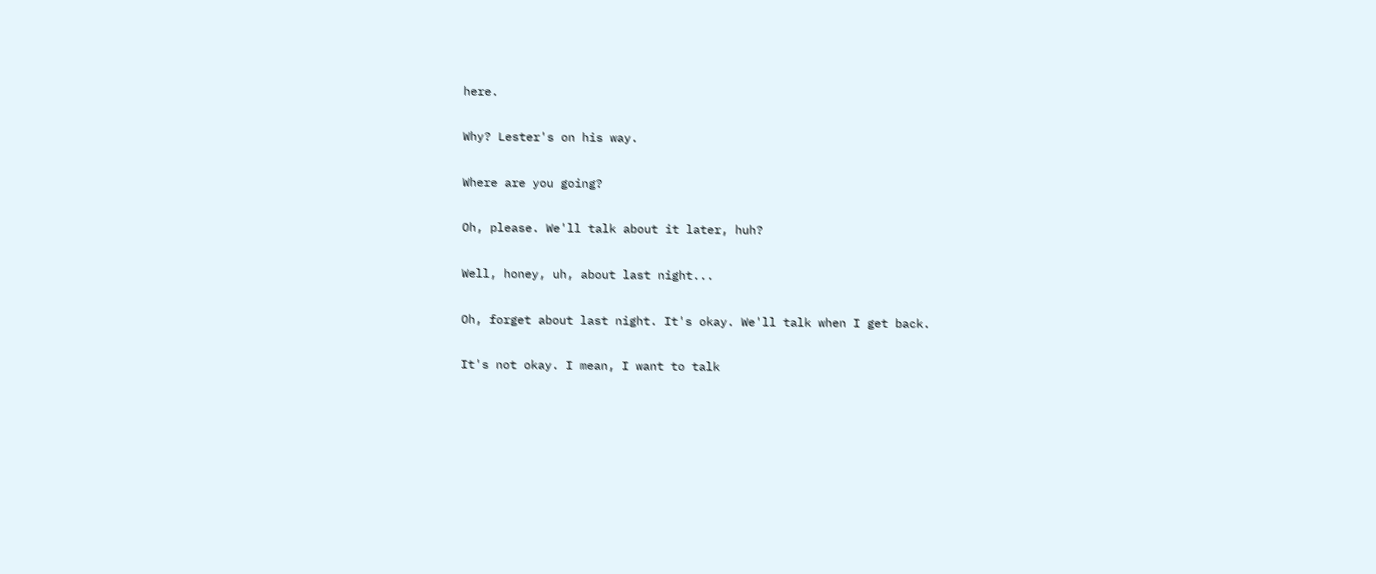here.

Why? Lester's on his way.

Where are you going?

Oh, please. We'll talk about it later, huh?

Well, honey, uh, about last night...

Oh, forget about last night. It's okay. We'll talk when I get back.

It's not okay. I mean, I want to talk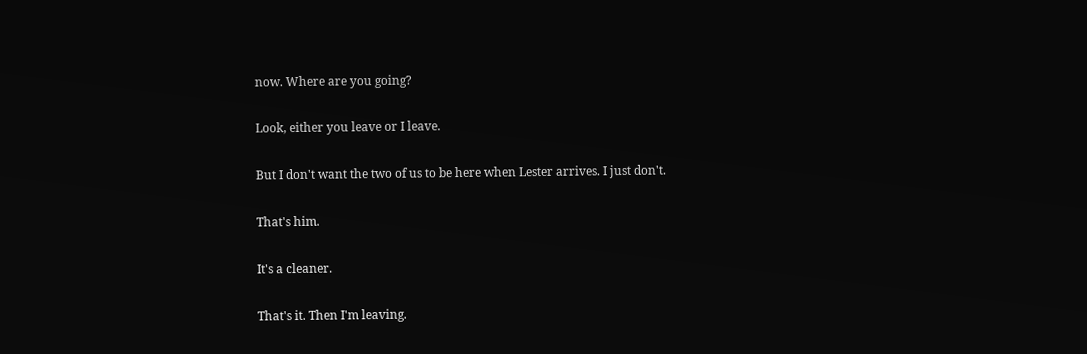now. Where are you going?

Look, either you leave or I leave.

But I don't want the two of us to be here when Lester arrives. I just don't.

That's him.

It's a cleaner.

That's it. Then I'm leaving.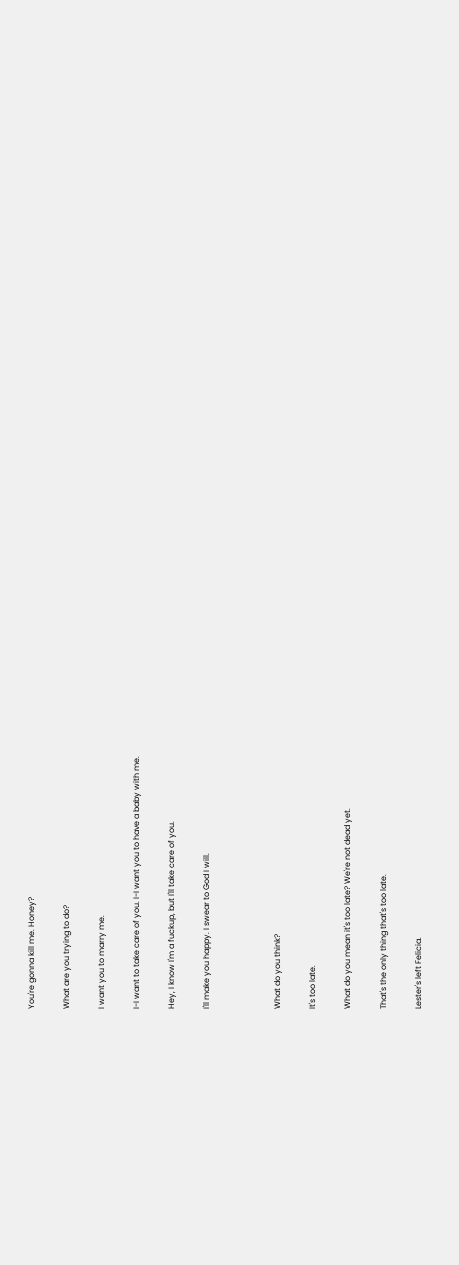You're gonna kill me. Honey?

What are you trying to do?

I want you to marry me.

I-I want to take care of you. I-I want you to have a baby with me.

Hey, I know I'm a fuckup, but I'll take care of you.

I'll make you happy. I swear to God I will.



What do you think?

It's too late.

What do you mean it's too late? We're not dead yet.

That's the only thing that's too late.

Lester's left Felicia.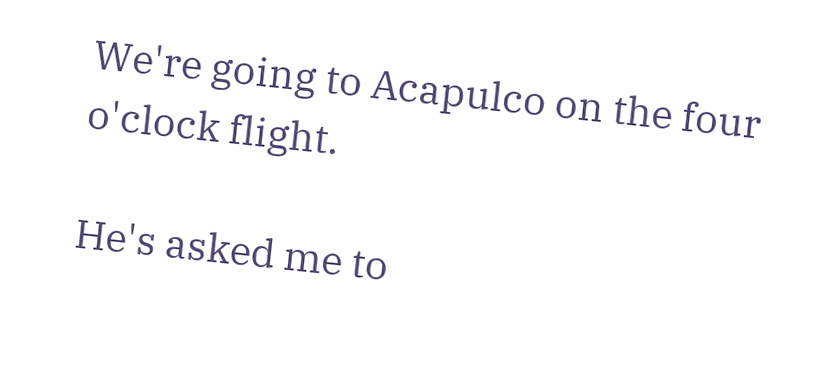We're going to Acapulco on the four o'clock flight.

He's asked me to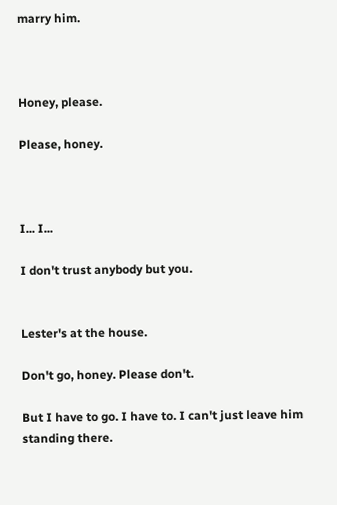marry him.



Honey, please.

Please, honey.



I... I...

I don't trust anybody but you.


Lester's at the house.

Don't go, honey. Please don't.

But I have to go. I have to. I can't just leave him standing there.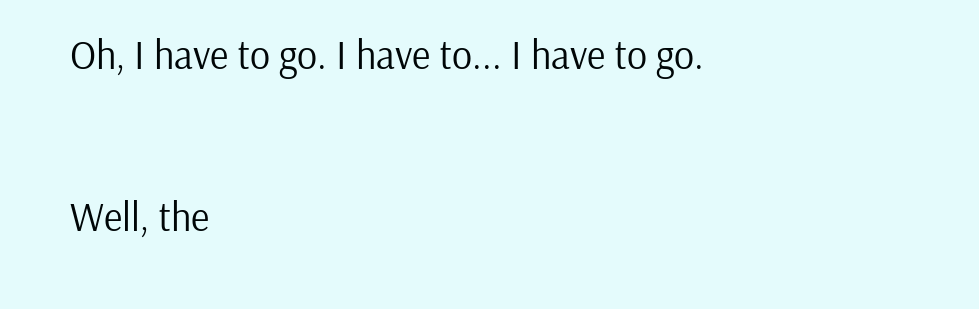Oh, I have to go. I have to... I have to go.

Well, the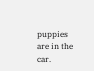puppies are in the car.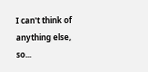I can't think of anything else, so...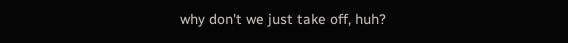why don't we just take off, huh?